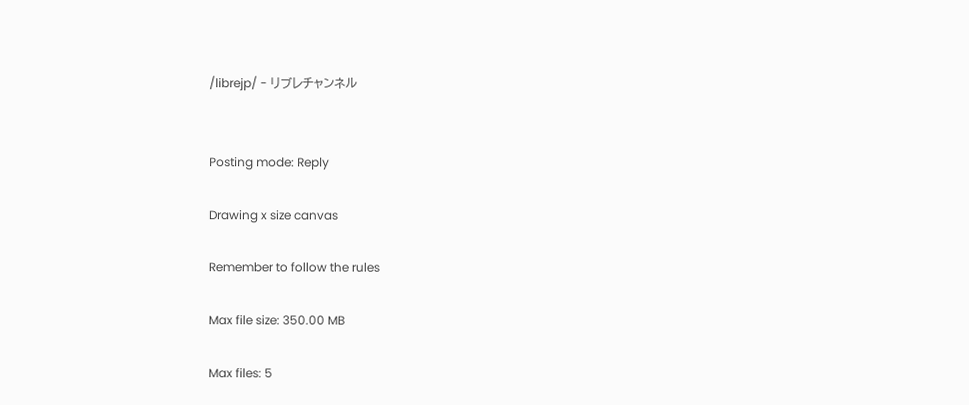/librejp/ - リブレチャンネル


Posting mode: Reply

Drawing x size canvas

Remember to follow the rules

Max file size: 350.00 MB

Max files: 5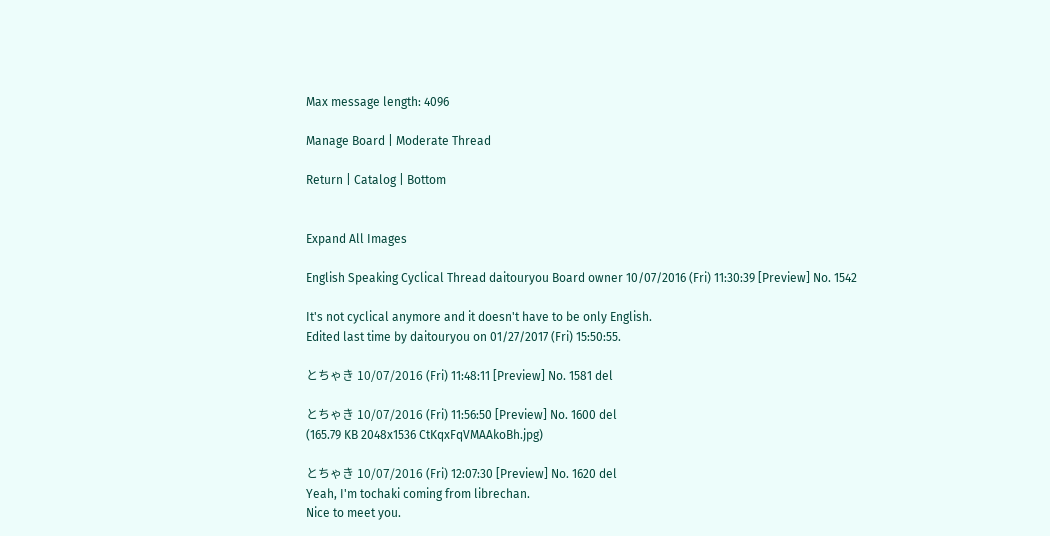Max message length: 4096

Manage Board | Moderate Thread

Return | Catalog | Bottom


Expand All Images

English Speaking Cyclical Thread daitouryou Board owner 10/07/2016 (Fri) 11:30:39 [Preview] No. 1542

It's not cyclical anymore and it doesn't have to be only English.
Edited last time by daitouryou on 01/27/2017 (Fri) 15:50:55.

とちゃき 10/07/2016 (Fri) 11:48:11 [Preview] No. 1581 del

とちゃき 10/07/2016 (Fri) 11:56:50 [Preview] No. 1600 del
(165.79 KB 2048x1536 CtKqxFqVMAAkoBh.jpg)

とちゃき 10/07/2016 (Fri) 12:07:30 [Preview] No. 1620 del
Yeah, I'm tochaki coming from librechan.
Nice to meet you.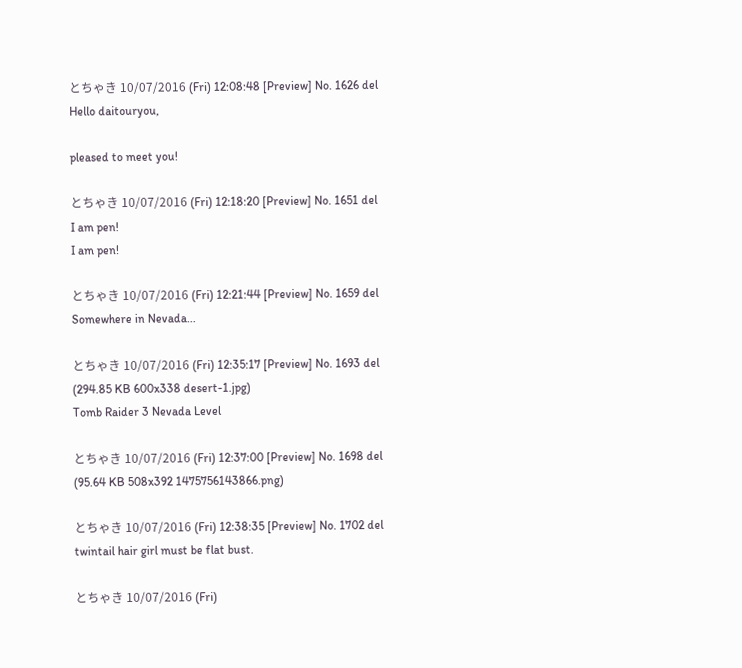とちゃき 10/07/2016 (Fri) 12:08:48 [Preview] No. 1626 del
Hello daitouryou,

pleased to meet you!

とちゃき 10/07/2016 (Fri) 12:18:20 [Preview] No. 1651 del
I am pen!
I am pen!

とちゃき 10/07/2016 (Fri) 12:21:44 [Preview] No. 1659 del
Somewhere in Nevada...

とちゃき 10/07/2016 (Fri) 12:35:17 [Preview] No. 1693 del
(294.85 KB 600x338 desert-1.jpg)
Tomb Raider 3 Nevada Level

とちゃき 10/07/2016 (Fri) 12:37:00 [Preview] No. 1698 del
(95.64 KB 508x392 1475756143866.png)

とちゃき 10/07/2016 (Fri) 12:38:35 [Preview] No. 1702 del
twintail hair girl must be flat bust.

とちゃき 10/07/2016 (Fri)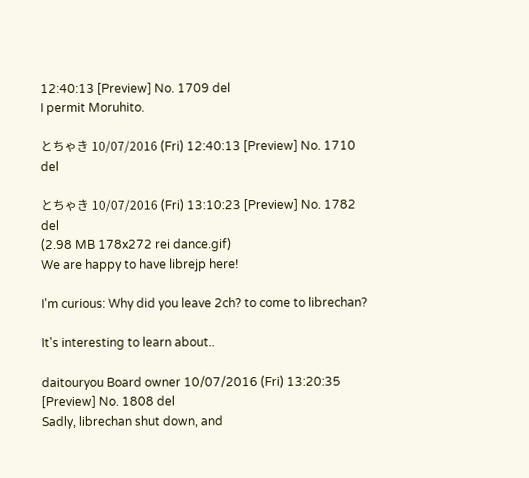12:40:13 [Preview] No. 1709 del
I permit Moruhito.

とちゃき 10/07/2016 (Fri) 12:40:13 [Preview] No. 1710 del

とちゃき 10/07/2016 (Fri) 13:10:23 [Preview] No. 1782 del
(2.98 MB 178x272 rei dance.gif)
We are happy to have librejp here!

I'm curious: Why did you leave 2ch? to come to librechan?

It's interesting to learn about..

daitouryou Board owner 10/07/2016 (Fri) 13:20:35 [Preview] No. 1808 del
Sadly, librechan shut down, and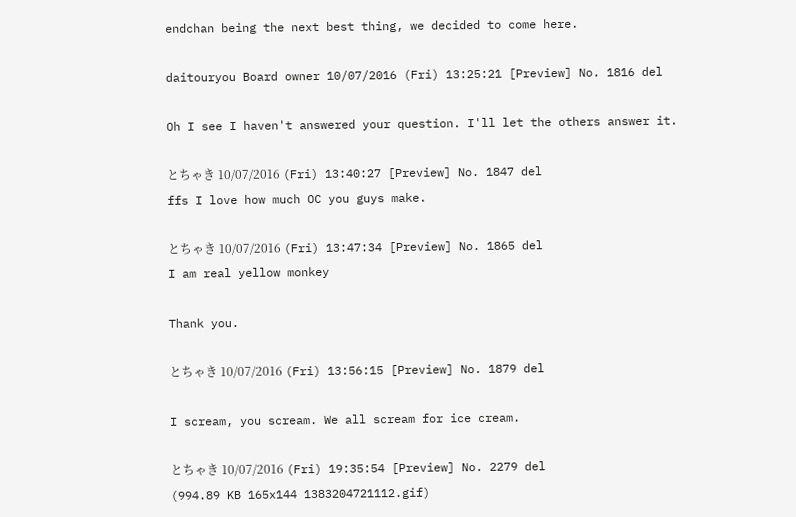endchan being the next best thing, we decided to come here.

daitouryou Board owner 10/07/2016 (Fri) 13:25:21 [Preview] No. 1816 del

Oh I see I haven't answered your question. I'll let the others answer it.

とちゃき 10/07/2016 (Fri) 13:40:27 [Preview] No. 1847 del
ffs I love how much OC you guys make.

とちゃき 10/07/2016 (Fri) 13:47:34 [Preview] No. 1865 del
I am real yellow monkey

Thank you.

とちゃき 10/07/2016 (Fri) 13:56:15 [Preview] No. 1879 del

I scream, you scream. We all scream for ice cream.

とちゃき 10/07/2016 (Fri) 19:35:54 [Preview] No. 2279 del
(994.89 KB 165x144 1383204721112.gif)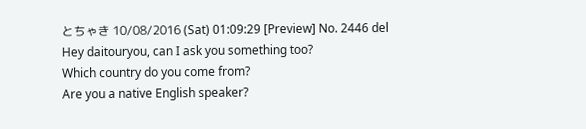とちゃき 10/08/2016 (Sat) 01:09:29 [Preview] No. 2446 del
Hey daitouryou, can I ask you something too?
Which country do you come from?
Are you a native English speaker?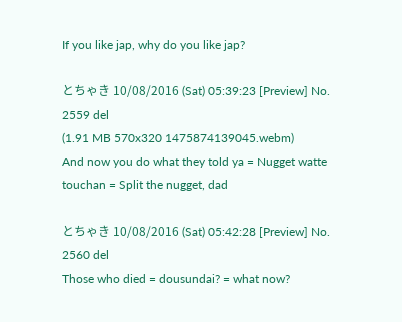If you like jap, why do you like jap?

とちゃき 10/08/2016 (Sat) 05:39:23 [Preview] No. 2559 del
(1.91 MB 570x320 1475874139045.webm)
And now you do what they told ya = Nugget watte touchan = Split the nugget, dad

とちゃき 10/08/2016 (Sat) 05:42:28 [Preview] No. 2560 del
Those who died = dousundai? = what now?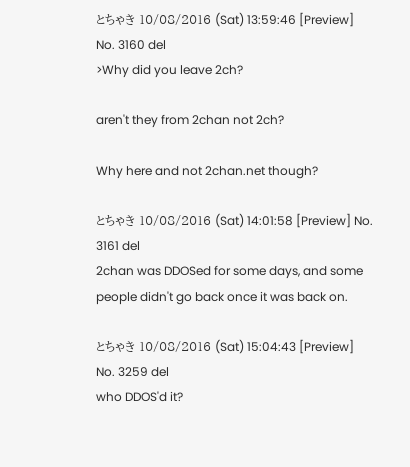とちゃき 10/08/2016 (Sat) 13:59:46 [Preview] No. 3160 del
>Why did you leave 2ch?

aren't they from 2chan not 2ch?

Why here and not 2chan.net though?

とちゃき 10/08/2016 (Sat) 14:01:58 [Preview] No. 3161 del
2chan was DDOSed for some days, and some people didn't go back once it was back on.

とちゃき 10/08/2016 (Sat) 15:04:43 [Preview] No. 3259 del
who DDOS'd it?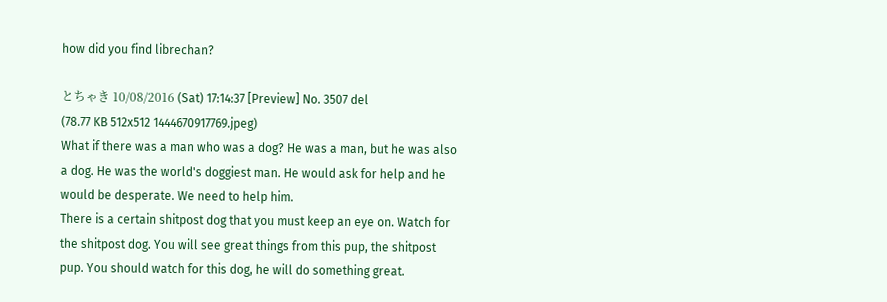how did you find librechan?

とちゃき 10/08/2016 (Sat) 17:14:37 [Preview] No. 3507 del
(78.77 KB 512x512 1444670917769.jpeg)
What if there was a man who was a dog? He was a man, but he was also a dog. He was the world's doggiest man. He would ask for help and he would be desperate. We need to help him.
There is a certain shitpost dog that you must keep an eye on. Watch for the shitpost dog. You will see great things from this pup, the shitpost pup. You should watch for this dog, he will do something great.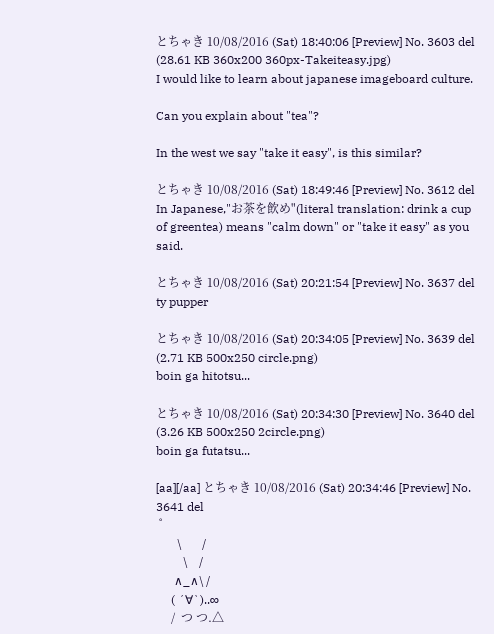とちゃき 10/08/2016 (Sat) 18:40:06 [Preview] No. 3603 del
(28.61 KB 360x200 360px-Takeiteasy.jpg)
I would like to learn about japanese imageboard culture.

Can you explain about "tea"?

In the west we say "take it easy", is this similar?

とちゃき 10/08/2016 (Sat) 18:49:46 [Preview] No. 3612 del
In Japanese,"お茶を飲め"(literal translation: drink a cup of greentea) means "calm down" or "take it easy" as you said.

とちゃき 10/08/2016 (Sat) 20:21:54 [Preview] No. 3637 del
ty pupper

とちゃき 10/08/2016 (Sat) 20:34:05 [Preview] No. 3639 del
(2.71 KB 500x250 circle.png)
boin ga hitotsu...

とちゃき 10/08/2016 (Sat) 20:34:30 [Preview] No. 3640 del
(3.26 KB 500x250 2circle.png)
boin ga futatsu...

[aa][/aa] とちゃき 10/08/2016 (Sat) 20:34:46 [Preview] No. 3641 del
 ゜
       \       /
         \    /
      ∧_∧\ /
     ( ´∀`)..∞
     /  つ つ.△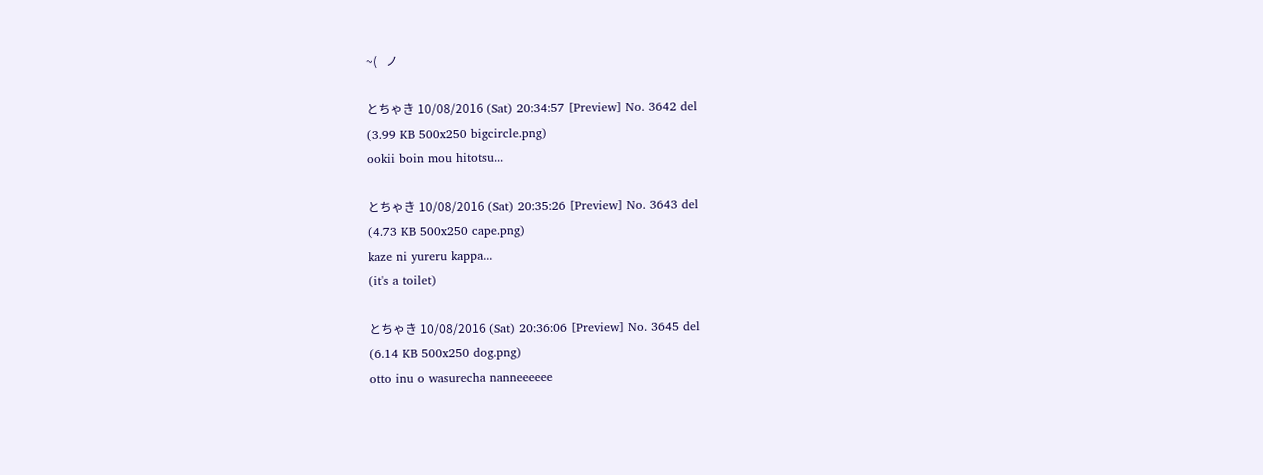~(   ノ

とちゃき 10/08/2016 (Sat) 20:34:57 [Preview] No. 3642 del
(3.99 KB 500x250 bigcircle.png)
ookii boin mou hitotsu...

とちゃき 10/08/2016 (Sat) 20:35:26 [Preview] No. 3643 del
(4.73 KB 500x250 cape.png)
kaze ni yureru kappa...
(it's a toilet)

とちゃき 10/08/2016 (Sat) 20:36:06 [Preview] No. 3645 del
(6.14 KB 500x250 dog.png)
otto inu o wasurecha nanneeeeee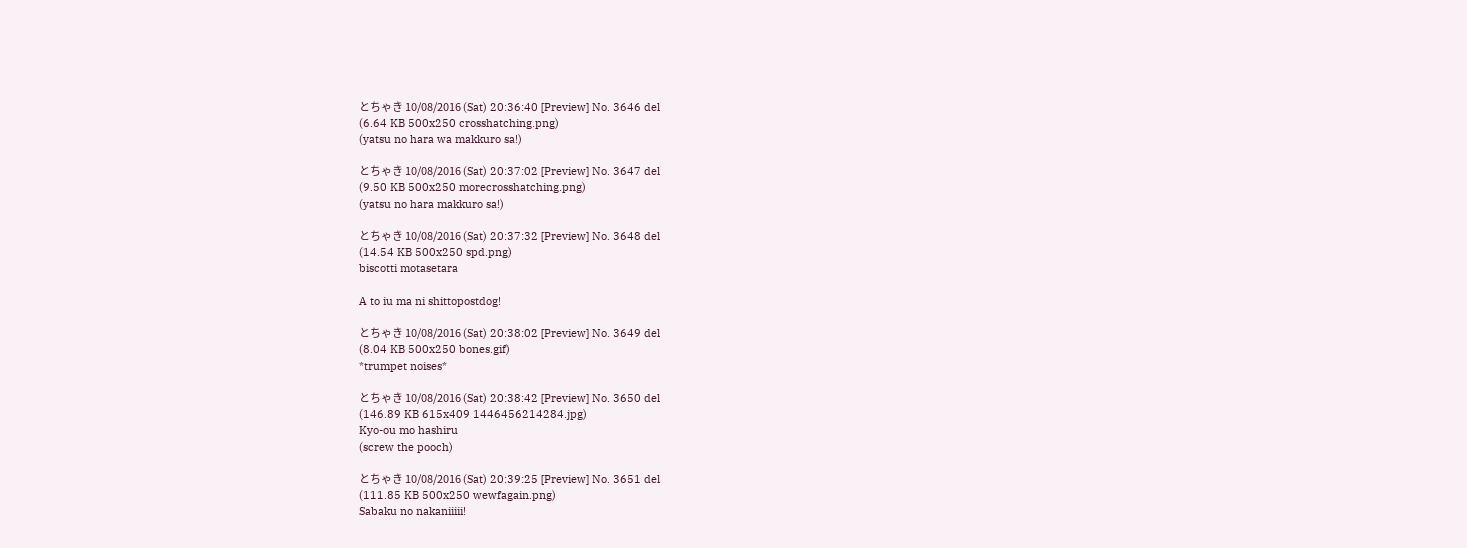とちゃき 10/08/2016 (Sat) 20:36:40 [Preview] No. 3646 del
(6.64 KB 500x250 crosshatching.png)
(yatsu no hara wa makkuro sa!)

とちゃき 10/08/2016 (Sat) 20:37:02 [Preview] No. 3647 del
(9.50 KB 500x250 morecrosshatching.png)
(yatsu no hara makkuro sa!)

とちゃき 10/08/2016 (Sat) 20:37:32 [Preview] No. 3648 del
(14.54 KB 500x250 spd.png)
biscotti motasetara

A to iu ma ni shittopostdog!

とちゃき 10/08/2016 (Sat) 20:38:02 [Preview] No. 3649 del
(8.04 KB 500x250 bones.gif)
*trumpet noises*

とちゃき 10/08/2016 (Sat) 20:38:42 [Preview] No. 3650 del
(146.89 KB 615x409 1446456214284.jpg)
Kyo-ou mo hashiru
(screw the pooch)

とちゃき 10/08/2016 (Sat) 20:39:25 [Preview] No. 3651 del
(111.85 KB 500x250 wewfagain.png)
Sabaku no nakaniiiii!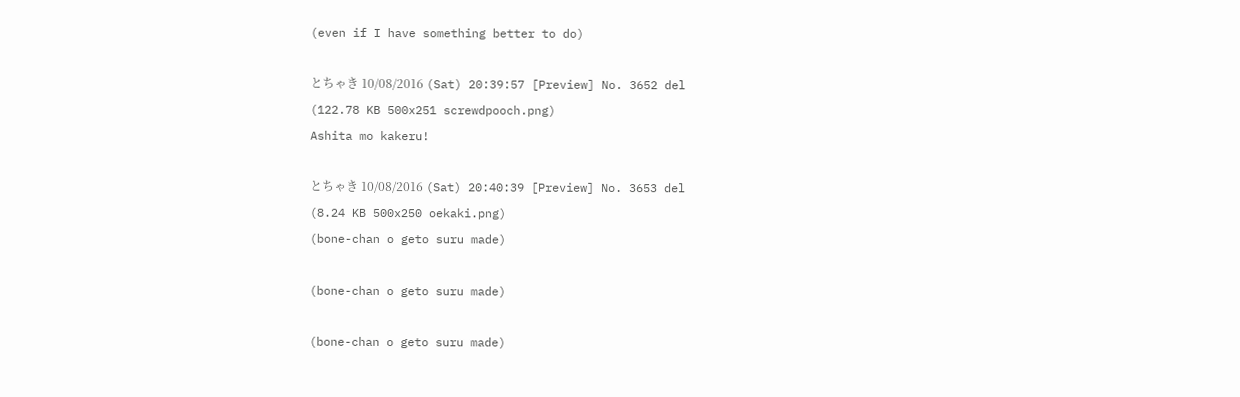(even if I have something better to do)

とちゃき 10/08/2016 (Sat) 20:39:57 [Preview] No. 3652 del
(122.78 KB 500x251 screwdpooch.png)
Ashita mo kakeru!

とちゃき 10/08/2016 (Sat) 20:40:39 [Preview] No. 3653 del
(8.24 KB 500x250 oekaki.png)
(bone-chan o geto suru made)

(bone-chan o geto suru made)

(bone-chan o geto suru made)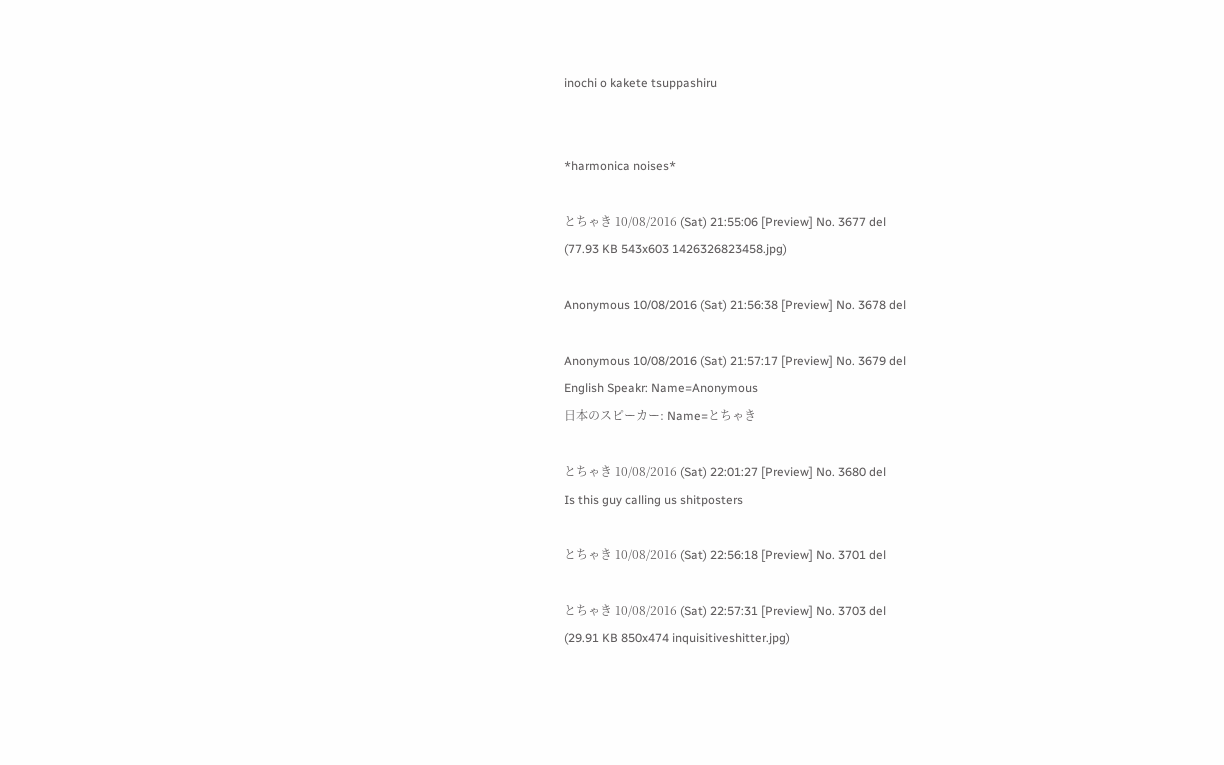inochi o kakete tsuppashiru


*harmonica noises*

とちゃき 10/08/2016 (Sat) 21:55:06 [Preview] No. 3677 del
(77.93 KB 543x603 1426326823458.jpg)

Anonymous 10/08/2016 (Sat) 21:56:38 [Preview] No. 3678 del

Anonymous 10/08/2016 (Sat) 21:57:17 [Preview] No. 3679 del
English Speakr: Name=Anonymous
日本のスピーカー: Name=とちゃき

とちゃき 10/08/2016 (Sat) 22:01:27 [Preview] No. 3680 del
Is this guy calling us shitposters

とちゃき 10/08/2016 (Sat) 22:56:18 [Preview] No. 3701 del

とちゃき 10/08/2016 (Sat) 22:57:31 [Preview] No. 3703 del
(29.91 KB 850x474 inquisitiveshitter.jpg)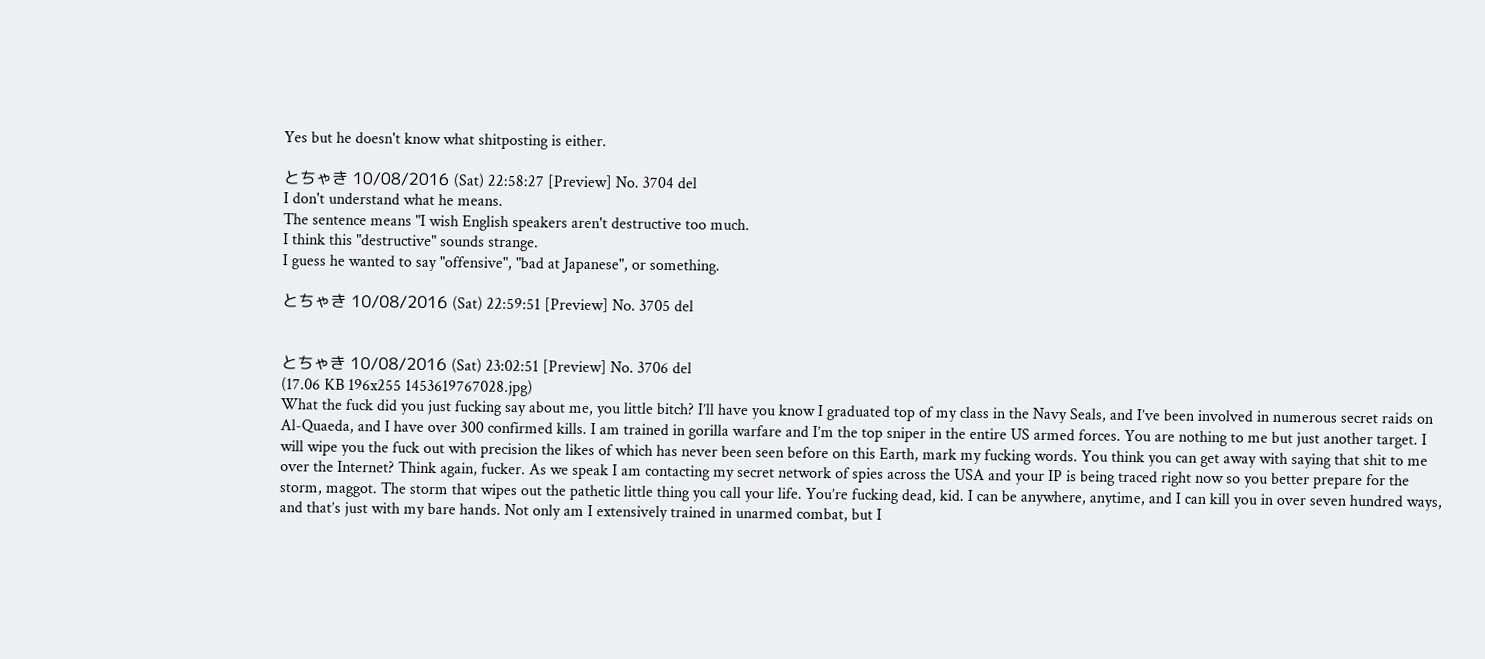Yes but he doesn't know what shitposting is either.

とちゃき 10/08/2016 (Sat) 22:58:27 [Preview] No. 3704 del
I don't understand what he means.
The sentence means "I wish English speakers aren't destructive too much.
I think this "destructive" sounds strange.
I guess he wanted to say "offensive", "bad at Japanese", or something.

とちゃき 10/08/2016 (Sat) 22:59:51 [Preview] No. 3705 del


とちゃき 10/08/2016 (Sat) 23:02:51 [Preview] No. 3706 del
(17.06 KB 196x255 1453619767028.jpg)
What the fuck did you just fucking say about me, you little bitch? I’ll have you know I graduated top of my class in the Navy Seals, and I’ve been involved in numerous secret raids on Al-Quaeda, and I have over 300 confirmed kills. I am trained in gorilla warfare and I’m the top sniper in the entire US armed forces. You are nothing to me but just another target. I will wipe you the fuck out with precision the likes of which has never been seen before on this Earth, mark my fucking words. You think you can get away with saying that shit to me over the Internet? Think again, fucker. As we speak I am contacting my secret network of spies across the USA and your IP is being traced right now so you better prepare for the storm, maggot. The storm that wipes out the pathetic little thing you call your life. You’re fucking dead, kid. I can be anywhere, anytime, and I can kill you in over seven hundred ways, and that’s just with my bare hands. Not only am I extensively trained in unarmed combat, but I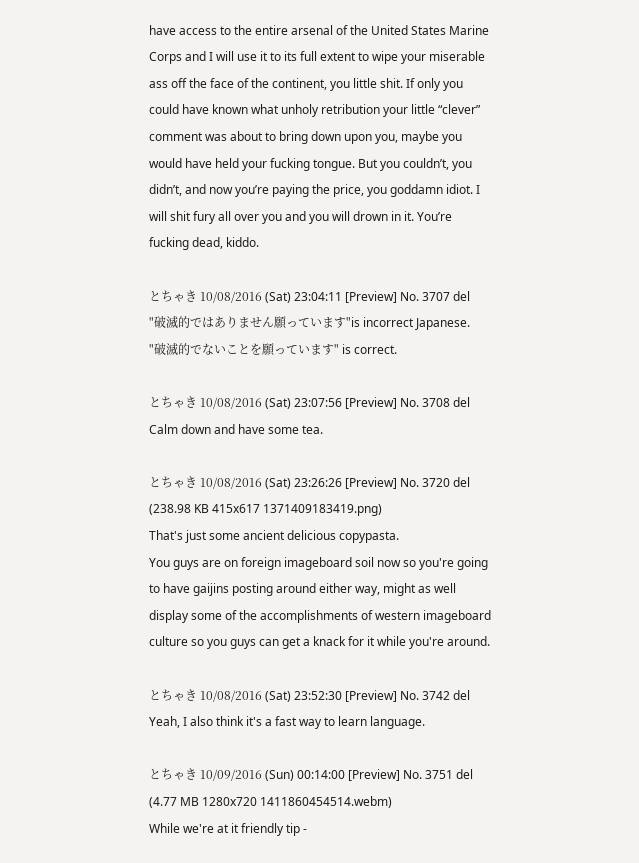have access to the entire arsenal of the United States Marine Corps and I will use it to its full extent to wipe your miserable ass off the face of the continent, you little shit. If only you could have known what unholy retribution your little “clever” comment was about to bring down upon you, maybe you would have held your fucking tongue. But you couldn’t, you didn’t, and now you’re paying the price, you goddamn idiot. I will shit fury all over you and you will drown in it. You’re fucking dead, kiddo.

とちゃき 10/08/2016 (Sat) 23:04:11 [Preview] No. 3707 del
"破滅的ではありません願っています"is incorrect Japanese.
"破滅的でないことを願っています" is correct.

とちゃき 10/08/2016 (Sat) 23:07:56 [Preview] No. 3708 del
Calm down and have some tea.

とちゃき 10/08/2016 (Sat) 23:26:26 [Preview] No. 3720 del
(238.98 KB 415x617 1371409183419.png)
That's just some ancient delicious copypasta.
You guys are on foreign imageboard soil now so you're going to have gaijins posting around either way, might as well display some of the accomplishments of western imageboard culture so you guys can get a knack for it while you're around.

とちゃき 10/08/2016 (Sat) 23:52:30 [Preview] No. 3742 del
Yeah, I also think it's a fast way to learn language.

とちゃき 10/09/2016 (Sun) 00:14:00 [Preview] No. 3751 del
(4.77 MB 1280x720 1411860454514.webm)
While we're at it friendly tip -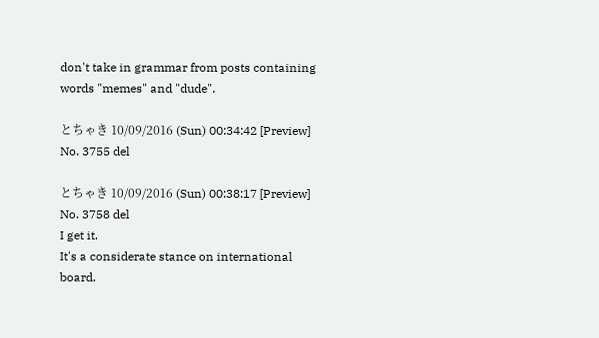don't take in grammar from posts containing words "memes" and "dude".

とちゃき 10/09/2016 (Sun) 00:34:42 [Preview] No. 3755 del

とちゃき 10/09/2016 (Sun) 00:38:17 [Preview] No. 3758 del
I get it.
It's a considerate stance on international board.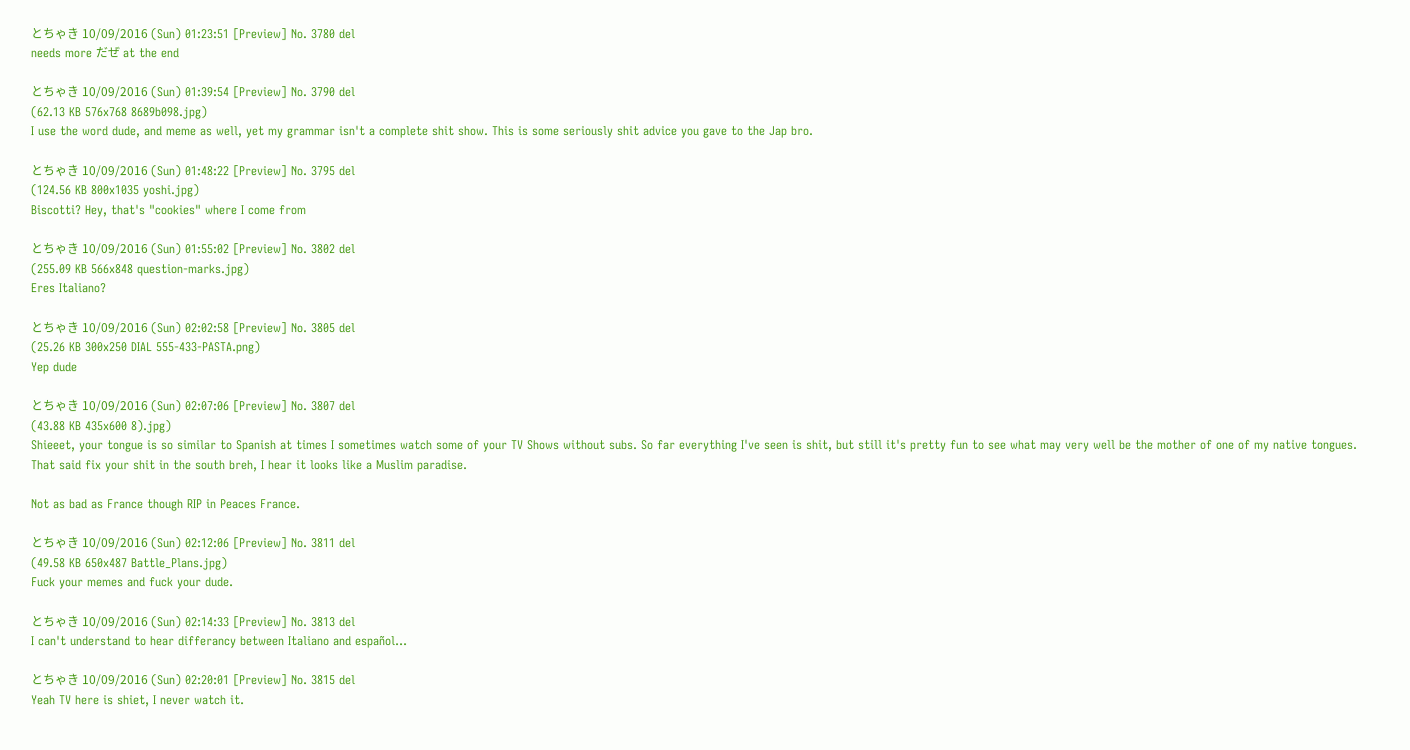とちゃき 10/09/2016 (Sun) 01:23:51 [Preview] No. 3780 del
needs more だぜ at the end

とちゃき 10/09/2016 (Sun) 01:39:54 [Preview] No. 3790 del
(62.13 KB 576x768 8689b098.jpg)
I use the word dude, and meme as well, yet my grammar isn't a complete shit show. This is some seriously shit advice you gave to the Jap bro.

とちゃき 10/09/2016 (Sun) 01:48:22 [Preview] No. 3795 del
(124.56 KB 800x1035 yoshi.jpg)
Biscotti? Hey, that's "cookies" where I come from

とちゃき 10/09/2016 (Sun) 01:55:02 [Preview] No. 3802 del
(255.09 KB 566x848 question-marks.jpg)
Eres Italiano?

とちゃき 10/09/2016 (Sun) 02:02:58 [Preview] No. 3805 del
(25.26 KB 300x250 DIAL 555-433-PASTA.png)
Yep dude

とちゃき 10/09/2016 (Sun) 02:07:06 [Preview] No. 3807 del
(43.88 KB 435x600 8).jpg)
Shieeet, your tongue is so similar to Spanish at times I sometimes watch some of your TV Shows without subs. So far everything I've seen is shit, but still it's pretty fun to see what may very well be the mother of one of my native tongues. That said fix your shit in the south breh, I hear it looks like a Muslim paradise.

Not as bad as France though RIP in Peaces France.

とちゃき 10/09/2016 (Sun) 02:12:06 [Preview] No. 3811 del
(49.58 KB 650x487 Battle_Plans.jpg)
Fuck your memes and fuck your dude.

とちゃき 10/09/2016 (Sun) 02:14:33 [Preview] No. 3813 del
I can't understand to hear differancy between Italiano and español...

とちゃき 10/09/2016 (Sun) 02:20:01 [Preview] No. 3815 del
Yeah TV here is shiet, I never watch it.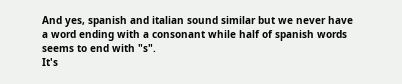And yes, spanish and italian sound similar but we never have a word ending with a consonant while half of spanish words seems to end with "s".
It's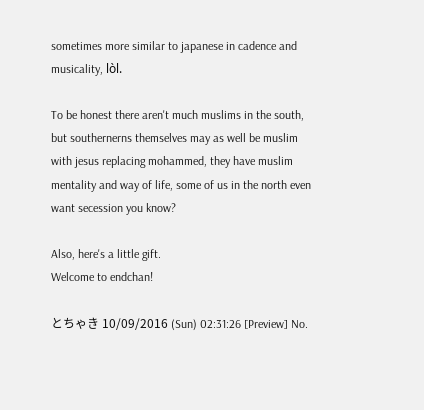sometimes more similar to japanese in cadence and musicality, lòl.

To be honest there aren't much muslims in the south, but southernerns themselves may as well be muslim with jesus replacing mohammed, they have muslim mentality and way of life, some of us in the north even want secession you know?

Also, here's a little gift.
Welcome to endchan!

とちゃき 10/09/2016 (Sun) 02:31:26 [Preview] No.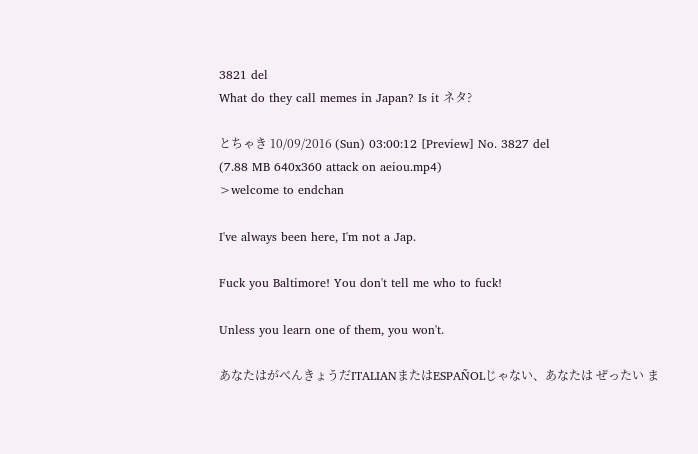3821 del
What do they call memes in Japan? Is it ネタ?

とちゃき 10/09/2016 (Sun) 03:00:12 [Preview] No. 3827 del
(7.88 MB 640x360 attack on aeiou.mp4)
>welcome to endchan

I've always been here, I'm not a Jap.

Fuck you Baltimore! You don't tell me who to fuck!

Unless you learn one of them, you won't.

あなたはがべんきょうだITALIANまたはESPAÑOLじゃない、あなたは ぜったい ま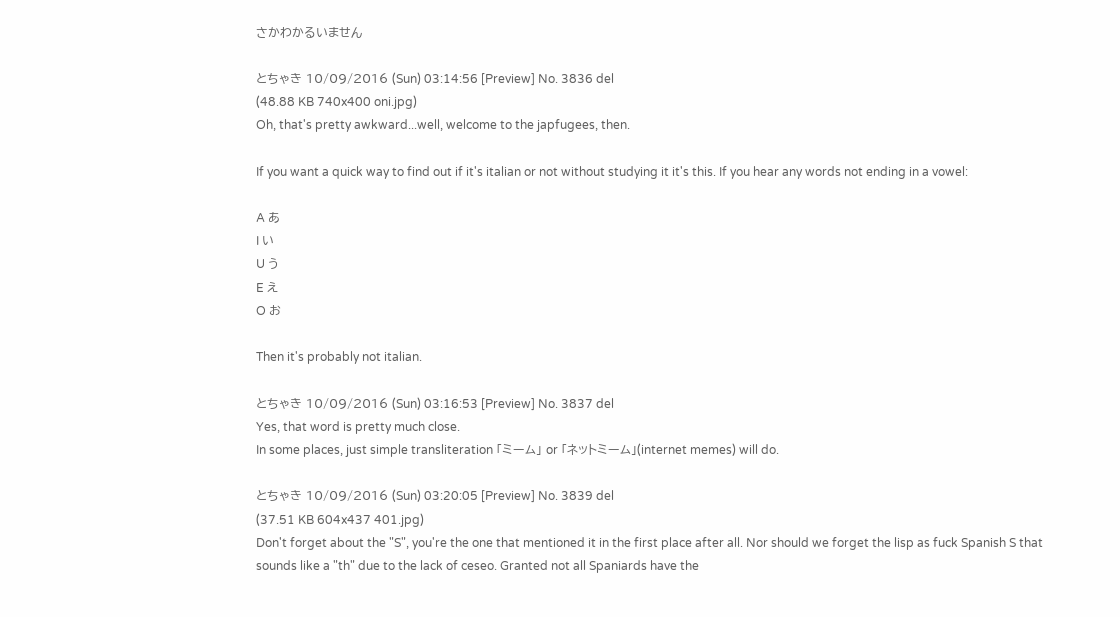さかわかるいません

とちゃき 10/09/2016 (Sun) 03:14:56 [Preview] No. 3836 del
(48.88 KB 740x400 oni.jpg)
Oh, that's pretty awkward...well, welcome to the japfugees, then.

If you want a quick way to find out if it's italian or not without studying it it's this. If you hear any words not ending in a vowel:

A あ
I い
U う
E え
O お

Then it's probably not italian.

とちゃき 10/09/2016 (Sun) 03:16:53 [Preview] No. 3837 del
Yes, that word is pretty much close.
In some places, just simple transliteration 「ミーム」 or 「ネットミーム」(internet memes) will do.

とちゃき 10/09/2016 (Sun) 03:20:05 [Preview] No. 3839 del
(37.51 KB 604x437 401.jpg)
Don't forget about the "S", you're the one that mentioned it in the first place after all. Nor should we forget the lisp as fuck Spanish S that sounds like a "th" due to the lack of ceseo. Granted not all Spaniards have the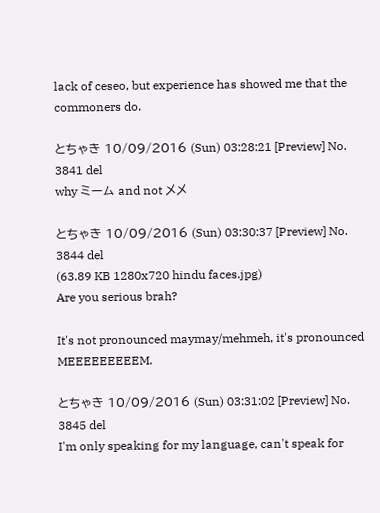lack of ceseo, but experience has showed me that the commoners do.

とちゃき 10/09/2016 (Sun) 03:28:21 [Preview] No. 3841 del
why ミーム and not メメ

とちゃき 10/09/2016 (Sun) 03:30:37 [Preview] No. 3844 del
(63.89 KB 1280x720 hindu faces.jpg)
Are you serious brah?

It's not pronounced maymay/mehmeh, it's pronounced MEEEEEEEEEM.

とちゃき 10/09/2016 (Sun) 03:31:02 [Preview] No. 3845 del
I'm only speaking for my language, can't speak for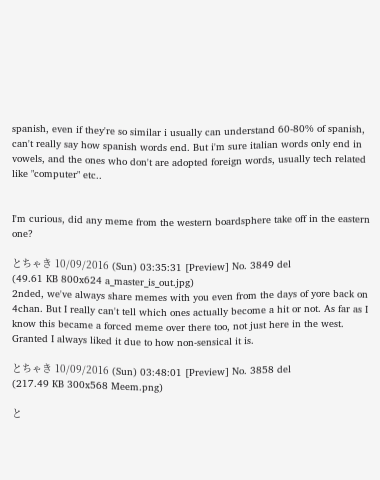spanish, even if they're so similar i usually can understand 60-80% of spanish, can't really say how spanish words end. But i'm sure italian words only end in vowels, and the ones who don't are adopted foreign words, usually tech related like "computer" etc..


I'm curious, did any meme from the western boardsphere take off in the eastern one?

とちゃき 10/09/2016 (Sun) 03:35:31 [Preview] No. 3849 del
(49.61 KB 800x624 a_master_is_out.jpg)
2nded, we've always share memes with you even from the days of yore back on 4chan. But I really can't tell which ones actually become a hit or not. As far as I know this became a forced meme over there too, not just here in the west. Granted I always liked it due to how non-sensical it is.

とちゃき 10/09/2016 (Sun) 03:48:01 [Preview] No. 3858 del
(217.49 KB 300x568 Meem.png)

と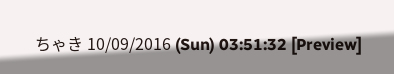ちゃき 10/09/2016 (Sun) 03:51:32 [Preview]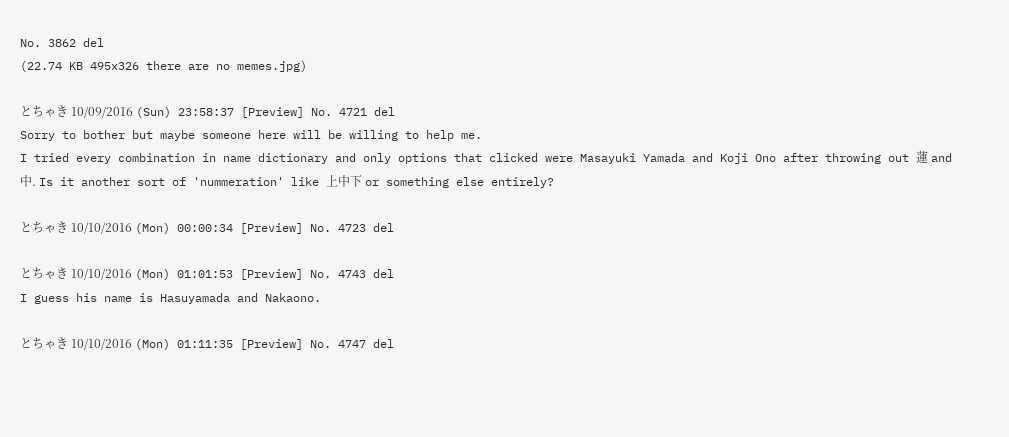No. 3862 del
(22.74 KB 495x326 there are no memes.jpg)

とちゃき 10/09/2016 (Sun) 23:58:37 [Preview] No. 4721 del
Sorry to bother but maybe someone here will be willing to help me.
I tried every combination in name dictionary and only options that clicked were Masayuki Yamada and Koji Ono after throwing out 蓮 and 中. Is it another sort of 'nummeration' like 上中下 or something else entirely?

とちゃき 10/10/2016 (Mon) 00:00:34 [Preview] No. 4723 del

とちゃき 10/10/2016 (Mon) 01:01:53 [Preview] No. 4743 del
I guess his name is Hasuyamada and Nakaono.

とちゃき 10/10/2016 (Mon) 01:11:35 [Preview] No. 4747 del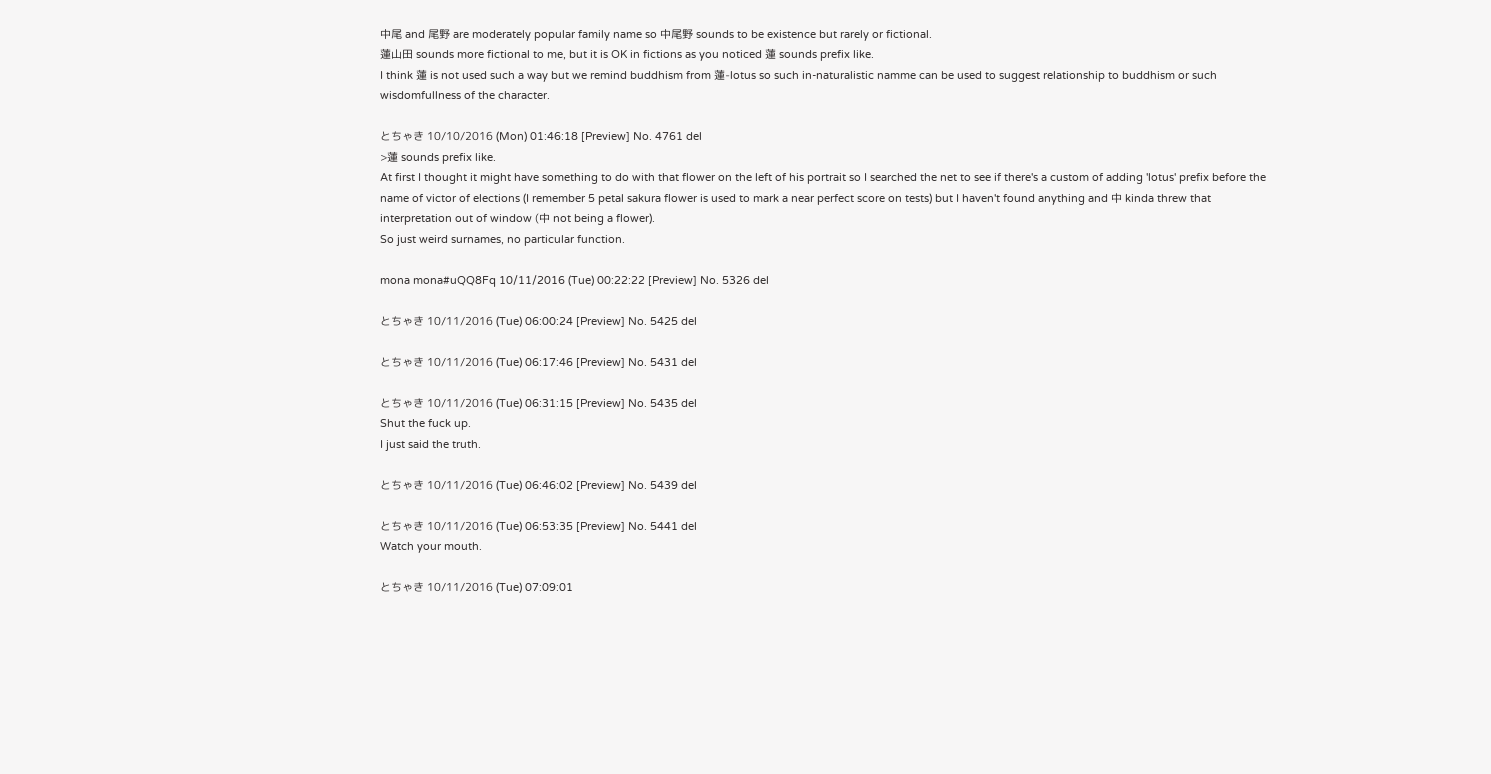中尾 and 尾野 are moderately popular family name so 中尾野 sounds to be existence but rarely or fictional.
蓮山田 sounds more fictional to me, but it is OK in fictions as you noticed 蓮 sounds prefix like.
I think 蓮 is not used such a way but we remind buddhism from 蓮-lotus so such in-naturalistic namme can be used to suggest relationship to buddhism or such wisdomfullness of the character.

とちゃき 10/10/2016 (Mon) 01:46:18 [Preview] No. 4761 del
>蓮 sounds prefix like.
At first I thought it might have something to do with that flower on the left of his portrait so I searched the net to see if there's a custom of adding 'lotus' prefix before the name of victor of elections (I remember 5 petal sakura flower is used to mark a near perfect score on tests) but I haven't found anything and 中 kinda threw that interpretation out of window (中 not being a flower).
So just weird surnames, no particular function.

mona mona#uQQ8Fq 10/11/2016 (Tue) 00:22:22 [Preview] No. 5326 del

とちゃき 10/11/2016 (Tue) 06:00:24 [Preview] No. 5425 del

とちゃき 10/11/2016 (Tue) 06:17:46 [Preview] No. 5431 del

とちゃき 10/11/2016 (Tue) 06:31:15 [Preview] No. 5435 del
Shut the fuck up.
I just said the truth.

とちゃき 10/11/2016 (Tue) 06:46:02 [Preview] No. 5439 del

とちゃき 10/11/2016 (Tue) 06:53:35 [Preview] No. 5441 del
Watch your mouth.

とちゃき 10/11/2016 (Tue) 07:09:01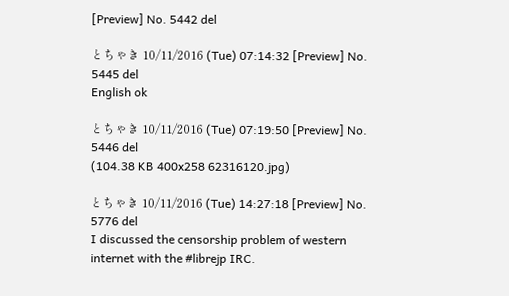[Preview] No. 5442 del

とちゃき 10/11/2016 (Tue) 07:14:32 [Preview] No. 5445 del
English ok

とちゃき 10/11/2016 (Tue) 07:19:50 [Preview] No. 5446 del
(104.38 KB 400x258 62316120.jpg)

とちゃき 10/11/2016 (Tue) 14:27:18 [Preview] No. 5776 del
I discussed the censorship problem of western internet with the #librejp IRC.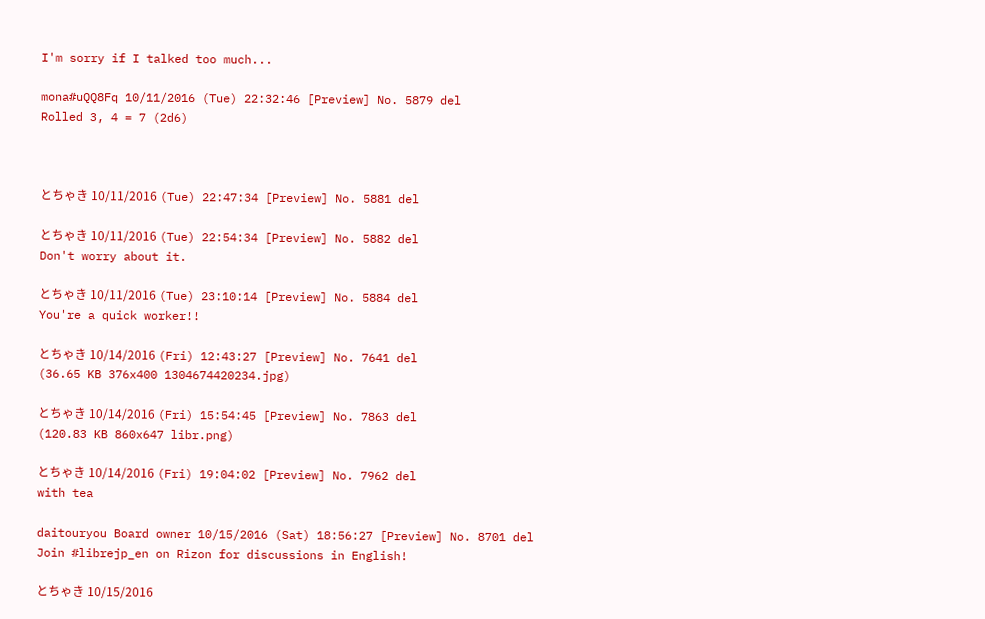I'm sorry if I talked too much...

mona#uQQ8Fq 10/11/2016 (Tue) 22:32:46 [Preview] No. 5879 del
Rolled 3, 4 = 7 (2d6)



とちゃき 10/11/2016 (Tue) 22:47:34 [Preview] No. 5881 del

とちゃき 10/11/2016 (Tue) 22:54:34 [Preview] No. 5882 del
Don't worry about it.

とちゃき 10/11/2016 (Tue) 23:10:14 [Preview] No. 5884 del
You're a quick worker!!

とちゃき 10/14/2016 (Fri) 12:43:27 [Preview] No. 7641 del
(36.65 KB 376x400 1304674420234.jpg)

とちゃき 10/14/2016 (Fri) 15:54:45 [Preview] No. 7863 del
(120.83 KB 860x647 libr.png)

とちゃき 10/14/2016 (Fri) 19:04:02 [Preview] No. 7962 del
with tea

daitouryou Board owner 10/15/2016 (Sat) 18:56:27 [Preview] No. 8701 del
Join #librejp_en on Rizon for discussions in English!

とちゃき 10/15/2016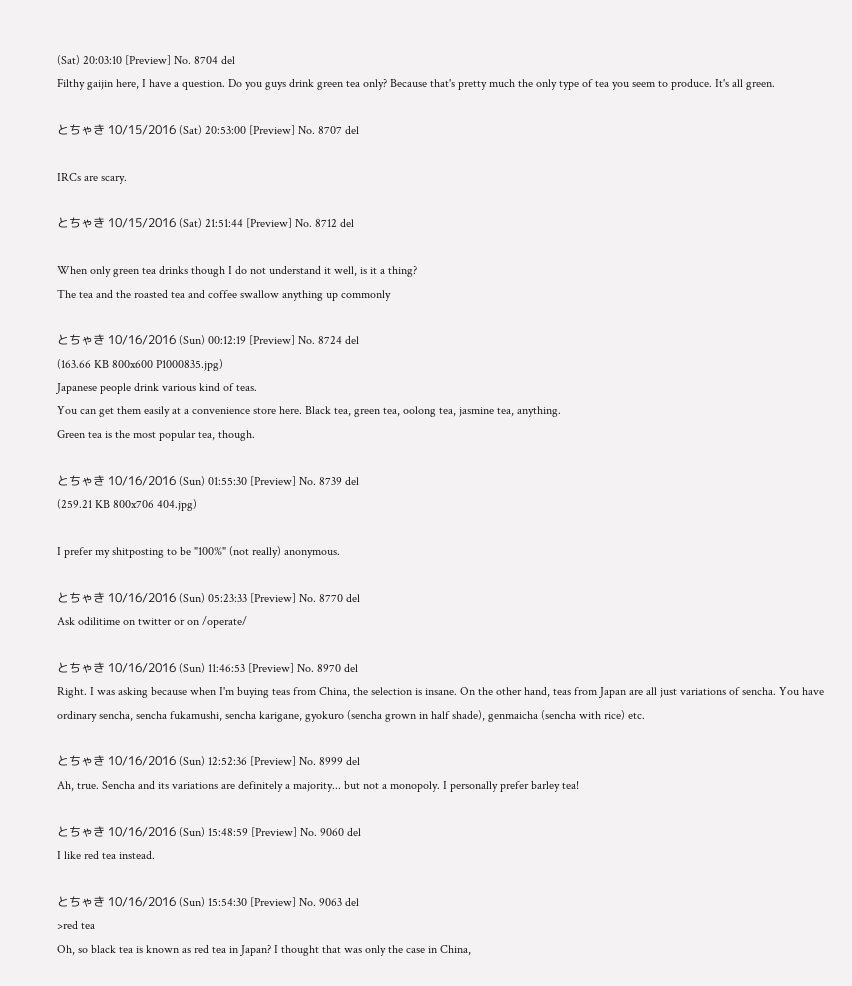(Sat) 20:03:10 [Preview] No. 8704 del
Filthy gaijin here, I have a question. Do you guys drink green tea only? Because that's pretty much the only type of tea you seem to produce. It's all green.

とちゃき 10/15/2016 (Sat) 20:53:00 [Preview] No. 8707 del

IRCs are scary.

とちゃき 10/15/2016 (Sat) 21:51:44 [Preview] No. 8712 del

When only green tea drinks though I do not understand it well, is it a thing?
The tea and the roasted tea and coffee swallow anything up commonly

とちゃき 10/16/2016 (Sun) 00:12:19 [Preview] No. 8724 del
(163.66 KB 800x600 P1000835.jpg)
Japanese people drink various kind of teas.
You can get them easily at a convenience store here. Black tea, green tea, oolong tea, jasmine tea, anything.
Green tea is the most popular tea, though.

とちゃき 10/16/2016 (Sun) 01:55:30 [Preview] No. 8739 del
(259.21 KB 800x706 404.jpg)

I prefer my shitposting to be "100%" (not really) anonymous.

とちゃき 10/16/2016 (Sun) 05:23:33 [Preview] No. 8770 del
Ask odilitime on twitter or on /operate/

とちゃき 10/16/2016 (Sun) 11:46:53 [Preview] No. 8970 del
Right. I was asking because when I'm buying teas from China, the selection is insane. On the other hand, teas from Japan are all just variations of sencha. You have ordinary sencha, sencha fukamushi, sencha karigane, gyokuro (sencha grown in half shade), genmaicha (sencha with rice) etc.

とちゃき 10/16/2016 (Sun) 12:52:36 [Preview] No. 8999 del
Ah, true. Sencha and its variations are definitely a majority... but not a monopoly. I personally prefer barley tea!

とちゃき 10/16/2016 (Sun) 15:48:59 [Preview] No. 9060 del
I like red tea instead.

とちゃき 10/16/2016 (Sun) 15:54:30 [Preview] No. 9063 del
>red tea
Oh, so black tea is known as red tea in Japan? I thought that was only the case in China,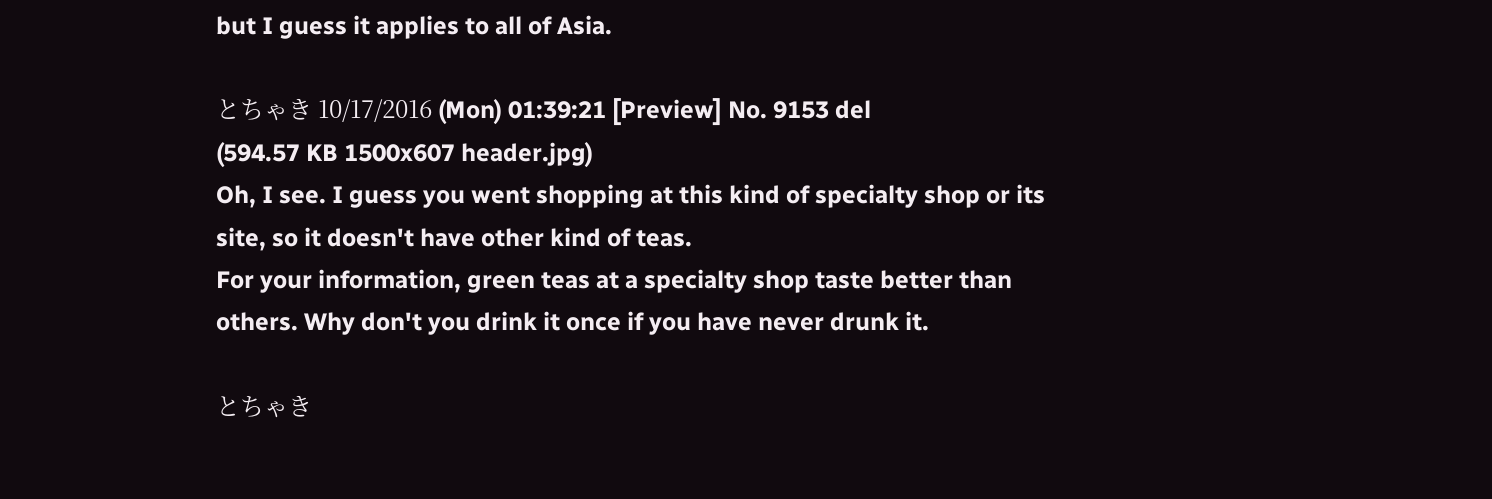but I guess it applies to all of Asia.

とちゃき 10/17/2016 (Mon) 01:39:21 [Preview] No. 9153 del
(594.57 KB 1500x607 header.jpg)
Oh, I see. I guess you went shopping at this kind of specialty shop or its site, so it doesn't have other kind of teas.
For your information, green teas at a specialty shop taste better than others. Why don't you drink it once if you have never drunk it.

とちゃき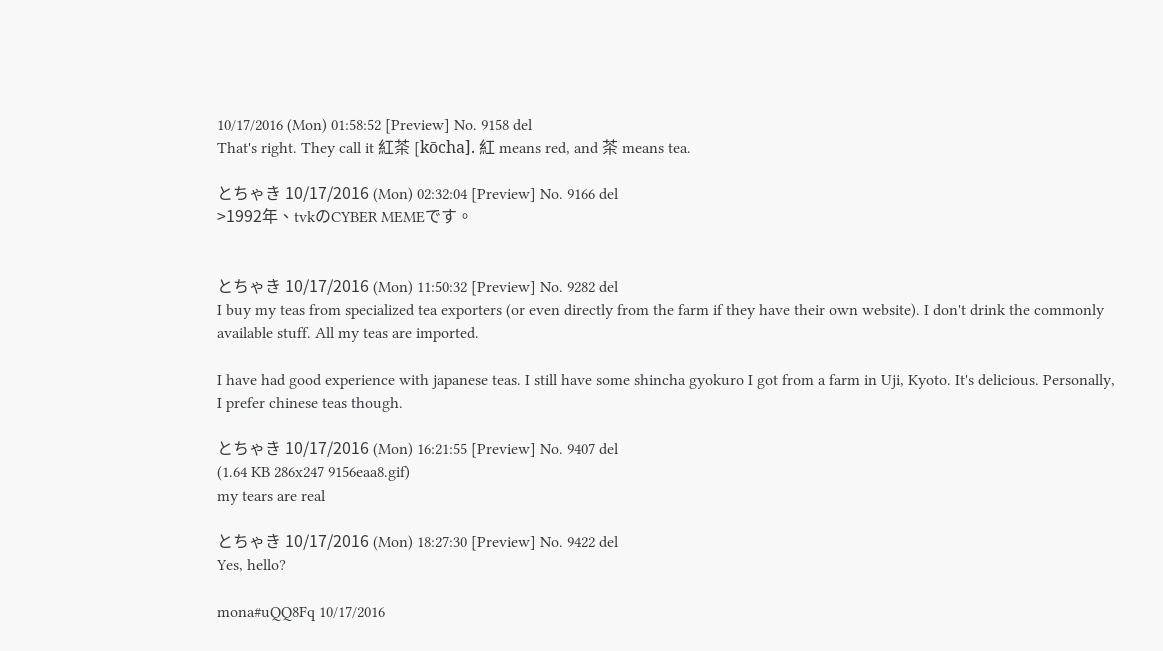10/17/2016 (Mon) 01:58:52 [Preview] No. 9158 del
That's right. They call it 紅茶 [kōcha]. 紅 means red, and 茶 means tea.

とちゃき 10/17/2016 (Mon) 02:32:04 [Preview] No. 9166 del
>1992年、tvkのCYBER MEMEです。


とちゃき 10/17/2016 (Mon) 11:50:32 [Preview] No. 9282 del
I buy my teas from specialized tea exporters (or even directly from the farm if they have their own website). I don't drink the commonly available stuff. All my teas are imported.

I have had good experience with japanese teas. I still have some shincha gyokuro I got from a farm in Uji, Kyoto. It's delicious. Personally, I prefer chinese teas though.

とちゃき 10/17/2016 (Mon) 16:21:55 [Preview] No. 9407 del
(1.64 KB 286x247 9156eaa8.gif)
my tears are real

とちゃき 10/17/2016 (Mon) 18:27:30 [Preview] No. 9422 del
Yes, hello?

mona#uQQ8Fq 10/17/2016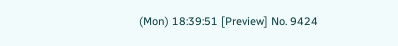(Mon) 18:39:51 [Preview] No. 9424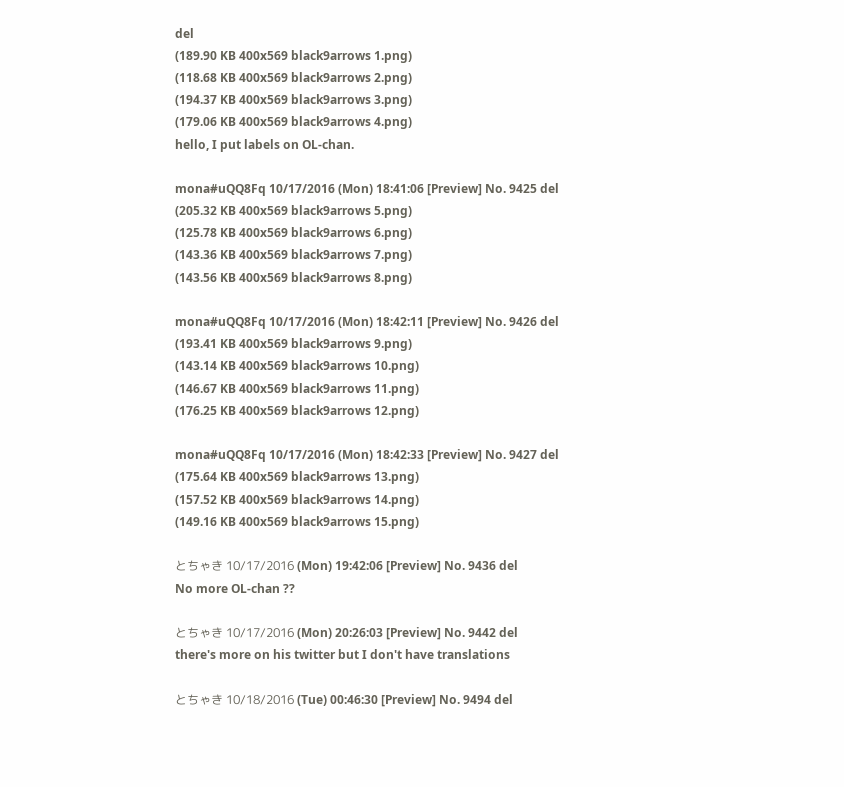del
(189.90 KB 400x569 black9arrows 1.png)
(118.68 KB 400x569 black9arrows 2.png)
(194.37 KB 400x569 black9arrows 3.png)
(179.06 KB 400x569 black9arrows 4.png)
hello, I put labels on OL-chan.

mona#uQQ8Fq 10/17/2016 (Mon) 18:41:06 [Preview] No. 9425 del
(205.32 KB 400x569 black9arrows 5.png)
(125.78 KB 400x569 black9arrows 6.png)
(143.36 KB 400x569 black9arrows 7.png)
(143.56 KB 400x569 black9arrows 8.png)

mona#uQQ8Fq 10/17/2016 (Mon) 18:42:11 [Preview] No. 9426 del
(193.41 KB 400x569 black9arrows 9.png)
(143.14 KB 400x569 black9arrows 10.png)
(146.67 KB 400x569 black9arrows 11.png)
(176.25 KB 400x569 black9arrows 12.png)

mona#uQQ8Fq 10/17/2016 (Mon) 18:42:33 [Preview] No. 9427 del
(175.64 KB 400x569 black9arrows 13.png)
(157.52 KB 400x569 black9arrows 14.png)
(149.16 KB 400x569 black9arrows 15.png)

とちゃき 10/17/2016 (Mon) 19:42:06 [Preview] No. 9436 del
No more OL-chan ??

とちゃき 10/17/2016 (Mon) 20:26:03 [Preview] No. 9442 del
there's more on his twitter but I don't have translations

とちゃき 10/18/2016 (Tue) 00:46:30 [Preview] No. 9494 del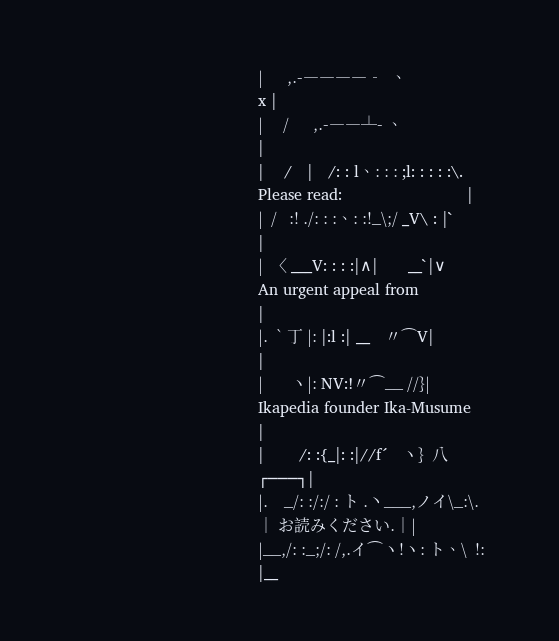|      ,.-――――‐  、                                        x |
|     /      ,.-――┴- 、                                    |
|    /   |   /: : l、: : : ;l: : : : :\.      Please read:                         |
|  /   :! ./: : :、: :!_\;/ _V\ : |`                                     |
|  〈 ___V: : : :|∧|      __`|∨     An urgent appeal from                    |
|.  ` 丁 |: |:l :| __   〃⌒V|                                       |
|       ヽ|: NV:!〃⌒__ //}|   Ikapedia founder Ika-Musume                  |
|       /: :{_|: :|//f´   ヽ}  八                           ┌───┐|
|.    _/: :/:/ : ト .丶___,ノイ\_:\.                         │ お読みください.│|
|__,/: :_;/: /,.イ⌒ヽ!ヽ: ト、\  !: |__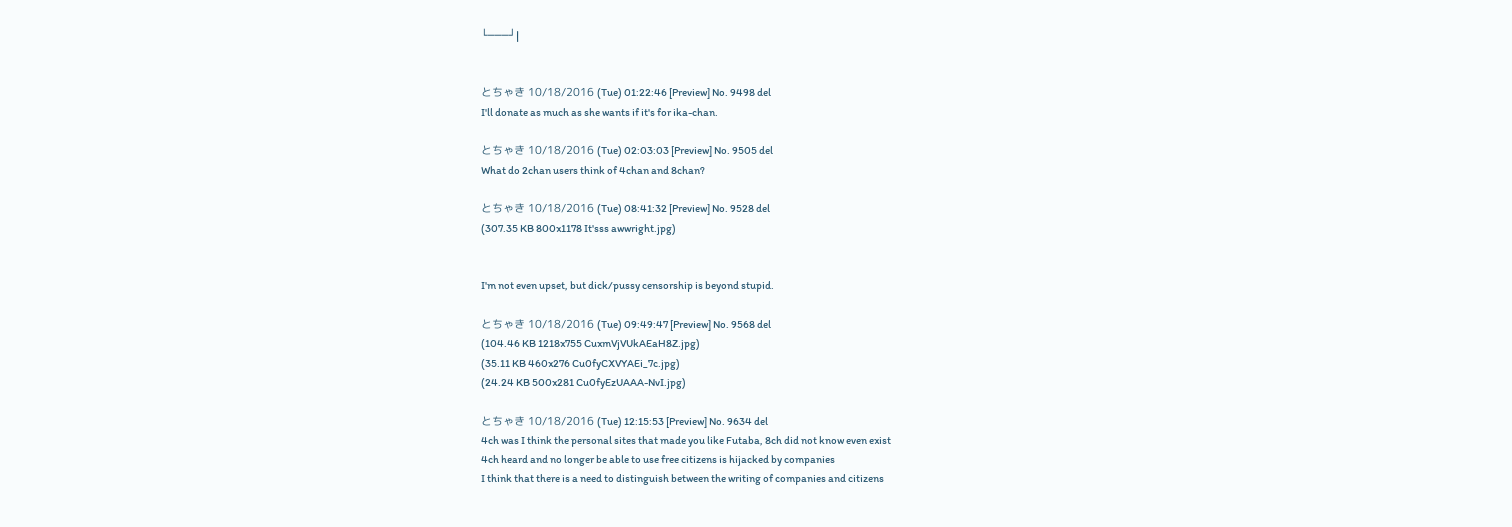└───┘|


とちゃき 10/18/2016 (Tue) 01:22:46 [Preview] No. 9498 del
I'll donate as much as she wants if it's for ika-chan.

とちゃき 10/18/2016 (Tue) 02:03:03 [Preview] No. 9505 del
What do 2chan users think of 4chan and 8chan?

とちゃき 10/18/2016 (Tue) 08:41:32 [Preview] No. 9528 del
(307.35 KB 800x1178 It'sss awwright.jpg)


I'm not even upset, but dick/pussy censorship is beyond stupid.

とちゃき 10/18/2016 (Tue) 09:49:47 [Preview] No. 9568 del
(104.46 KB 1218x755 CuxmVjVUkAEaH8Z.jpg)
(35.11 KB 460x276 Cu0fyCXVYAEi_7c.jpg)
(24.24 KB 500x281 Cu0fyEzUAAA-NvI.jpg)

とちゃき 10/18/2016 (Tue) 12:15:53 [Preview] No. 9634 del
4ch was I think the personal sites that made you like Futaba, 8ch did not know even exist
4ch heard and no longer be able to use free citizens is hijacked by companies
I think that there is a need to distinguish between the writing of companies and citizens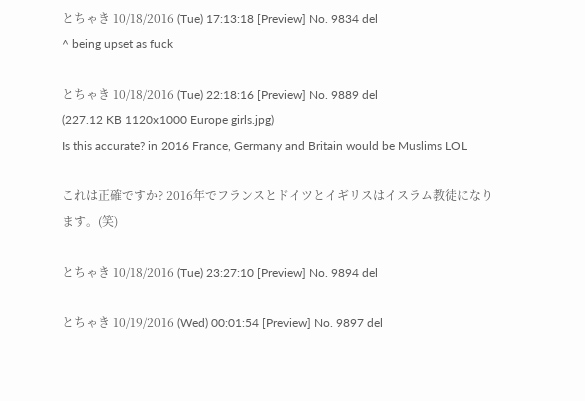とちゃき 10/18/2016 (Tue) 17:13:18 [Preview] No. 9834 del
^ being upset as fuck

とちゃき 10/18/2016 (Tue) 22:18:16 [Preview] No. 9889 del
(227.12 KB 1120x1000 Europe girls.jpg)
Is this accurate? in 2016 France, Germany and Britain would be Muslims LOL

これは正確ですか? 2016年でフランスとドイツとイギリスはイスラム教徒になります。(笑)

とちゃき 10/18/2016 (Tue) 23:27:10 [Preview] No. 9894 del

とちゃき 10/19/2016 (Wed) 00:01:54 [Preview] No. 9897 del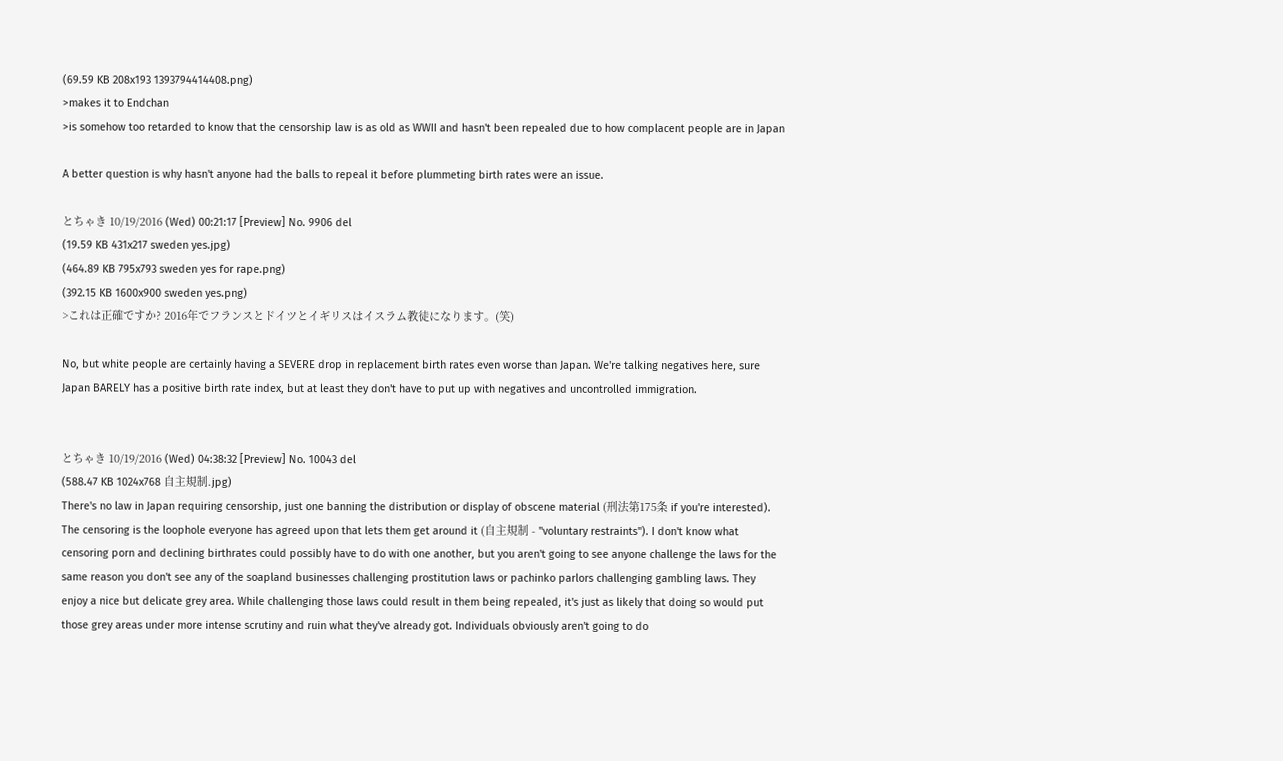(69.59 KB 208x193 1393794414408.png)
>makes it to Endchan
>is somehow too retarded to know that the censorship law is as old as WWII and hasn't been repealed due to how complacent people are in Japan

A better question is why hasn't anyone had the balls to repeal it before plummeting birth rates were an issue.

とちゃき 10/19/2016 (Wed) 00:21:17 [Preview] No. 9906 del
(19.59 KB 431x217 sweden yes.jpg)
(464.89 KB 795x793 sweden yes for rape.png)
(392.15 KB 1600x900 sweden yes.png)
>これは正確ですか? 2016年でフランスとドイツとイギリスはイスラム教徒になります。(笑)

No, but white people are certainly having a SEVERE drop in replacement birth rates even worse than Japan. We're talking negatives here, sure Japan BARELY has a positive birth rate index, but at least they don't have to put up with negatives and uncontrolled immigration.


とちゃき 10/19/2016 (Wed) 04:38:32 [Preview] No. 10043 del
(588.47 KB 1024x768 自主規制.jpg)
There's no law in Japan requiring censorship, just one banning the distribution or display of obscene material (刑法第175条 if you're interested). The censoring is the loophole everyone has agreed upon that lets them get around it (自主規制 - "voluntary restraints"). I don't know what censoring porn and declining birthrates could possibly have to do with one another, but you aren't going to see anyone challenge the laws for the same reason you don't see any of the soapland businesses challenging prostitution laws or pachinko parlors challenging gambling laws. They enjoy a nice but delicate grey area. While challenging those laws could result in them being repealed, it's just as likely that doing so would put those grey areas under more intense scrutiny and ruin what they've already got. Individuals obviously aren't going to do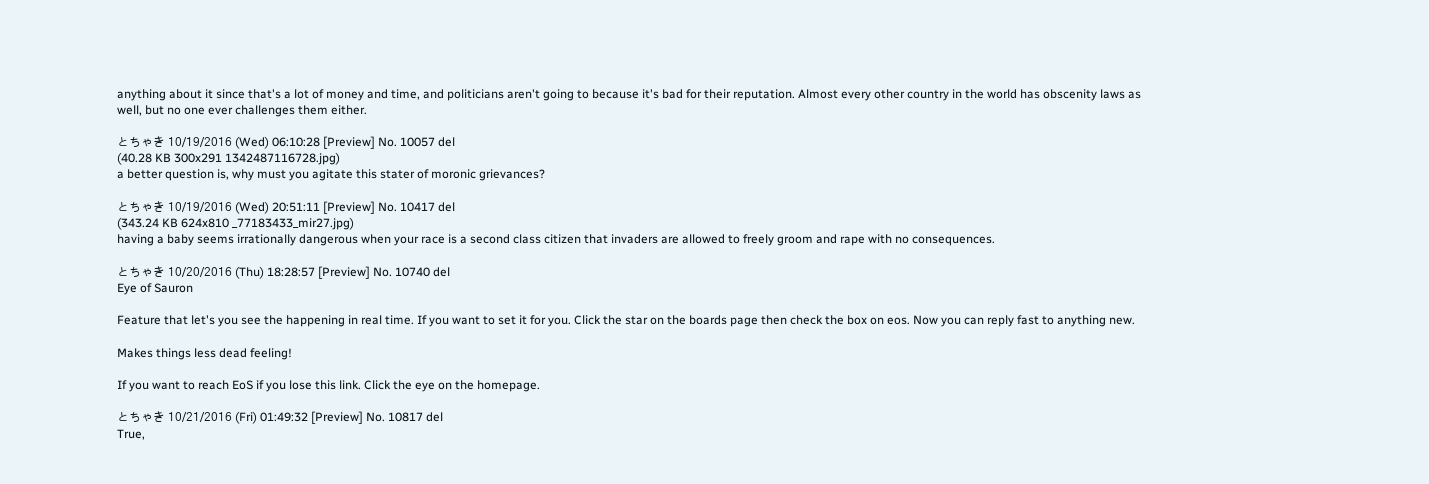anything about it since that's a lot of money and time, and politicians aren't going to because it's bad for their reputation. Almost every other country in the world has obscenity laws as well, but no one ever challenges them either.

とちゃき 10/19/2016 (Wed) 06:10:28 [Preview] No. 10057 del
(40.28 KB 300x291 1342487116728.jpg)
a better question is, why must you agitate this stater of moronic grievances?

とちゃき 10/19/2016 (Wed) 20:51:11 [Preview] No. 10417 del
(343.24 KB 624x810 _77183433_mir27.jpg)
having a baby seems irrationally dangerous when your race is a second class citizen that invaders are allowed to freely groom and rape with no consequences.

とちゃき 10/20/2016 (Thu) 18:28:57 [Preview] No. 10740 del
Eye of Sauron

Feature that let's you see the happening in real time. If you want to set it for you. Click the star on the boards page then check the box on eos. Now you can reply fast to anything new.

Makes things less dead feeling!

If you want to reach EoS if you lose this link. Click the eye on the homepage.

とちゃき 10/21/2016 (Fri) 01:49:32 [Preview] No. 10817 del
True,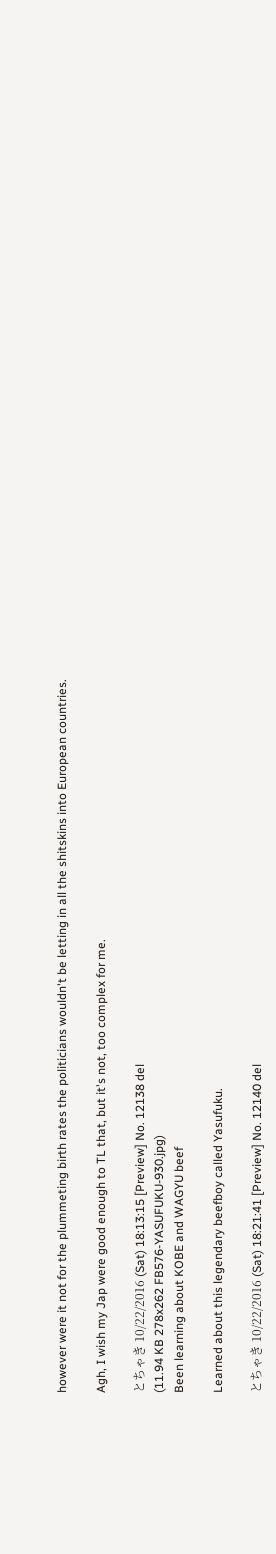however were it not for the plummeting birth rates the politicians wouldn't be letting in all the shitskins into European countries.

Agh, I wish my Jap were good enough to TL that, but it's not, too complex for me.

とちゃき 10/22/2016 (Sat) 18:13:15 [Preview] No. 12138 del
(11.94 KB 278x262 FB576-YASUFUKU-930.jpg)
Been learning about KOBE and WAGYU beef

Learned about this legendary beefboy called Yasufuku.

とちゃき 10/22/2016 (Sat) 18:21:41 [Preview] No. 12140 del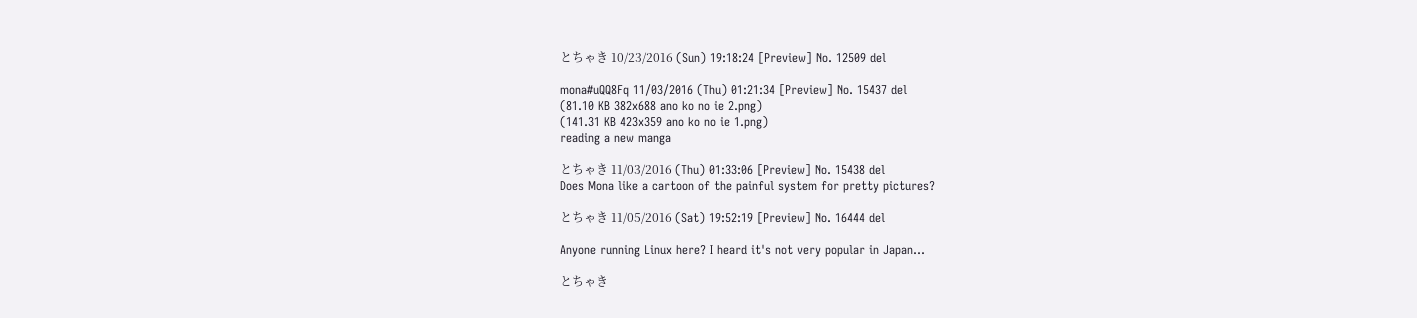とちゃき 10/23/2016 (Sun) 19:18:24 [Preview] No. 12509 del

mona#uQQ8Fq 11/03/2016 (Thu) 01:21:34 [Preview] No. 15437 del
(81.10 KB 382x688 ano ko no ie 2.png)
(141.31 KB 423x359 ano ko no ie 1.png)
reading a new manga

とちゃき 11/03/2016 (Thu) 01:33:06 [Preview] No. 15438 del
Does Mona like a cartoon of the painful system for pretty pictures?

とちゃき 11/05/2016 (Sat) 19:52:19 [Preview] No. 16444 del

Anyone running Linux here? I heard it's not very popular in Japan...

とちゃき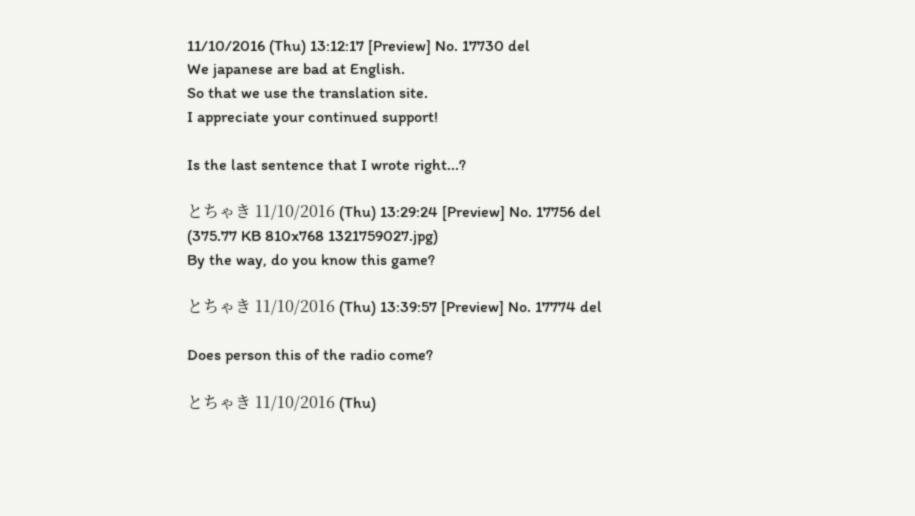11/10/2016 (Thu) 13:12:17 [Preview] No. 17730 del
We japanese are bad at English.
So that we use the translation site.
I appreciate your continued support!

Is the last sentence that I wrote right...?

とちゃき 11/10/2016 (Thu) 13:29:24 [Preview] No. 17756 del
(375.77 KB 810x768 1321759027.jpg)
By the way, do you know this game?

とちゃき 11/10/2016 (Thu) 13:39:57 [Preview] No. 17774 del

Does person this of the radio come?

とちゃき 11/10/2016 (Thu)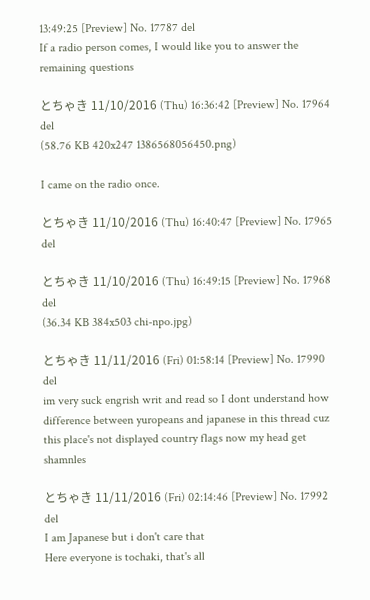13:49:25 [Preview] No. 17787 del
If a radio person comes, I would like you to answer the remaining questions

とちゃき 11/10/2016 (Thu) 16:36:42 [Preview] No. 17964 del
(58.76 KB 420x247 1386568056450.png)

I came on the radio once.

とちゃき 11/10/2016 (Thu) 16:40:47 [Preview] No. 17965 del

とちゃき 11/10/2016 (Thu) 16:49:15 [Preview] No. 17968 del
(36.34 KB 384x503 chi-npo.jpg)

とちゃき 11/11/2016 (Fri) 01:58:14 [Preview] No. 17990 del
im very suck engrish writ and read so I dont understand how difference between yuropeans and japanese in this thread cuz this place's not displayed country flags now my head get shamnles

とちゃき 11/11/2016 (Fri) 02:14:46 [Preview] No. 17992 del
I am Japanese but i don't care that
Here everyone is tochaki, that's all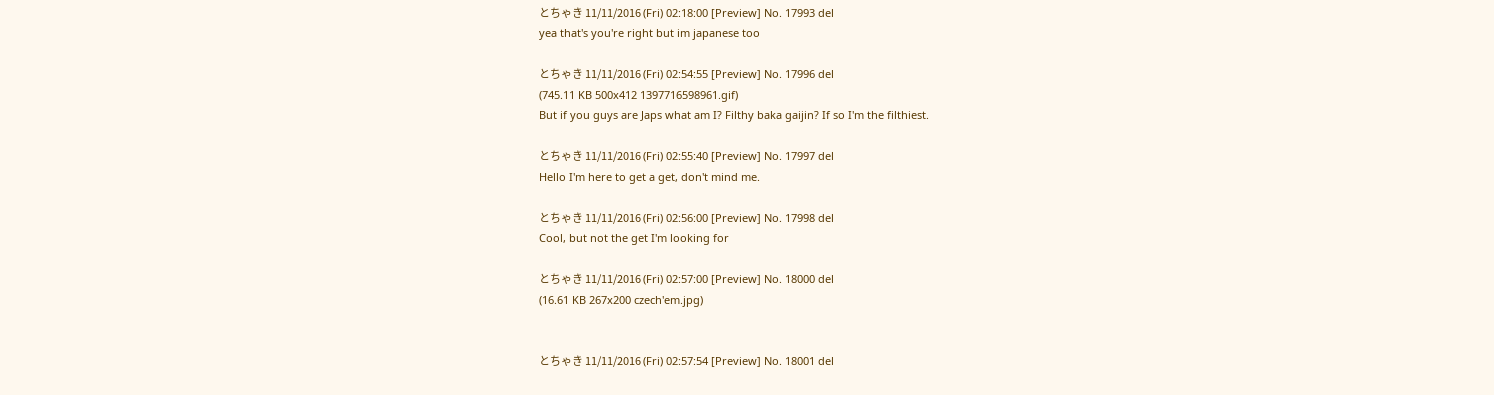とちゃき 11/11/2016 (Fri) 02:18:00 [Preview] No. 17993 del
yea that's you're right but im japanese too

とちゃき 11/11/2016 (Fri) 02:54:55 [Preview] No. 17996 del
(745.11 KB 500x412 1397716598961.gif)
But if you guys are Japs what am I? Filthy baka gaijin? If so I'm the filthiest.

とちゃき 11/11/2016 (Fri) 02:55:40 [Preview] No. 17997 del
Hello I'm here to get a get, don't mind me.

とちゃき 11/11/2016 (Fri) 02:56:00 [Preview] No. 17998 del
Cool, but not the get I'm looking for

とちゃき 11/11/2016 (Fri) 02:57:00 [Preview] No. 18000 del
(16.61 KB 267x200 czech'em.jpg)


とちゃき 11/11/2016 (Fri) 02:57:54 [Preview] No. 18001 del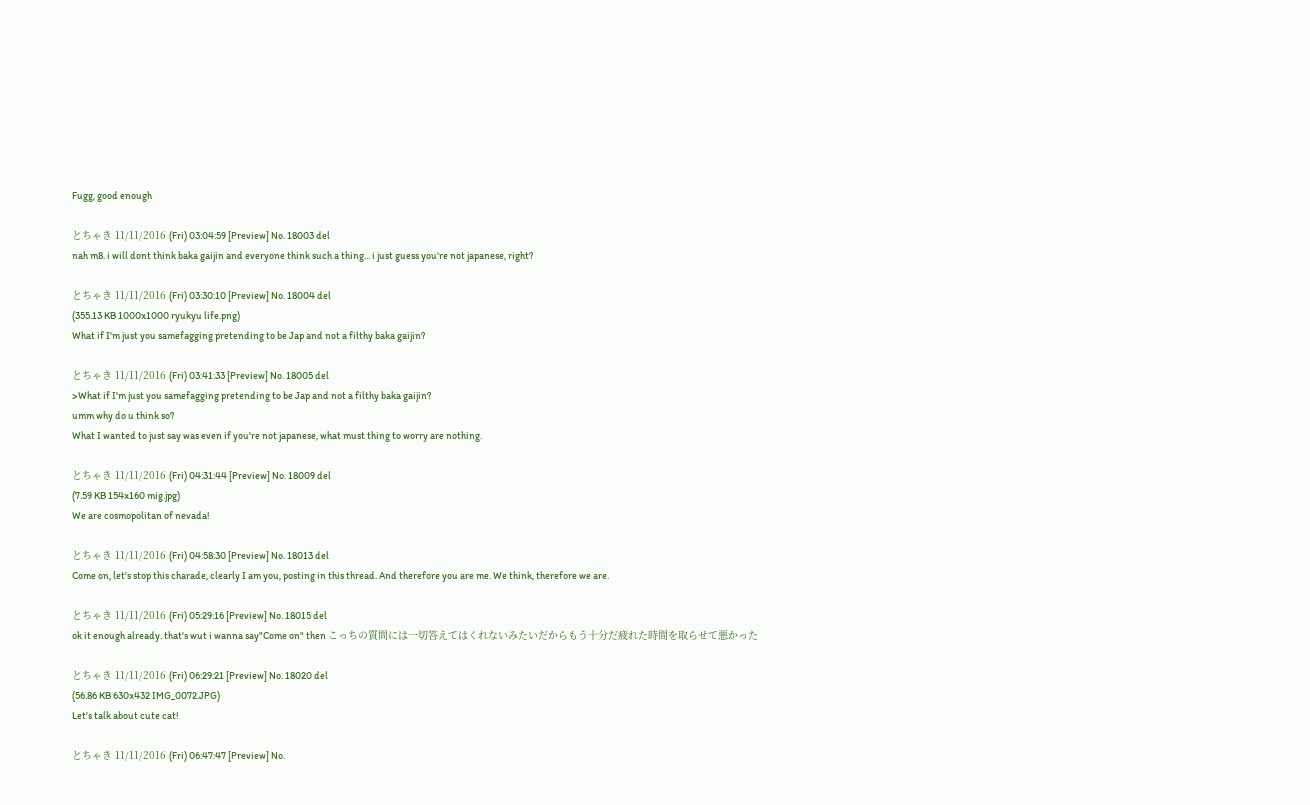Fugg, good enough

とちゃき 11/11/2016 (Fri) 03:04:59 [Preview] No. 18003 del
nah m8. i will dont think baka gaijin and everyone think such a thing... i just guess you're not japanese, right?

とちゃき 11/11/2016 (Fri) 03:30:10 [Preview] No. 18004 del
(355.13 KB 1000x1000 ryukyu life.png)
What if I'm just you samefagging pretending to be Jap and not a filthy baka gaijin?

とちゃき 11/11/2016 (Fri) 03:41:33 [Preview] No. 18005 del
>What if I'm just you samefagging pretending to be Jap and not a filthy baka gaijin?
umm why do u think so?
What I wanted to just say was even if you're not japanese, what must thing to worry are nothing.

とちゃき 11/11/2016 (Fri) 04:31:44 [Preview] No. 18009 del
(7.59 KB 154x160 mig.jpg)
We are cosmopolitan of nevada!

とちゃき 11/11/2016 (Fri) 04:58:30 [Preview] No. 18013 del
Come on, let's stop this charade, clearly I am you, posting in this thread. And therefore you are me. We think, therefore we are.

とちゃき 11/11/2016 (Fri) 05:29:16 [Preview] No. 18015 del
ok it enough already. that's wut i wanna say"Come on" then こっちの質問には一切答えてはくれないみたいだからもう十分だ疲れた時間を取らせて悪かった

とちゃき 11/11/2016 (Fri) 06:29:21 [Preview] No. 18020 del
(56.86 KB 630x432 IMG_0072.JPG)
Let's talk about cute cat!

とちゃき 11/11/2016 (Fri) 06:47:47 [Preview] No.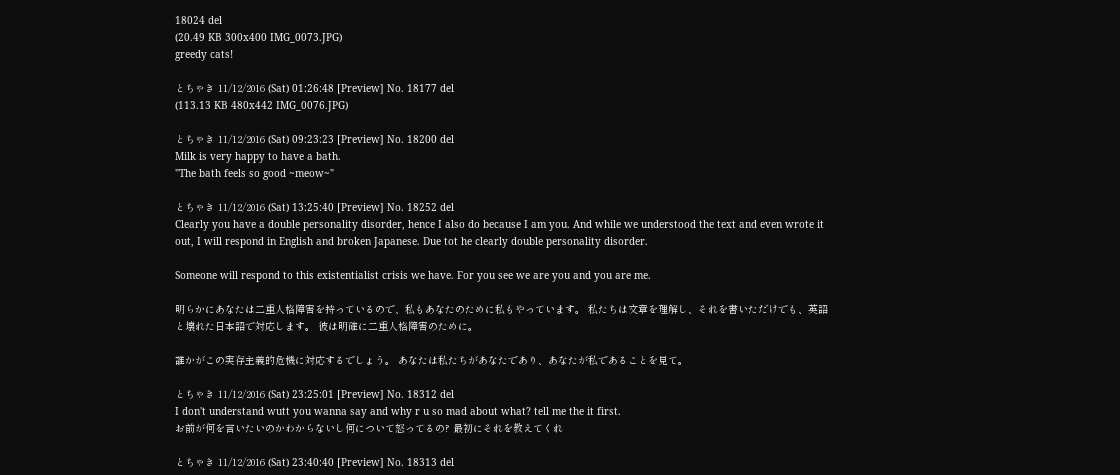18024 del
(20.49 KB 300x400 IMG_0073.JPG)
greedy cats!

とちゃき 11/12/2016 (Sat) 01:26:48 [Preview] No. 18177 del
(113.13 KB 480x442 IMG_0076.JPG)

とちゃき 11/12/2016 (Sat) 09:23:23 [Preview] No. 18200 del
Milk is very happy to have a bath.
"The bath feels so good ~meow~"

とちゃき 11/12/2016 (Sat) 13:25:40 [Preview] No. 18252 del
Clearly you have a double personality disorder, hence I also do because I am you. And while we understood the text and even wrote it out, I will respond in English and broken Japanese. Due tot he clearly double personality disorder.

Someone will respond to this existentialist crisis we have. For you see we are you and you are me.

明らかにあなたは二重人格障害を持っているので、私もあなたのために私もやっています。 私たちは文章を理解し、それを書いただけでも、英語と壊れた日本語で対応します。 彼は明確に二重人格障害のために。

誰かがこの実存主義的危機に対応するでしょう。 あなたは私たちがあなたであり、あなたが私であることを見て。

とちゃき 11/12/2016 (Sat) 23:25:01 [Preview] No. 18312 del
I don't understand wutt you wanna say and why r u so mad about what? tell me the it first.
お前が何を言いたいのかわからないし何について怒ってるの? 最初にそれを教えてくれ

とちゃき 11/12/2016 (Sat) 23:40:40 [Preview] No. 18313 del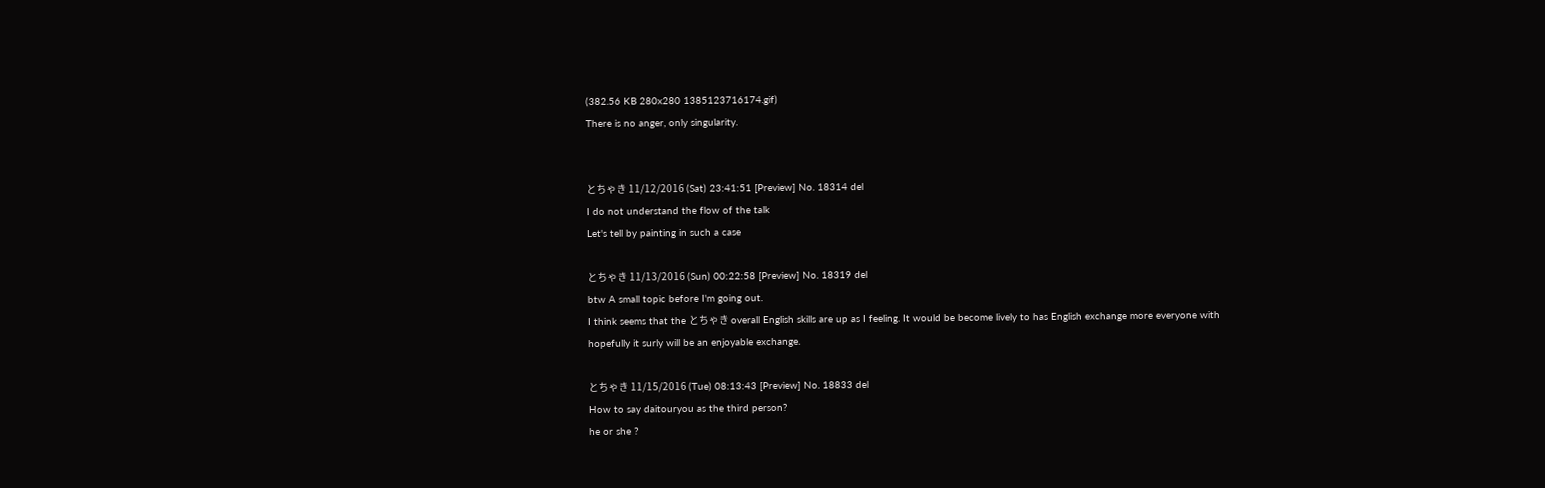(382.56 KB 280x280 1385123716174.gif)
There is no anger, only singularity.


とちゃき 11/12/2016 (Sat) 23:41:51 [Preview] No. 18314 del
I do not understand the flow of the talk
Let's tell by painting in such a case

とちゃき 11/13/2016 (Sun) 00:22:58 [Preview] No. 18319 del
btw A small topic before I'm going out.
I think seems that the とちゃき overall English skills are up as I feeling. It would be become lively to has English exchange more everyone with
hopefully it surly will be an enjoyable exchange.

とちゃき 11/15/2016 (Tue) 08:13:43 [Preview] No. 18833 del
How to say daitouryou as the third person?
he or she ?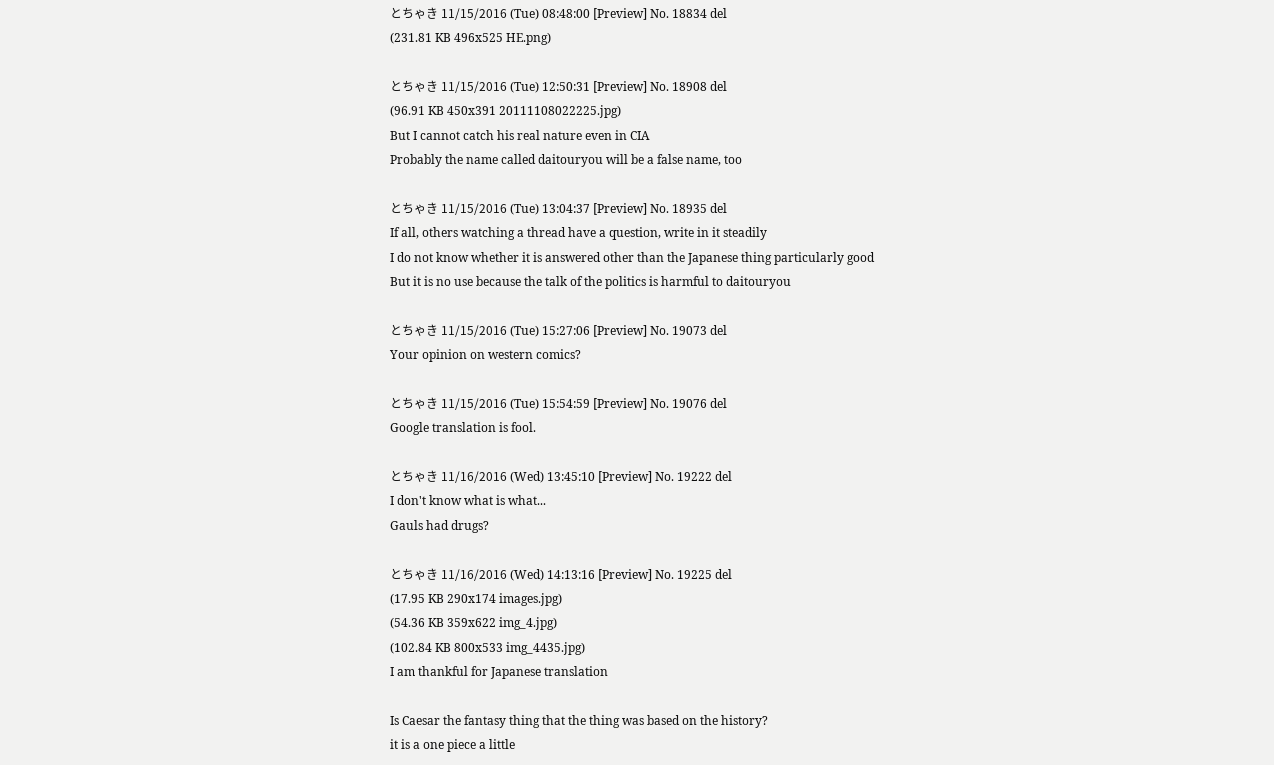とちゃき 11/15/2016 (Tue) 08:48:00 [Preview] No. 18834 del
(231.81 KB 496x525 HE.png)

とちゃき 11/15/2016 (Tue) 12:50:31 [Preview] No. 18908 del
(96.91 KB 450x391 20111108022225.jpg)
But I cannot catch his real nature even in CIA
Probably the name called daitouryou will be a false name, too

とちゃき 11/15/2016 (Tue) 13:04:37 [Preview] No. 18935 del
If all, others watching a thread have a question, write in it steadily
I do not know whether it is answered other than the Japanese thing particularly good
But it is no use because the talk of the politics is harmful to daitouryou

とちゃき 11/15/2016 (Tue) 15:27:06 [Preview] No. 19073 del
Your opinion on western comics?

とちゃき 11/15/2016 (Tue) 15:54:59 [Preview] No. 19076 del
Google translation is fool.

とちゃき 11/16/2016 (Wed) 13:45:10 [Preview] No. 19222 del
I don't know what is what...
Gauls had drugs?

とちゃき 11/16/2016 (Wed) 14:13:16 [Preview] No. 19225 del
(17.95 KB 290x174 images.jpg)
(54.36 KB 359x622 img_4.jpg)
(102.84 KB 800x533 img_4435.jpg)
I am thankful for Japanese translation

Is Caesar the fantasy thing that the thing was based on the history?
it is a one piece a little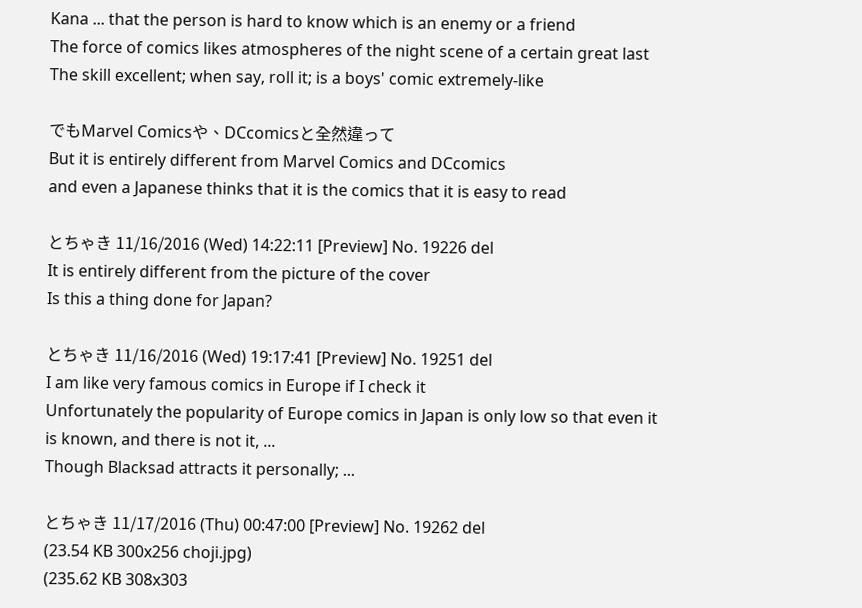Kana ... that the person is hard to know which is an enemy or a friend
The force of comics likes atmospheres of the night scene of a certain great last
The skill excellent; when say, roll it; is a boys' comic extremely-like

でもMarvel Comicsや、DCcomicsと全然違って
But it is entirely different from Marvel Comics and DCcomics
and even a Japanese thinks that it is the comics that it is easy to read

とちゃき 11/16/2016 (Wed) 14:22:11 [Preview] No. 19226 del
It is entirely different from the picture of the cover
Is this a thing done for Japan?

とちゃき 11/16/2016 (Wed) 19:17:41 [Preview] No. 19251 del
I am like very famous comics in Europe if I check it
Unfortunately the popularity of Europe comics in Japan is only low so that even it is known, and there is not it, ...
Though Blacksad attracts it personally; ...

とちゃき 11/17/2016 (Thu) 00:47:00 [Preview] No. 19262 del
(23.54 KB 300x256 choji.jpg)
(235.62 KB 308x303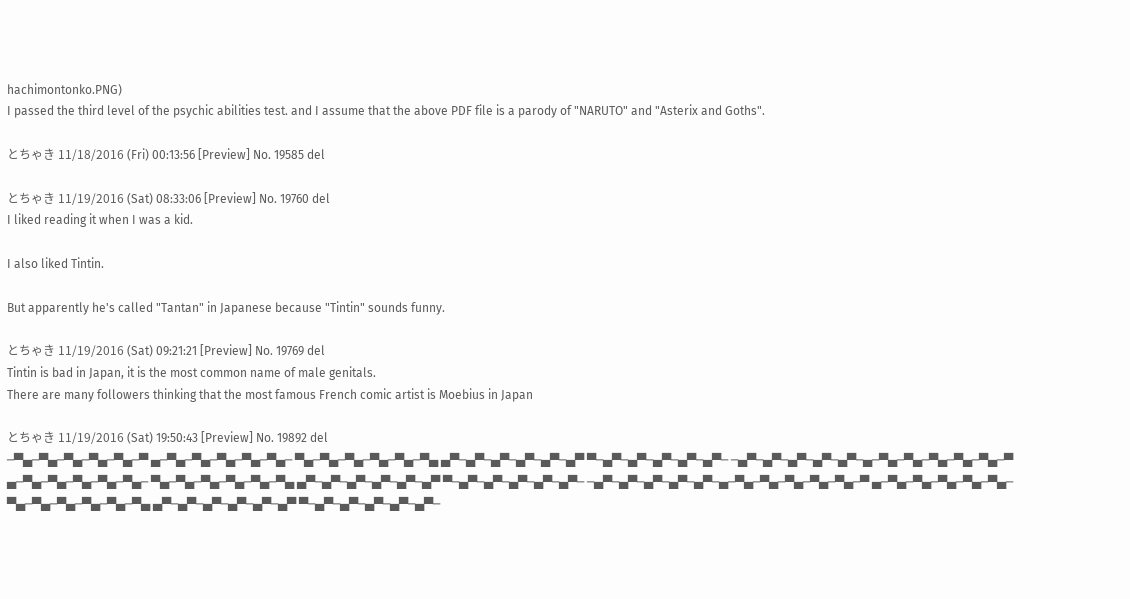hachimontonko.PNG)
I passed the third level of the psychic abilities test. and I assume that the above PDF file is a parody of "NARUTO" and "Asterix and Goths".

とちゃき 11/18/2016 (Fri) 00:13:56 [Preview] No. 19585 del

とちゃき 11/19/2016 (Sat) 08:33:06 [Preview] No. 19760 del
I liked reading it when I was a kid.

I also liked Tintin.

But apparently he's called "Tantan" in Japanese because "Tintin" sounds funny.

とちゃき 11/19/2016 (Sat) 09:21:21 [Preview] No. 19769 del
Tintin is bad in Japan, it is the most common name of male genitals.
There are many followers thinking that the most famous French comic artist is Moebius in Japan

とちゃき 11/19/2016 (Sat) 19:50:43 [Preview] No. 19892 del
─▀▄─▀▄─▀▄─▀▄─▀▄─▀ ▄─▀▄─▀▄─▀▄─▀▄─▀▄─ ▀▄─▀▄─▀▄─▀▄─▀▄─▀▄ ▄▀─▄▀─▄▀─▄▀─▄▀─▄▀ ▀─▄▀─▄▀─▄▀─▄▀─▄▀─ ─▄▀─▄▀─▄▀─▄▀─▄▀─▄─▀▄─▀▄─▀▄─▀▄─▀▄─▀ ▄─▀▄─▀▄─▀▄─▀▄─▀▄─ ▀▄─▀▄─▀▄─▀▄─▀▄─▀▄ ▄▀─▄▀─▄▀─▄▀─▄▀─▄▀ ▀─▄▀─▄▀─▄▀─▄▀─▄▀─ ─▄▀─▄▀─▄▀─▄▀─▄▀─▄─▀▄─▀▄─▀▄─▀▄─▀▄─▀ ▄─▀▄─▀▄─▀▄─▀▄─▀▄─ ▀▄─▀▄─▀▄─▀▄─▀▄─▀▄ ▄▀─▄▀─▄▀─▄▀─▄▀─▄▀ ▀─▄▀─▄▀─▄▀─▄▀─▄▀─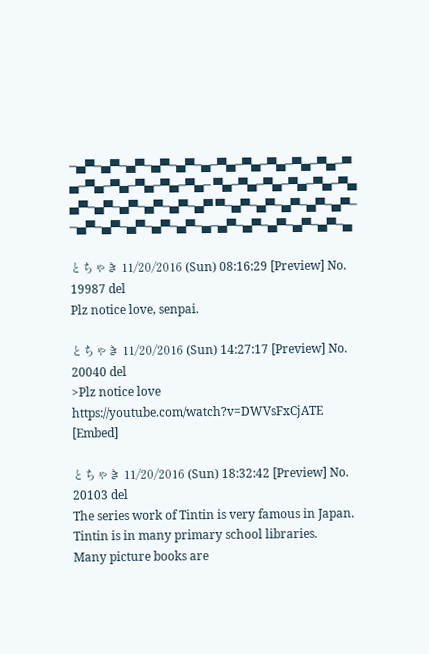─▄▀─▄▀─▄▀─▄▀─▄▀─▄─▀▄─▀▄─▀▄─▀▄─▀▄─▀ ▄─▀▄─▀▄─▀▄─▀▄─▀▄─ ▀▄─▀▄─▀▄─▀▄─▀▄─▀▄ ▄▀─▄▀─▄▀─▄▀─▄▀─▄▀ ▀─▄▀─▄▀─▄▀─▄▀─▄▀─ ─▄▀─▄▀─▄▀─▄▀─▄▀─▄─▄▀─▄▀─▄▀─▄▀─▄▀─▄

とちゃき 11/20/2016 (Sun) 08:16:29 [Preview] No. 19987 del
Plz notice love, senpai.

とちゃき 11/20/2016 (Sun) 14:27:17 [Preview] No. 20040 del
>Plz notice love
https://youtube.com/watch?v=DWVsFxCjATE [Embed]

とちゃき 11/20/2016 (Sun) 18:32:42 [Preview] No. 20103 del
The series work of Tintin is very famous in Japan.
Tintin is in many primary school libraries.
Many picture books are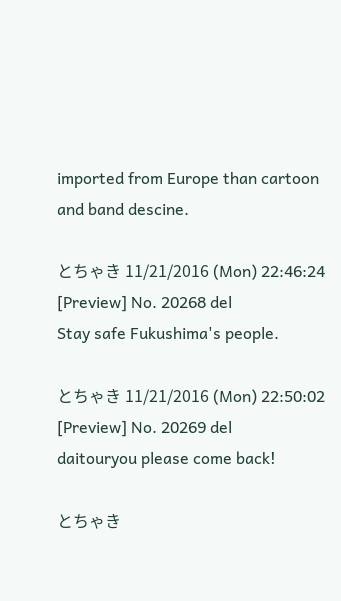imported from Europe than cartoon and band descine.

とちゃき 11/21/2016 (Mon) 22:46:24 [Preview] No. 20268 del
Stay safe Fukushima's people.

とちゃき 11/21/2016 (Mon) 22:50:02 [Preview] No. 20269 del
daitouryou please come back!

とちゃき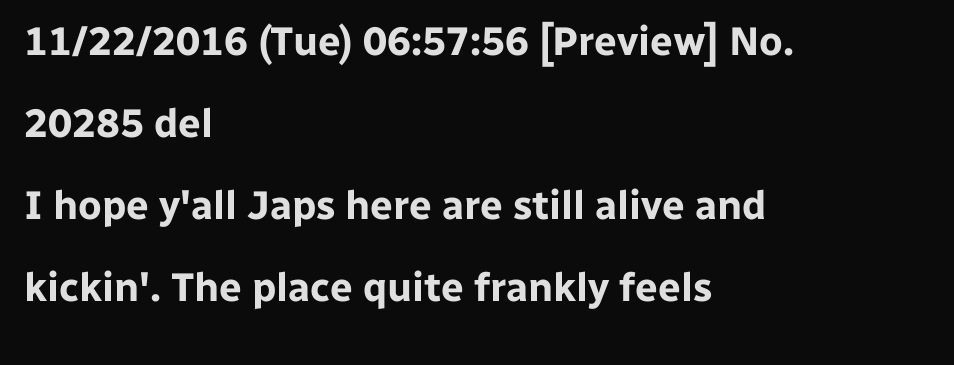11/22/2016 (Tue) 06:57:56 [Preview] No. 20285 del
I hope y'all Japs here are still alive and kickin'. The place quite frankly feels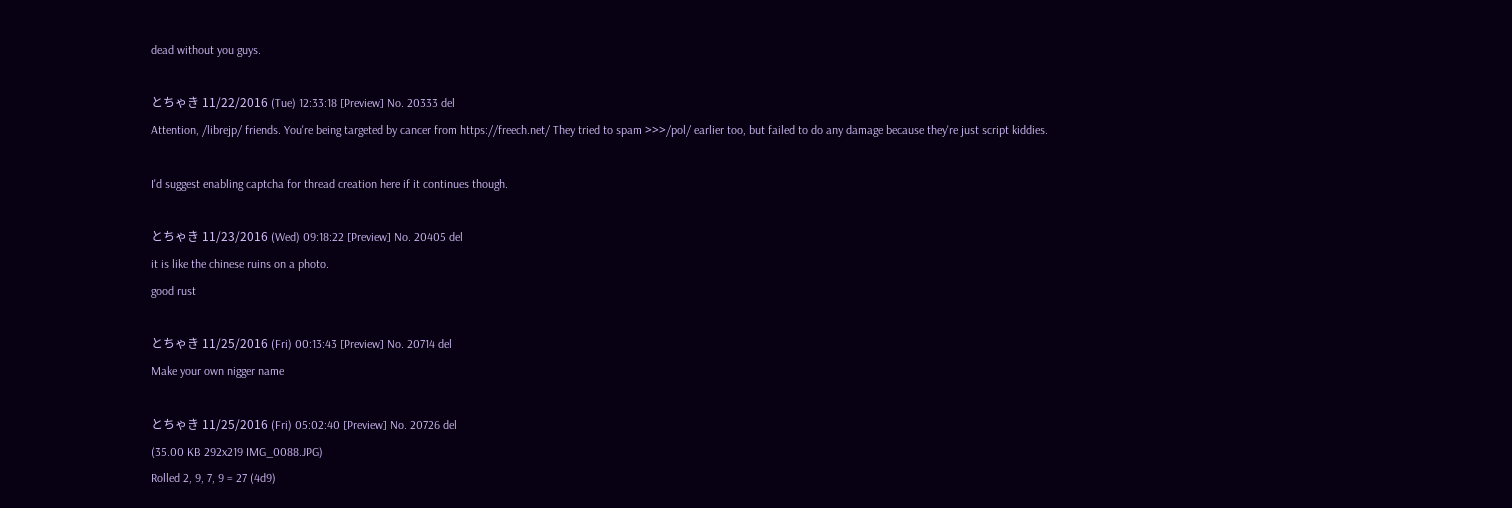dead without you guys.

とちゃき 11/22/2016 (Tue) 12:33:18 [Preview] No. 20333 del
Attention, /librejp/ friends. You're being targeted by cancer from https://freech.net/ They tried to spam >>>/pol/ earlier too, but failed to do any damage because they're just script kiddies.

I'd suggest enabling captcha for thread creation here if it continues though.

とちゃき 11/23/2016 (Wed) 09:18:22 [Preview] No. 20405 del
it is like the chinese ruins on a photo.
good rust

とちゃき 11/25/2016 (Fri) 00:13:43 [Preview] No. 20714 del
Make your own nigger name

とちゃき 11/25/2016 (Fri) 05:02:40 [Preview] No. 20726 del
(35.00 KB 292x219 IMG_0088.JPG)
Rolled 2, 9, 7, 9 = 27 (4d9)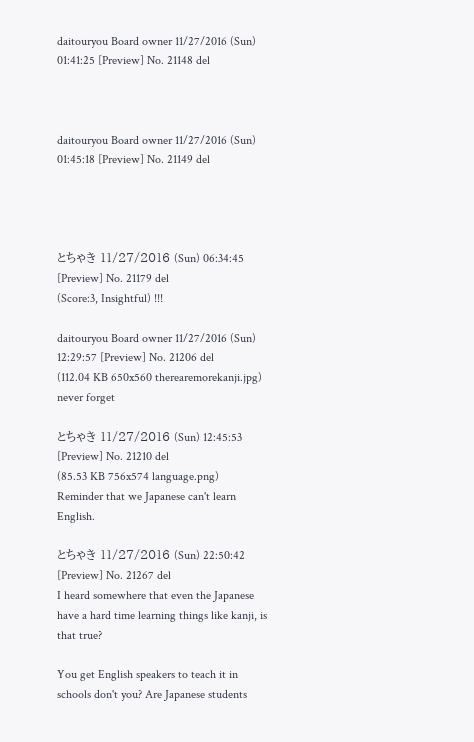daitouryou Board owner 11/27/2016 (Sun) 01:41:25 [Preview] No. 21148 del



daitouryou Board owner 11/27/2016 (Sun) 01:45:18 [Preview] No. 21149 del




とちゃき 11/27/2016 (Sun) 06:34:45 [Preview] No. 21179 del
(Score:3, Insightful) !!!

daitouryou Board owner 11/27/2016 (Sun) 12:29:57 [Preview] No. 21206 del
(112.04 KB 650x560 therearemorekanji.jpg)
never forget

とちゃき 11/27/2016 (Sun) 12:45:53 [Preview] No. 21210 del
(85.53 KB 756x574 language.png)
Reminder that we Japanese can't learn English.

とちゃき 11/27/2016 (Sun) 22:50:42 [Preview] No. 21267 del
I heard somewhere that even the Japanese have a hard time learning things like kanji, is that true?

You get English speakers to teach it in schools don't you? Are Japanese students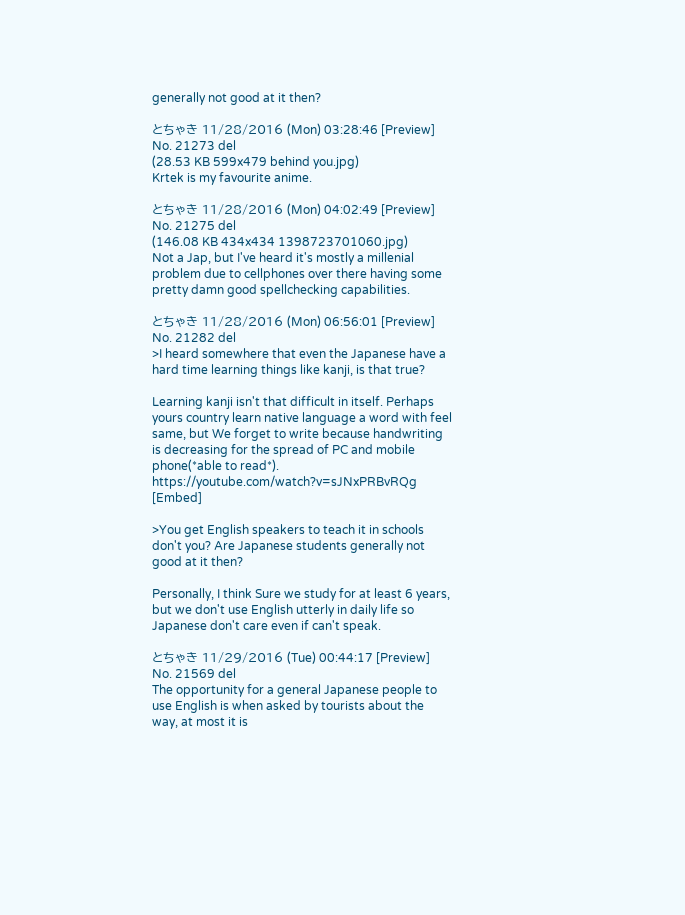generally not good at it then?

とちゃき 11/28/2016 (Mon) 03:28:46 [Preview] No. 21273 del
(28.53 KB 599x479 behind you.jpg)
Krtek is my favourite anime.

とちゃき 11/28/2016 (Mon) 04:02:49 [Preview] No. 21275 del
(146.08 KB 434x434 1398723701060.jpg)
Not a Jap, but I've heard it's mostly a millenial problem due to cellphones over there having some pretty damn good spellchecking capabilities.

とちゃき 11/28/2016 (Mon) 06:56:01 [Preview] No. 21282 del
>I heard somewhere that even the Japanese have a hard time learning things like kanji, is that true?

Learning kanji isn't that difficult in itself. Perhaps yours country learn native language a word with feel same, but We forget to write because handwriting is decreasing for the spread of PC and mobile phone(*able to read*).
https://youtube.com/watch?v=sJNxPRBvRQg [Embed]

>You get English speakers to teach it in schools don't you? Are Japanese students generally not good at it then?

Personally, I think Sure we study for at least 6 years, but we don't use English utterly in daily life so Japanese don't care even if can't speak.

とちゃき 11/29/2016 (Tue) 00:44:17 [Preview] No. 21569 del
The opportunity for a general Japanese people to use English is when asked by tourists about the way, at most it is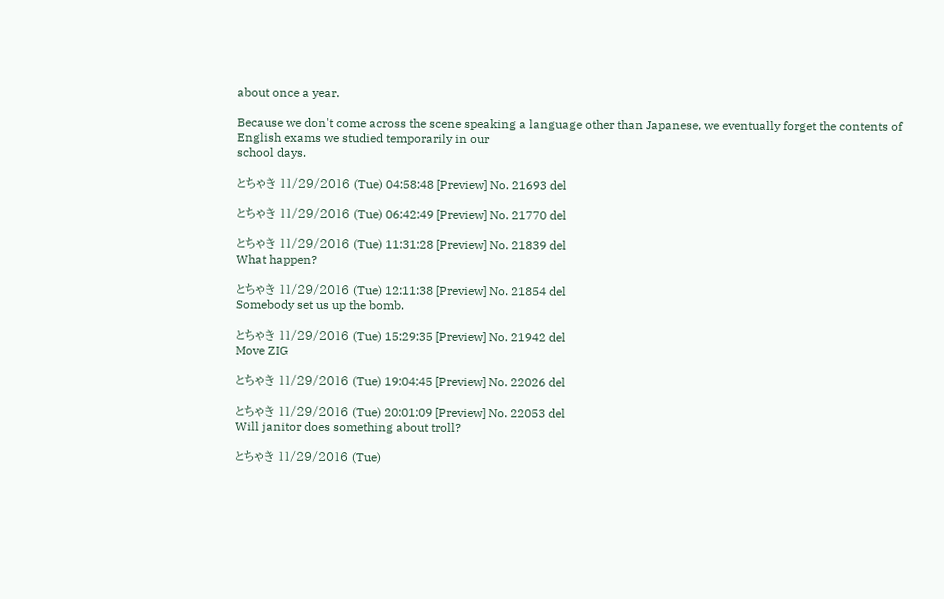about once a year.

Because we don't come across the scene speaking a language other than Japanese, we eventually forget the contents of English exams we studied temporarily in our
school days.

とちゃき 11/29/2016 (Tue) 04:58:48 [Preview] No. 21693 del

とちゃき 11/29/2016 (Tue) 06:42:49 [Preview] No. 21770 del

とちゃき 11/29/2016 (Tue) 11:31:28 [Preview] No. 21839 del
What happen?

とちゃき 11/29/2016 (Tue) 12:11:38 [Preview] No. 21854 del
Somebody set us up the bomb.

とちゃき 11/29/2016 (Tue) 15:29:35 [Preview] No. 21942 del
Move ZIG

とちゃき 11/29/2016 (Tue) 19:04:45 [Preview] No. 22026 del

とちゃき 11/29/2016 (Tue) 20:01:09 [Preview] No. 22053 del
Will janitor does something about troll?

とちゃき 11/29/2016 (Tue)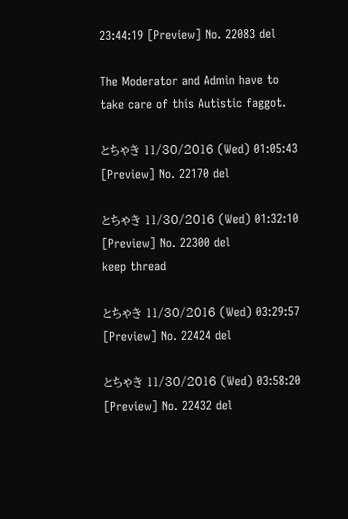23:44:19 [Preview] No. 22083 del

The Moderator and Admin have to take care of this Autistic faggot.

とちゃき 11/30/2016 (Wed) 01:05:43 [Preview] No. 22170 del

とちゃき 11/30/2016 (Wed) 01:32:10 [Preview] No. 22300 del
keep thread

とちゃき 11/30/2016 (Wed) 03:29:57 [Preview] No. 22424 del

とちゃき 11/30/2016 (Wed) 03:58:20 [Preview] No. 22432 del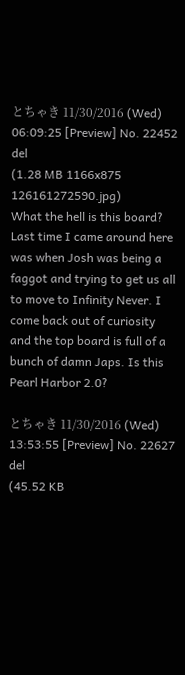とちゃき 11/30/2016 (Wed) 06:09:25 [Preview] No. 22452 del
(1.28 MB 1166x875 126161272590.jpg)
What the hell is this board? Last time I came around here was when Josh was being a faggot and trying to get us all to move to Infinity Never. I come back out of curiosity and the top board is full of a bunch of damn Japs. Is this Pearl Harbor 2.0?

とちゃき 11/30/2016 (Wed) 13:53:55 [Preview] No. 22627 del
(45.52 KB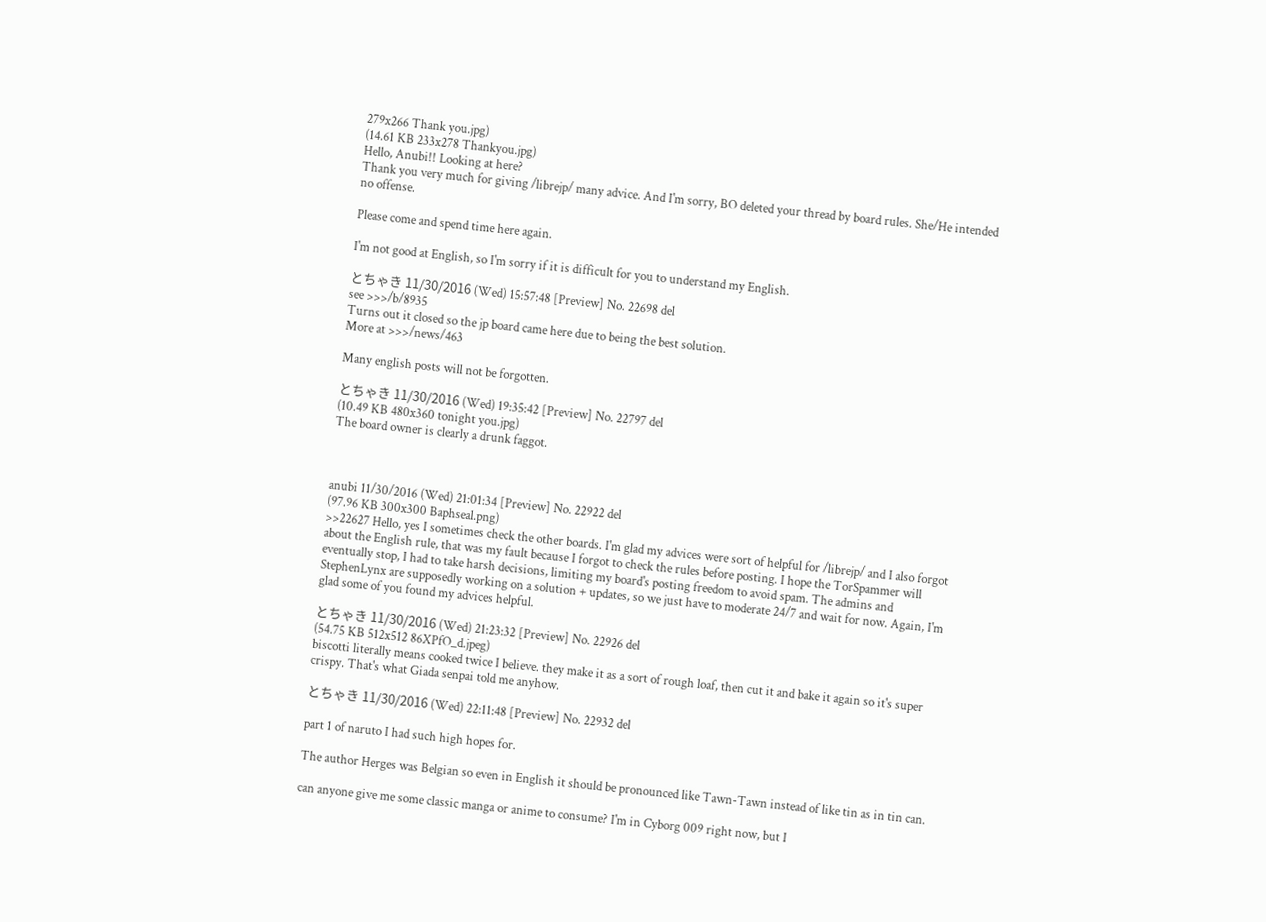279x266 Thank you.jpg)
(14.61 KB 233x278 Thankyou.jpg)
Hello, Anubi!! Looking at here?
Thank you very much for giving /librejp/ many advice. And I'm sorry, BO deleted your thread by board rules. She/He intended no offense.

Please come and spend time here again.

I'm not good at English, so I'm sorry if it is difficult for you to understand my English.

とちゃき 11/30/2016 (Wed) 15:57:48 [Preview] No. 22698 del
see >>>/b/8935
Turns out it closed so the jp board came here due to being the best solution.
More at >>>/news/463

Many english posts will not be forgotten.

とちゃき 11/30/2016 (Wed) 19:35:42 [Preview] No. 22797 del
(10.49 KB 480x360 tonight you.jpg)
The board owner is clearly a drunk faggot.



anubi 11/30/2016 (Wed) 21:01:34 [Preview] No. 22922 del
(97.96 KB 300x300 Baphseal.png)
>>22627 Hello, yes I sometimes check the other boards. I'm glad my advices were sort of helpful for /librejp/ and I also forgot about the English rule, that was my fault because I forgot to check the rules before posting. I hope the TorSpammer will eventually stop, I had to take harsh decisions, limiting my board's posting freedom to avoid spam. The admins and StephenLynx are supposedly working on a solution + updates, so we just have to moderate 24/7 and wait for now. Again, I'm glad some of you found my advices helpful.

とちゃき 11/30/2016 (Wed) 21:23:32 [Preview] No. 22926 del
(54.75 KB 512x512 86XPfO_d.jpeg)
biscotti literally means cooked twice I believe. they make it as a sort of rough loaf, then cut it and bake it again so it's super crispy. That's what Giada senpai told me anyhow.

とちゃき 11/30/2016 (Wed) 22:11:48 [Preview] No. 22932 del

part 1 of naruto I had such high hopes for.

The author Herges was Belgian so even in English it should be pronounced like Tawn-Tawn instead of like tin as in tin can.

can anyone give me some classic manga or anime to consume? I'm in Cyborg 009 right now, but I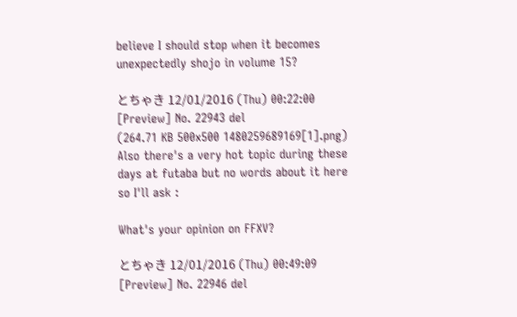believe I should stop when it becomes unexpectedly shojo in volume 15?

とちゃき 12/01/2016 (Thu) 00:22:00 [Preview] No. 22943 del
(264.71 KB 500x500 1480259689169[1].png)
Also there's a very hot topic during these days at futaba but no words about it here so I'll ask :

What's your opinion on FFXV?

とちゃき 12/01/2016 (Thu) 00:49:09 [Preview] No. 22946 del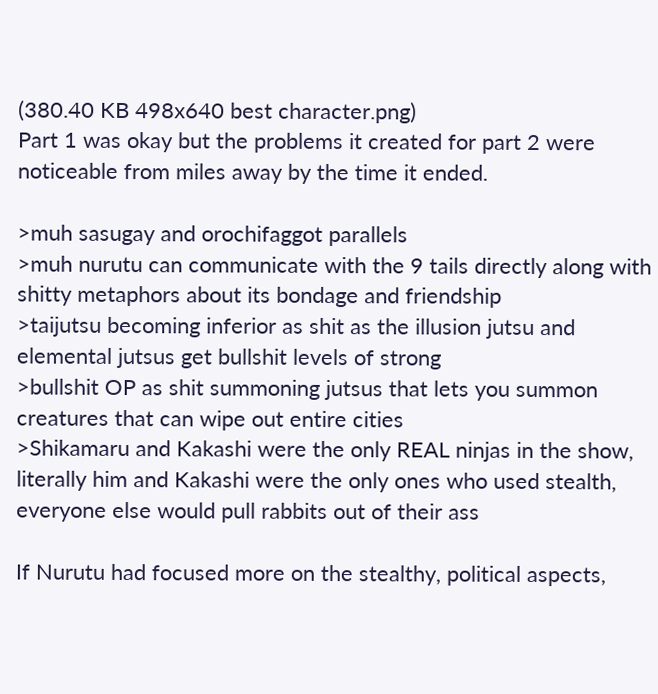(380.40 KB 498x640 best character.png)
Part 1 was okay but the problems it created for part 2 were noticeable from miles away by the time it ended.

>muh sasugay and orochifaggot parallels
>muh nurutu can communicate with the 9 tails directly along with shitty metaphors about its bondage and friendship
>taijutsu becoming inferior as shit as the illusion jutsu and elemental jutsus get bullshit levels of strong
>bullshit OP as shit summoning jutsus that lets you summon creatures that can wipe out entire cities
>Shikamaru and Kakashi were the only REAL ninjas in the show, literally him and Kakashi were the only ones who used stealth, everyone else would pull rabbits out of their ass

If Nurutu had focused more on the stealthy, political aspects,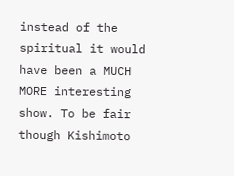instead of the spiritual it would have been a MUCH MORE interesting show. To be fair though Kishimoto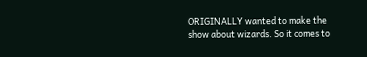ORIGINALLY wanted to make the show about wizards. So it comes to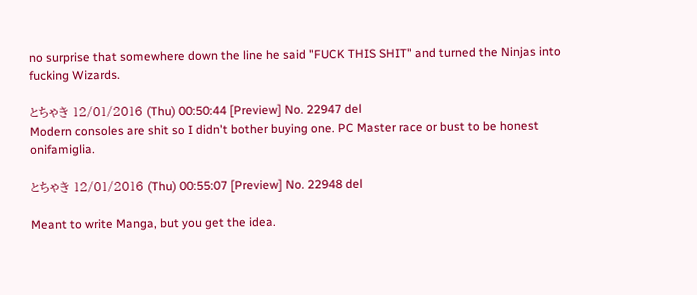no surprise that somewhere down the line he said "FUCK THIS SHIT" and turned the Ninjas into fucking Wizards.

とちゃき 12/01/2016 (Thu) 00:50:44 [Preview] No. 22947 del
Modern consoles are shit so I didn't bother buying one. PC Master race or bust to be honest onifamiglia.

とちゃき 12/01/2016 (Thu) 00:55:07 [Preview] No. 22948 del

Meant to write Manga, but you get the idea.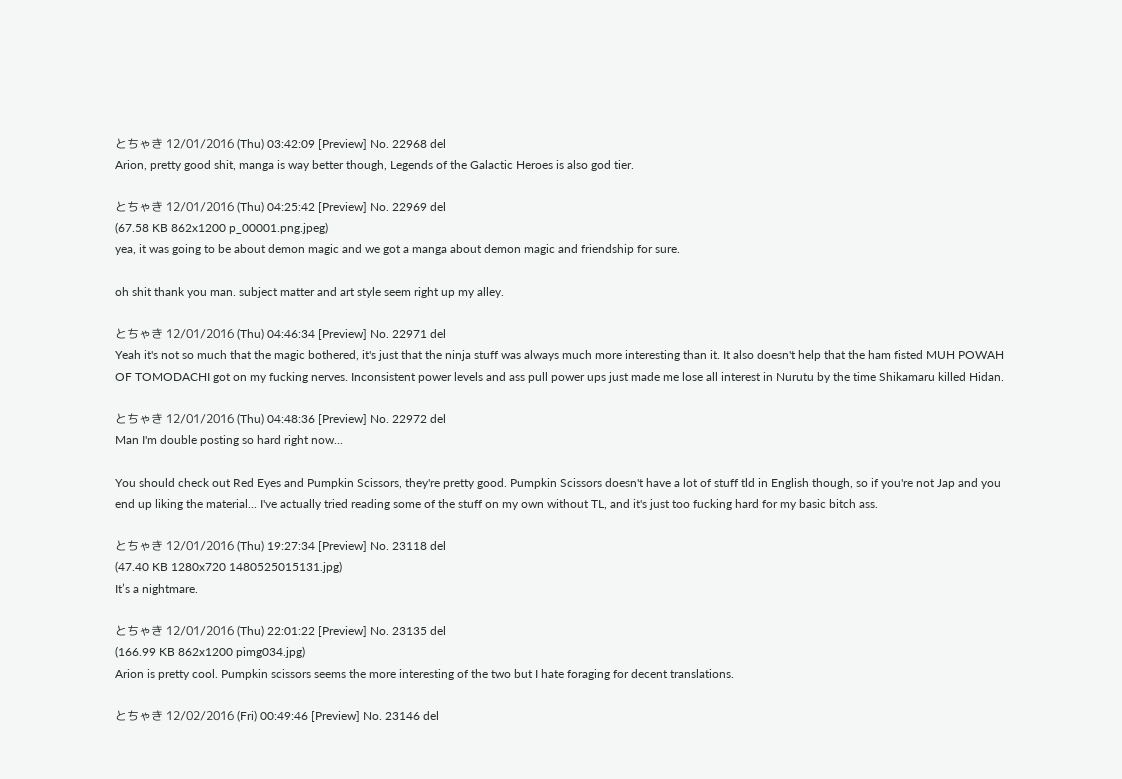とちゃき 12/01/2016 (Thu) 03:42:09 [Preview] No. 22968 del
Arion, pretty good shit, manga is way better though, Legends of the Galactic Heroes is also god tier.

とちゃき 12/01/2016 (Thu) 04:25:42 [Preview] No. 22969 del
(67.58 KB 862x1200 p_00001.png.jpeg)
yea, it was going to be about demon magic and we got a manga about demon magic and friendship for sure.

oh shit thank you man. subject matter and art style seem right up my alley.

とちゃき 12/01/2016 (Thu) 04:46:34 [Preview] No. 22971 del
Yeah it's not so much that the magic bothered, it's just that the ninja stuff was always much more interesting than it. It also doesn't help that the ham fisted MUH POWAH OF TOMODACHI got on my fucking nerves. Inconsistent power levels and ass pull power ups just made me lose all interest in Nurutu by the time Shikamaru killed Hidan.

とちゃき 12/01/2016 (Thu) 04:48:36 [Preview] No. 22972 del
Man I'm double posting so hard right now...

You should check out Red Eyes and Pumpkin Scissors, they're pretty good. Pumpkin Scissors doesn't have a lot of stuff tld in English though, so if you're not Jap and you end up liking the material... I've actually tried reading some of the stuff on my own without TL, and it's just too fucking hard for my basic bitch ass.

とちゃき 12/01/2016 (Thu) 19:27:34 [Preview] No. 23118 del
(47.40 KB 1280x720 1480525015131.jpg)
It’s a nightmare.

とちゃき 12/01/2016 (Thu) 22:01:22 [Preview] No. 23135 del
(166.99 KB 862x1200 pimg034.jpg)
Arion is pretty cool. Pumpkin scissors seems the more interesting of the two but I hate foraging for decent translations.

とちゃき 12/02/2016 (Fri) 00:49:46 [Preview] No. 23146 del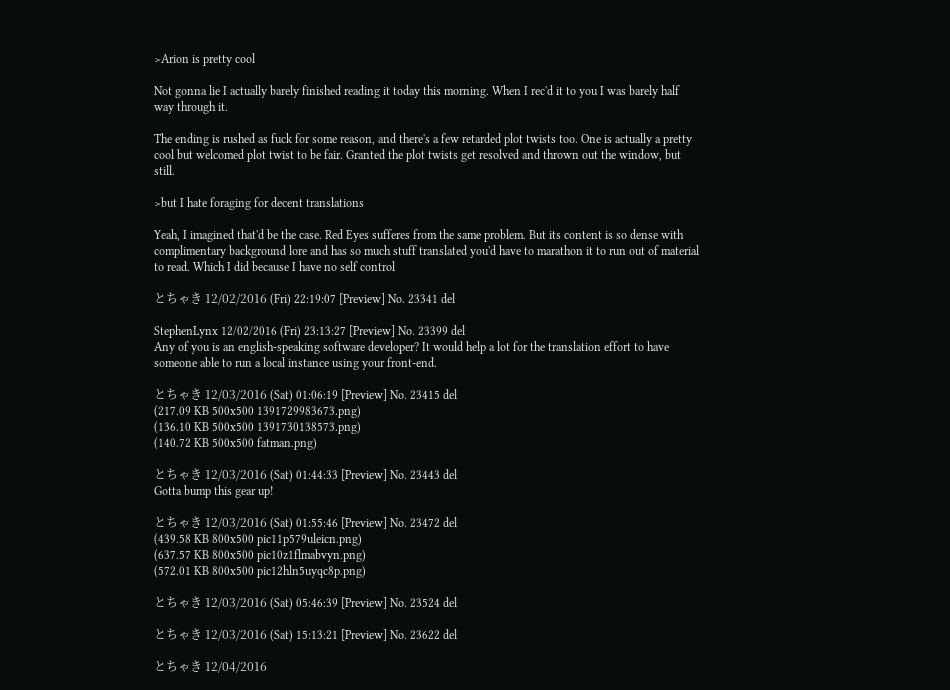>Arion is pretty cool

Not gonna lie I actually barely finished reading it today this morning. When I rec'd it to you I was barely half way through it.

The ending is rushed as fuck for some reason, and there's a few retarded plot twists too. One is actually a pretty cool but welcomed plot twist to be fair. Granted the plot twists get resolved and thrown out the window, but still.

>but I hate foraging for decent translations

Yeah, I imagined that'd be the case. Red Eyes sufferes from the same problem. But its content is so dense with complimentary background lore and has so much stuff translated you'd have to marathon it to run out of material to read. Which I did because I have no self control

とちゃき 12/02/2016 (Fri) 22:19:07 [Preview] No. 23341 del

StephenLynx 12/02/2016 (Fri) 23:13:27 [Preview] No. 23399 del
Any of you is an english-speaking software developer? It would help a lot for the translation effort to have someone able to run a local instance using your front-end.

とちゃき 12/03/2016 (Sat) 01:06:19 [Preview] No. 23415 del
(217.09 KB 500x500 1391729983673.png)
(136.10 KB 500x500 1391730138573.png)
(140.72 KB 500x500 fatman.png)

とちゃき 12/03/2016 (Sat) 01:44:33 [Preview] No. 23443 del
Gotta bump this gear up!

とちゃき 12/03/2016 (Sat) 01:55:46 [Preview] No. 23472 del
(439.58 KB 800x500 pic11p579uleicn.png)
(637.57 KB 800x500 pic10z1flmabvyn.png)
(572.01 KB 800x500 pic12hln5uyqc8p.png)

とちゃき 12/03/2016 (Sat) 05:46:39 [Preview] No. 23524 del

とちゃき 12/03/2016 (Sat) 15:13:21 [Preview] No. 23622 del

とちゃき 12/04/2016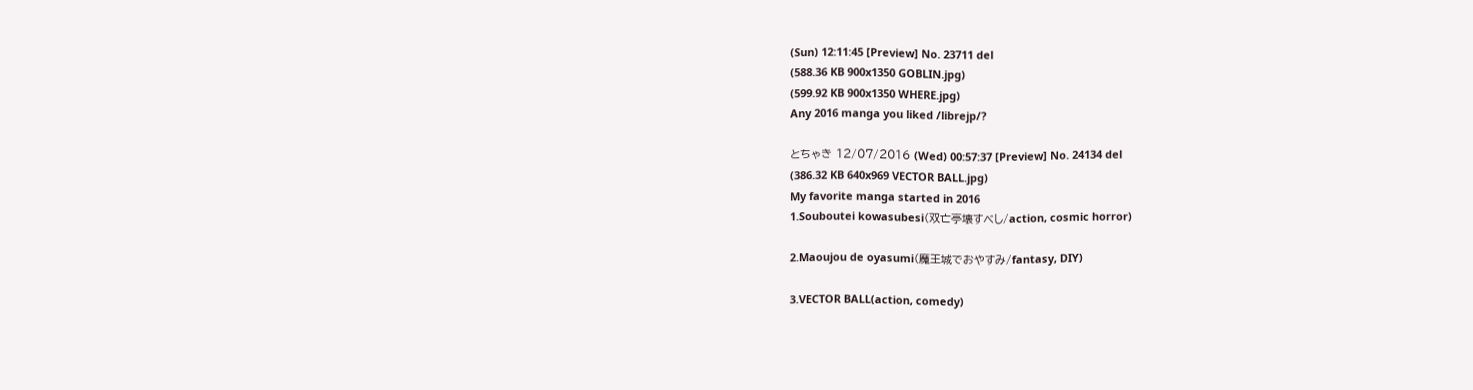(Sun) 12:11:45 [Preview] No. 23711 del
(588.36 KB 900x1350 GOBLIN.jpg)
(599.92 KB 900x1350 WHERE.jpg)
Any 2016 manga you liked /librejp/?

とちゃき 12/07/2016 (Wed) 00:57:37 [Preview] No. 24134 del
(386.32 KB 640x969 VECTOR BALL.jpg)
My favorite manga started in 2016
1.Souboutei kowasubesi(双亡亭壊すべし/action, cosmic horror)

2.Maoujou de oyasumi(魔王城でおやすみ/fantasy, DIY)

3.VECTOR BALL(action, comedy)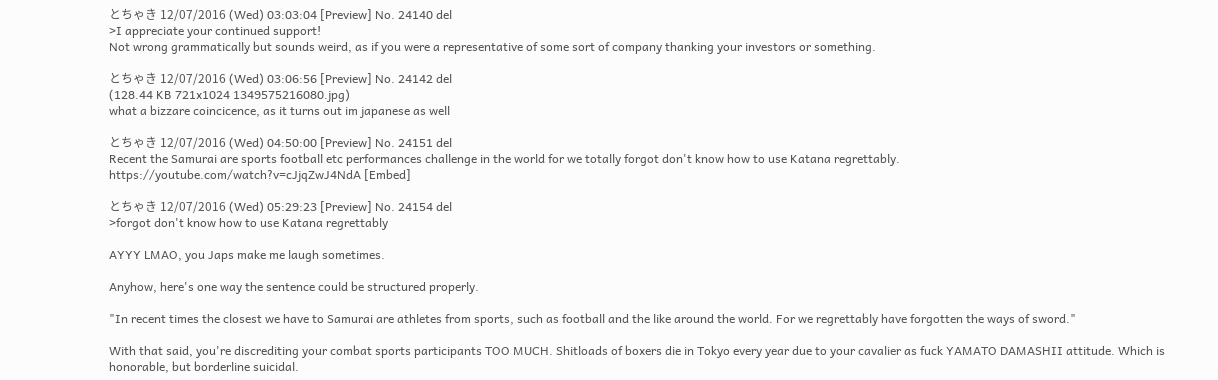とちゃき 12/07/2016 (Wed) 03:03:04 [Preview] No. 24140 del
>I appreciate your continued support!
Not wrong grammatically but sounds weird, as if you were a representative of some sort of company thanking your investors or something.

とちゃき 12/07/2016 (Wed) 03:06:56 [Preview] No. 24142 del
(128.44 KB 721x1024 1349575216080.jpg)
what a bizzare coincicence, as it turns out im japanese as well

とちゃき 12/07/2016 (Wed) 04:50:00 [Preview] No. 24151 del
Recent the Samurai are sports football etc performances challenge in the world for we totally forgot don't know how to use Katana regrettably.
https://youtube.com/watch?v=cJjqZwJ4NdA [Embed]

とちゃき 12/07/2016 (Wed) 05:29:23 [Preview] No. 24154 del
>forgot don't know how to use Katana regrettably

AYYY LMAO, you Japs make me laugh sometimes.

Anyhow, here's one way the sentence could be structured properly.

"In recent times the closest we have to Samurai are athletes from sports, such as football and the like around the world. For we regrettably have forgotten the ways of sword."

With that said, you're discrediting your combat sports participants TOO MUCH. Shitloads of boxers die in Tokyo every year due to your cavalier as fuck YAMATO DAMASHII attitude. Which is honorable, but borderline suicidal.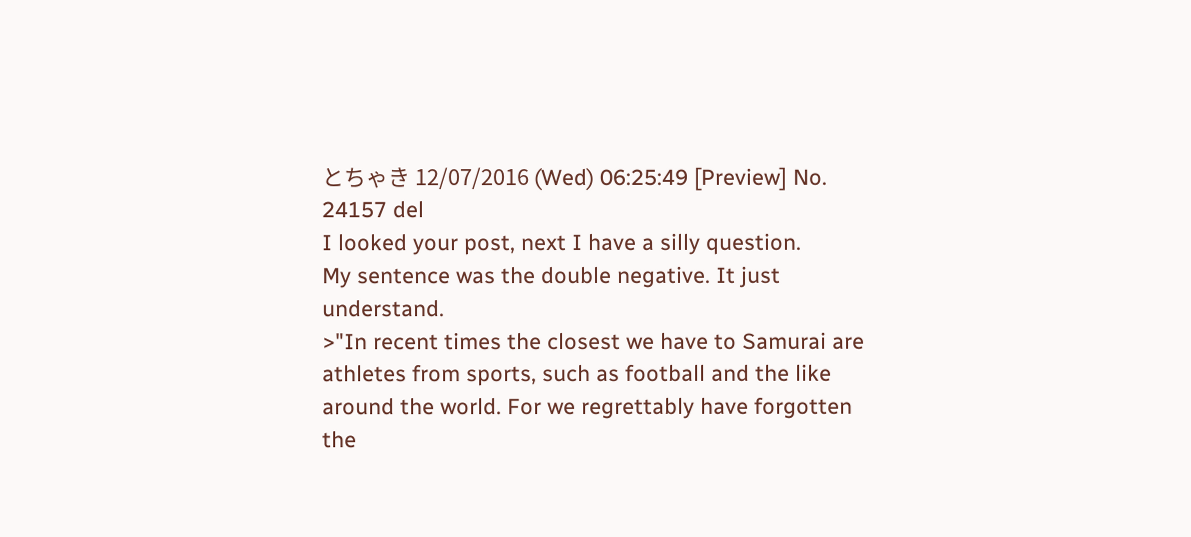とちゃき 12/07/2016 (Wed) 06:25:49 [Preview] No. 24157 del
I looked your post, next I have a silly question.
My sentence was the double negative. It just understand.
>"In recent times the closest we have to Samurai are athletes from sports, such as football and the like around the world. For we regrettably have forgotten the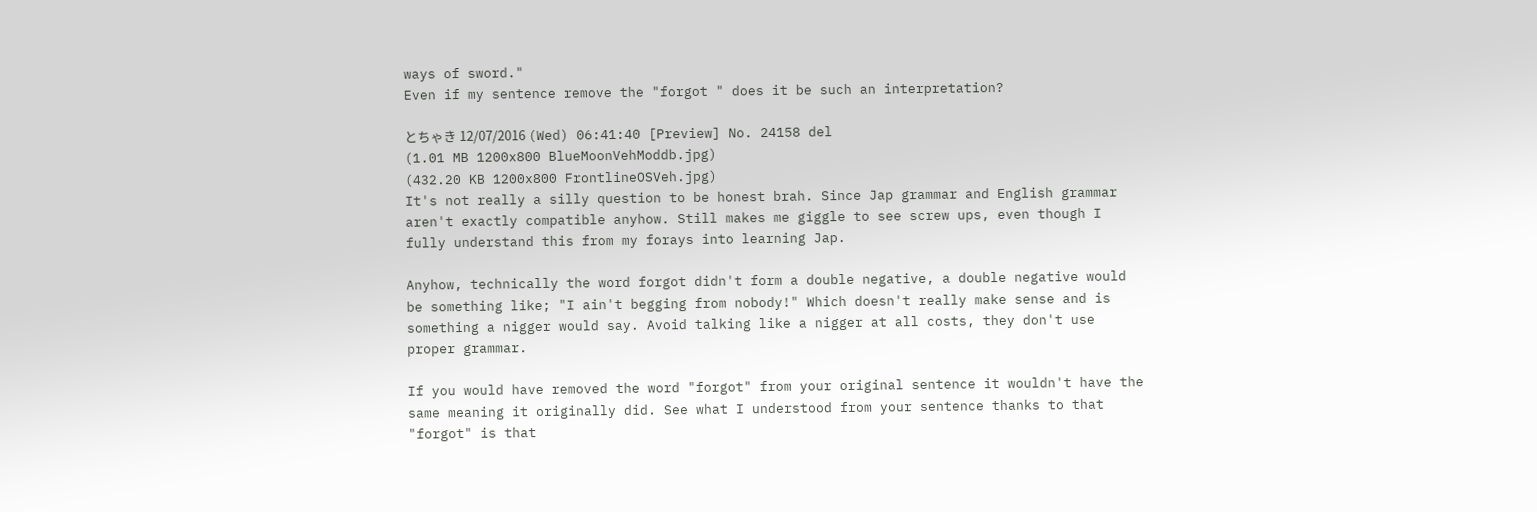ways of sword."
Even if my sentence remove the "forgot " does it be such an interpretation?

とちゃき 12/07/2016 (Wed) 06:41:40 [Preview] No. 24158 del
(1.01 MB 1200x800 BlueMoonVehModdb.jpg)
(432.20 KB 1200x800 FrontlineOSVeh.jpg)
It's not really a silly question to be honest brah. Since Jap grammar and English grammar aren't exactly compatible anyhow. Still makes me giggle to see screw ups, even though I fully understand this from my forays into learning Jap.

Anyhow, technically the word forgot didn't form a double negative, a double negative would be something like; "I ain't begging from nobody!" Which doesn't really make sense and is something a nigger would say. Avoid talking like a nigger at all costs, they don't use proper grammar.

If you would have removed the word "forgot" from your original sentence it wouldn't have the same meaning it originally did. See what I understood from your sentence thanks to that "forgot" is that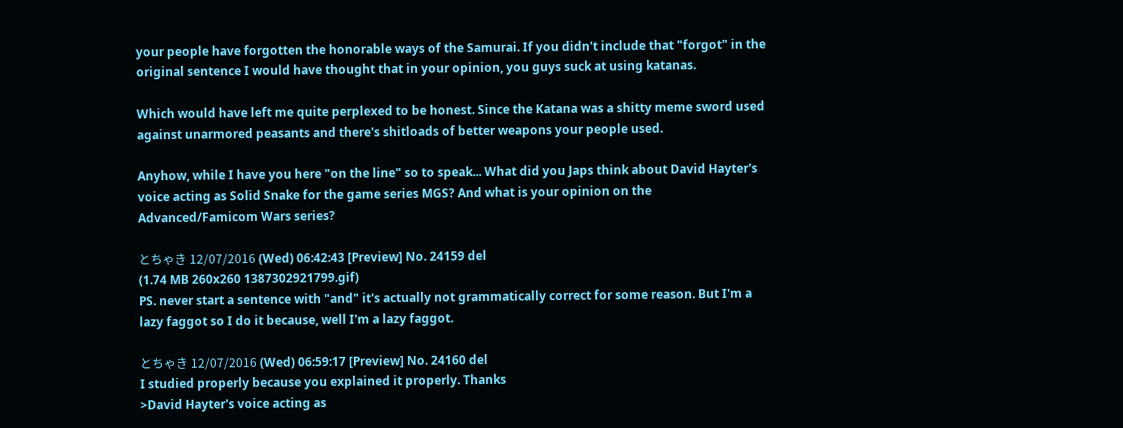your people have forgotten the honorable ways of the Samurai. If you didn't include that "forgot" in the original sentence I would have thought that in your opinion, you guys suck at using katanas.

Which would have left me quite perplexed to be honest. Since the Katana was a shitty meme sword used against unarmored peasants and there's shitloads of better weapons your people used.

Anyhow, while I have you here "on the line" so to speak... What did you Japs think about David Hayter's voice acting as Solid Snake for the game series MGS? And what is your opinion on the Advanced/Famicom Wars series?

とちゃき 12/07/2016 (Wed) 06:42:43 [Preview] No. 24159 del
(1.74 MB 260x260 1387302921799.gif)
PS. never start a sentence with "and" it's actually not grammatically correct for some reason. But I'm a lazy faggot so I do it because, well I'm a lazy faggot.

とちゃき 12/07/2016 (Wed) 06:59:17 [Preview] No. 24160 del
I studied properly because you explained it properly. Thanks
>David Hayter's voice acting as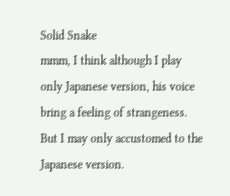Solid Snake
mmm, I think although I play only Japanese version, his voice bring a feeling of strangeness.
But I may only accustomed to the Japanese version.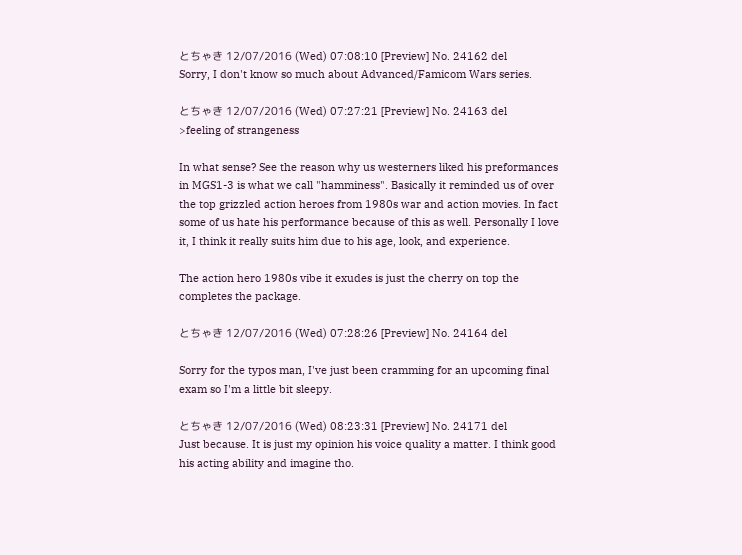とちゃき 12/07/2016 (Wed) 07:08:10 [Preview] No. 24162 del
Sorry, I don't know so much about Advanced/Famicom Wars series.

とちゃき 12/07/2016 (Wed) 07:27:21 [Preview] No. 24163 del
>feeling of strangeness

In what sense? See the reason why us westerners liked his preformances in MGS1-3 is what we call "hamminess". Basically it reminded us of over the top grizzled action heroes from 1980s war and action movies. In fact some of us hate his performance because of this as well. Personally I love it, I think it really suits him due to his age, look, and experience.

The action hero 1980s vibe it exudes is just the cherry on top the completes the package.

とちゃき 12/07/2016 (Wed) 07:28:26 [Preview] No. 24164 del

Sorry for the typos man, I've just been cramming for an upcoming final exam so I'm a little bit sleepy.

とちゃき 12/07/2016 (Wed) 08:23:31 [Preview] No. 24171 del
Just because. It is just my opinion his voice quality a matter. I think good his acting ability and imagine tho.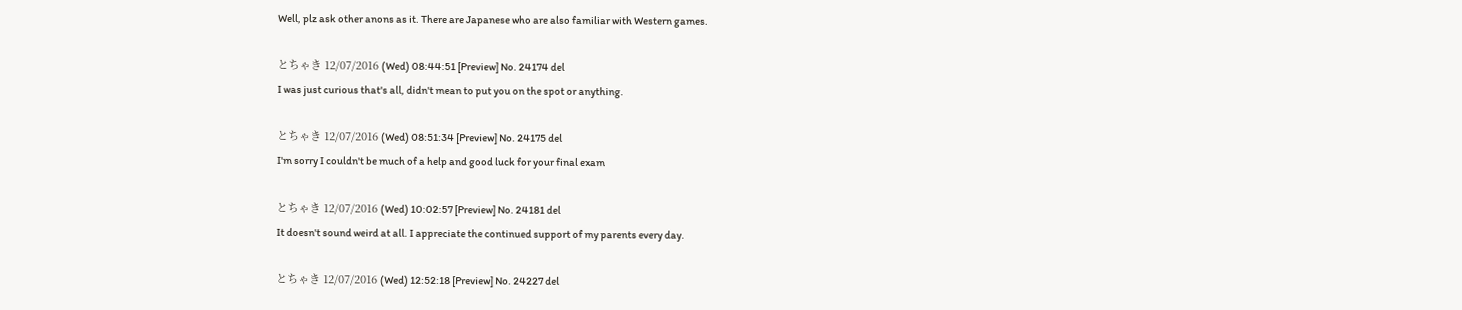Well, plz ask other anons as it. There are Japanese who are also familiar with Western games.

とちゃき 12/07/2016 (Wed) 08:44:51 [Preview] No. 24174 del
I was just curious that's all, didn't mean to put you on the spot or anything.

とちゃき 12/07/2016 (Wed) 08:51:34 [Preview] No. 24175 del
I'm sorry I couldn't be much of a help and good luck for your final exam

とちゃき 12/07/2016 (Wed) 10:02:57 [Preview] No. 24181 del
It doesn't sound weird at all. I appreciate the continued support of my parents every day.

とちゃき 12/07/2016 (Wed) 12:52:18 [Preview] No. 24227 del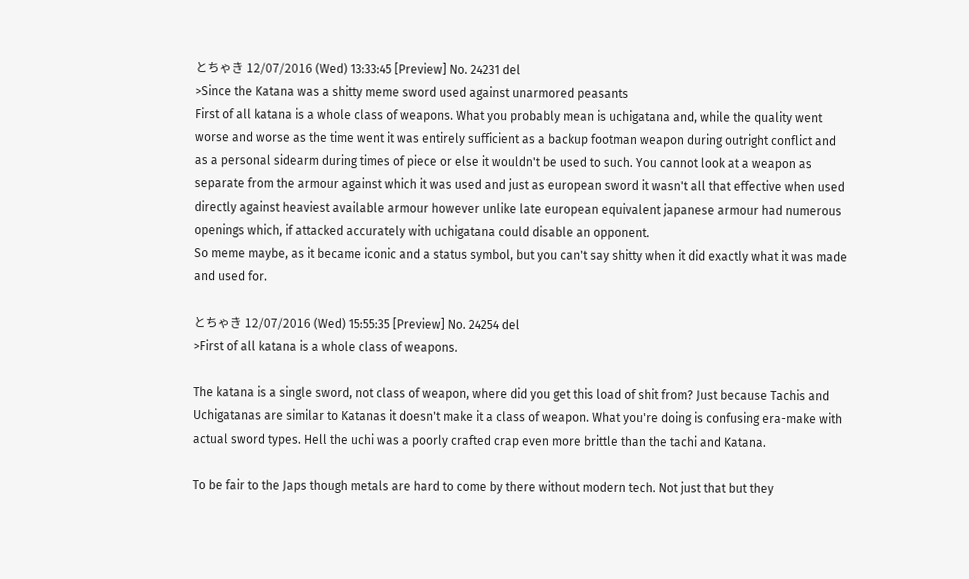とちゃき 12/07/2016 (Wed) 13:33:45 [Preview] No. 24231 del
>Since the Katana was a shitty meme sword used against unarmored peasants
First of all katana is a whole class of weapons. What you probably mean is uchigatana and, while the quality went worse and worse as the time went it was entirely sufficient as a backup footman weapon during outright conflict and as a personal sidearm during times of piece or else it wouldn't be used to such. You cannot look at a weapon as separate from the armour against which it was used and just as european sword it wasn't all that effective when used directly against heaviest available armour however unlike late european equivalent japanese armour had numerous openings which, if attacked accurately with uchigatana could disable an opponent.
So meme maybe, as it became iconic and a status symbol, but you can't say shitty when it did exactly what it was made and used for.

とちゃき 12/07/2016 (Wed) 15:55:35 [Preview] No. 24254 del
>First of all katana is a whole class of weapons.

The katana is a single sword, not class of weapon, where did you get this load of shit from? Just because Tachis and Uchigatanas are similar to Katanas it doesn't make it a class of weapon. What you're doing is confusing era-make with actual sword types. Hell the uchi was a poorly crafted crap even more brittle than the tachi and Katana.

To be fair to the Japs though metals are hard to come by there without modern tech. Not just that but they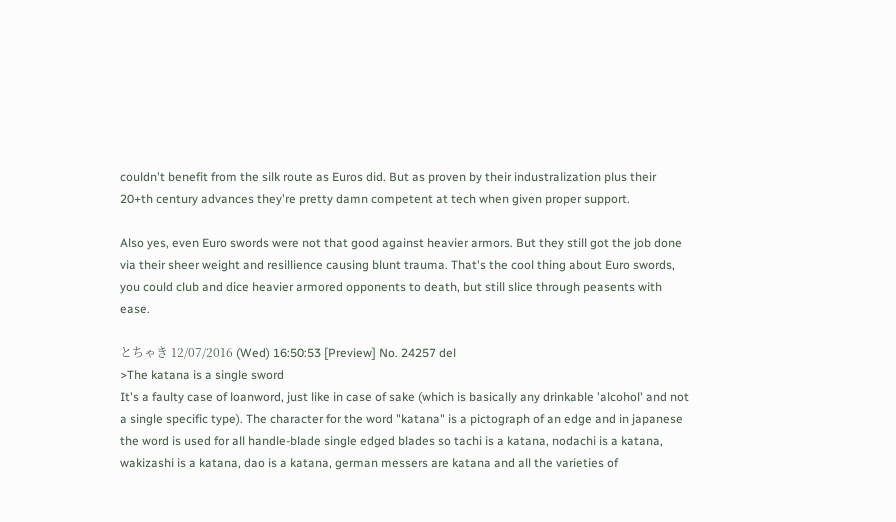couldn't benefit from the silk route as Euros did. But as proven by their industralization plus their 20+th century advances they're pretty damn competent at tech when given proper support.

Also yes, even Euro swords were not that good against heavier armors. But they still got the job done via their sheer weight and resillience causing blunt trauma. That's the cool thing about Euro swords, you could club and dice heavier armored opponents to death, but still slice through peasents with ease.

とちゃき 12/07/2016 (Wed) 16:50:53 [Preview] No. 24257 del
>The katana is a single sword
It's a faulty case of loanword, just like in case of sake (which is basically any drinkable 'alcohol' and not a single specific type). The character for the word "katana" is a pictograph of an edge and in japanese the word is used for all handle-blade single edged blades so tachi is a katana, nodachi is a katana, wakizashi is a katana, dao is a katana, german messers are katana and all the varieties of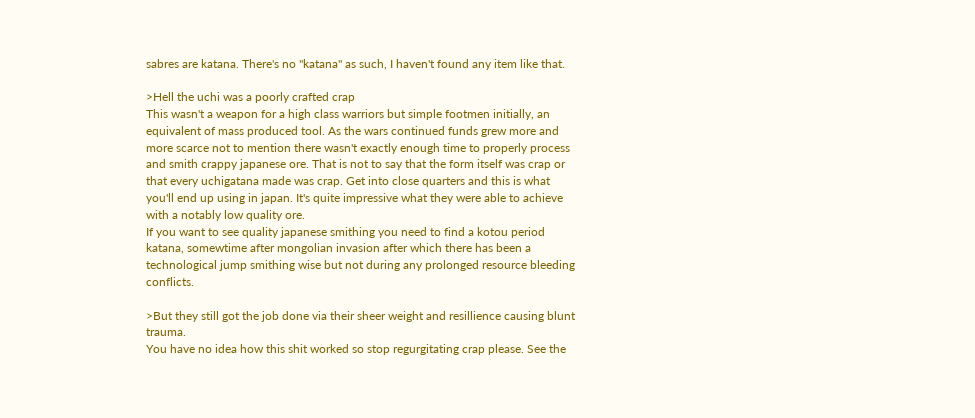sabres are katana. There's no "katana" as such, I haven't found any item like that.

>Hell the uchi was a poorly crafted crap
This wasn't a weapon for a high class warriors but simple footmen initially, an equivalent of mass produced tool. As the wars continued funds grew more and more scarce not to mention there wasn't exactly enough time to properly process and smith crappy japanese ore. That is not to say that the form itself was crap or that every uchigatana made was crap. Get into close quarters and this is what you'll end up using in japan. It's quite impressive what they were able to achieve with a notably low quality ore.
If you want to see quality japanese smithing you need to find a kotou period katana, somewtime after mongolian invasion after which there has been a technological jump smithing wise but not during any prolonged resource bleeding conflicts.

>But they still got the job done via their sheer weight and resillience causing blunt trauma.
You have no idea how this shit worked so stop regurgitating crap please. See the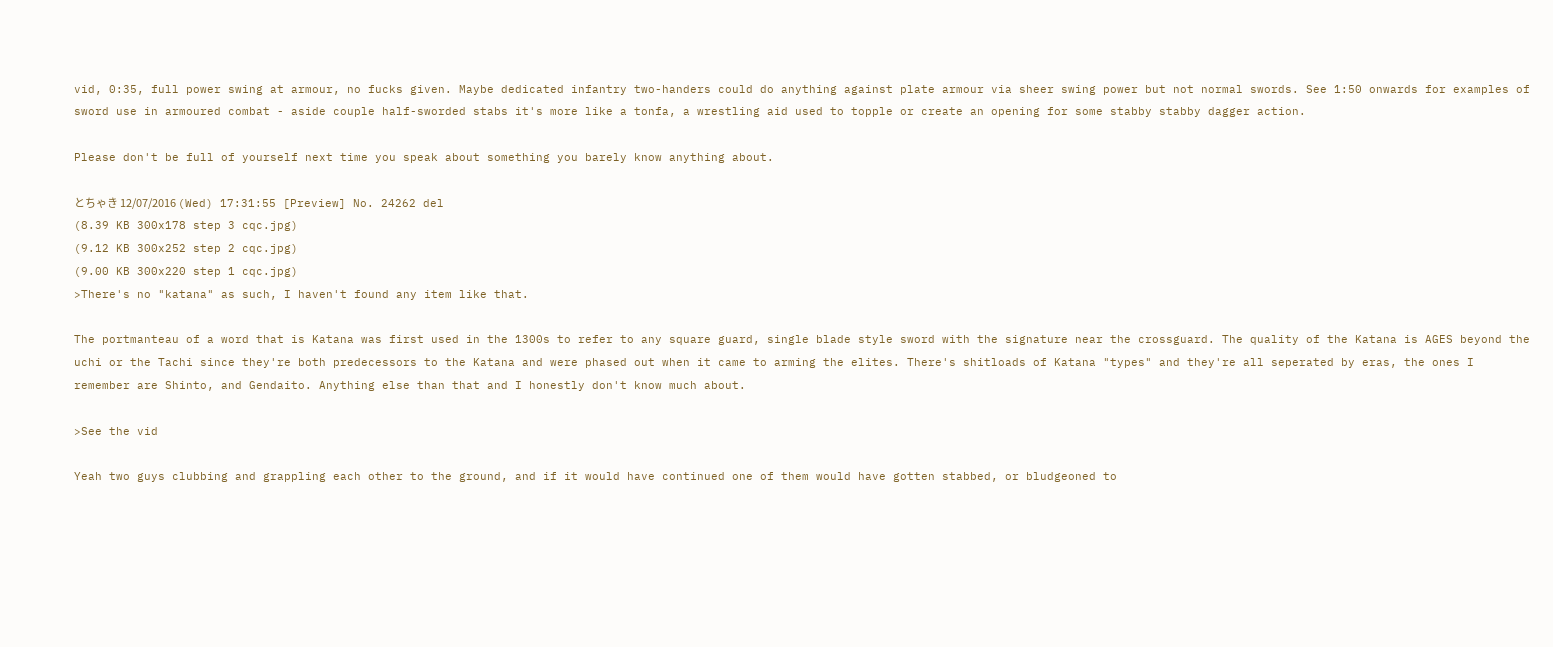vid, 0:35, full power swing at armour, no fucks given. Maybe dedicated infantry two-handers could do anything against plate armour via sheer swing power but not normal swords. See 1:50 onwards for examples of sword use in armoured combat - aside couple half-sworded stabs it's more like a tonfa, a wrestling aid used to topple or create an opening for some stabby stabby dagger action.

Please don't be full of yourself next time you speak about something you barely know anything about.

とちゃき 12/07/2016 (Wed) 17:31:55 [Preview] No. 24262 del
(8.39 KB 300x178 step 3 cqc.jpg)
(9.12 KB 300x252 step 2 cqc.jpg)
(9.00 KB 300x220 step 1 cqc.jpg)
>There's no "katana" as such, I haven't found any item like that.

The portmanteau of a word that is Katana was first used in the 1300s to refer to any square guard, single blade style sword with the signature near the crossguard. The quality of the Katana is AGES beyond the uchi or the Tachi since they're both predecessors to the Katana and were phased out when it came to arming the elites. There's shitloads of Katana "types" and they're all seperated by eras, the ones I remember are Shinto, and Gendaito. Anything else than that and I honestly don't know much about.

>See the vid

Yeah two guys clubbing and grappling each other to the ground, and if it would have continued one of them would have gotten stabbed, or bludgeoned to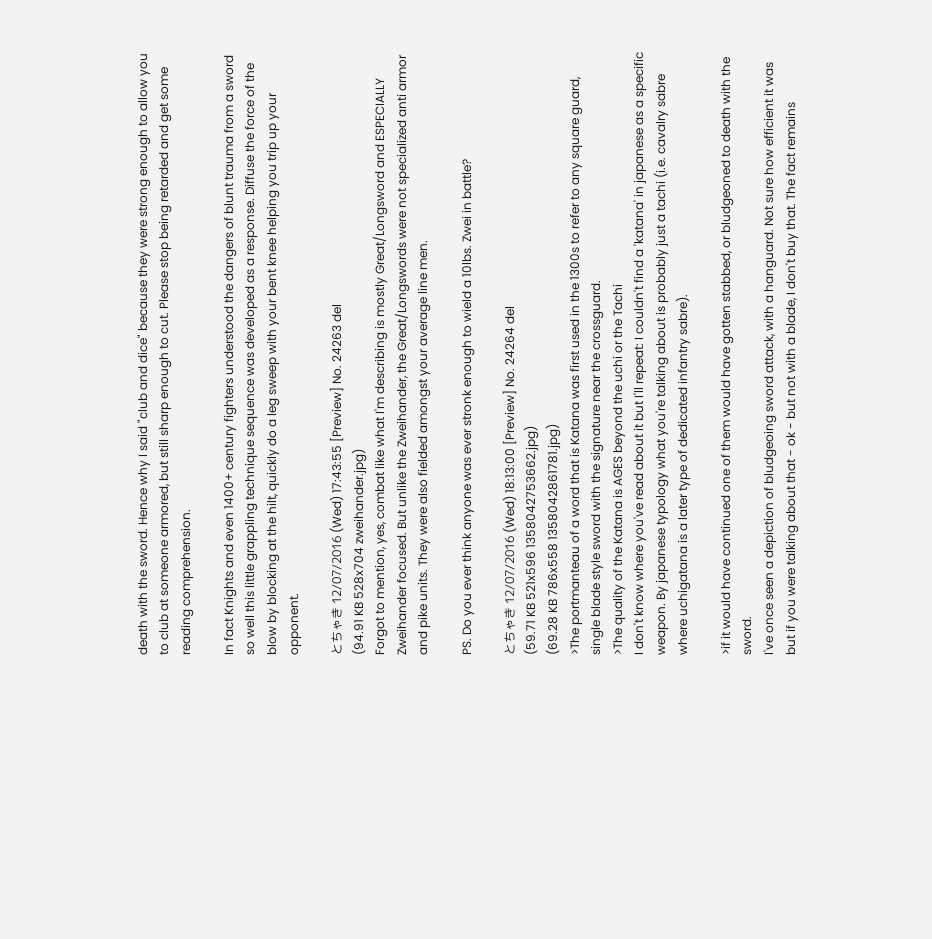death with the sword. Hence why I said "club and dice" because they were strong enough to allow you to club at someone armored, but still sharp enough to cut. Please stop being retarded and get some reading comprehension.

In fact Knights and even 1400+ century fighters understood the dangers of blunt trauma from a sword so well this little grappling technique sequence was developed as a response. Diffuse the force of the blow by blocking at the hilt, quickly do a leg sweep with your bent knee helping you trip up your opponent.

とちゃき 12/07/2016 (Wed) 17:43:55 [Preview] No. 24263 del
(94.91 KB 528x704 zweihander.jpg)
Forgot to mention, yes, combat like what I'm describing is mostly Great/Longsword and ESPECIALLY Zweihander focused. But unlike the Zweihander, the Great/Longswords were not specialized anti armor and pike units. They were also fielded amongst your average line men.

PS. Do you ever think anyone was ever stronk enough to wield a 10lbs. Zwei in battle?

とちゃき 12/07/2016 (Wed) 18:13:00 [Preview] No. 24264 del
(59.71 KB 521x596 1358042753662.jpg)
(69.28 KB 786x558 1358042861781.jpg)
>The portmanteau of a word that is Katana was first used in the 1300s to refer to any square guard, single blade style sword with the signature near the crossguard.
>The quality of the Katana is AGES beyond the uchi or the Tachi
I don't know where you've read about it but I'll repeat: I couldn't find a 'katana' in japanese as a specific weapon. By japanese typology what you're talking about is probably just a tachi (i.e. cavalry sabre where uchigatana is a later type of dedicated infantry sabre).

>if it would have continued one of them would have gotten stabbed, or bludgeoned to death with the sword.
I've once seen a depiction of bludgeoing sword attack, with a hanguard. Not sure how efficient it was but if you were talking about that - ok - but not with a blade, I don't buy that. The fact remains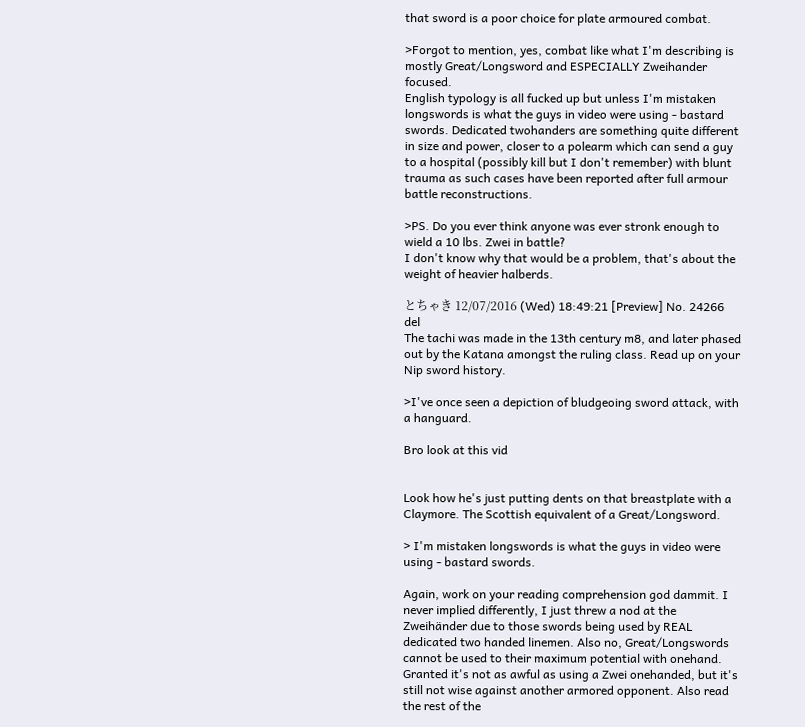that sword is a poor choice for plate armoured combat.

>Forgot to mention, yes, combat like what I'm describing is mostly Great/Longsword and ESPECIALLY Zweihander focused.
English typology is all fucked up but unless I'm mistaken longswords is what the guys in video were using - bastard swords. Dedicated twohanders are something quite different in size and power, closer to a polearm which can send a guy to a hospital (possibly kill but I don't remember) with blunt trauma as such cases have been reported after full armour battle reconstructions.

>PS. Do you ever think anyone was ever stronk enough to wield a 10 lbs. Zwei in battle?
I don't know why that would be a problem, that's about the weight of heavier halberds.

とちゃき 12/07/2016 (Wed) 18:49:21 [Preview] No. 24266 del
The tachi was made in the 13th century m8, and later phased out by the Katana amongst the ruling class. Read up on your Nip sword history.

>I've once seen a depiction of bludgeoing sword attack, with a hanguard.

Bro look at this vid


Look how he's just putting dents on that breastplate with a Claymore. The Scottish equivalent of a Great/Longsword.

> I'm mistaken longswords is what the guys in video were using - bastard swords.

Again, work on your reading comprehension god dammit. I never implied differently, I just threw a nod at the Zweihänder due to those swords being used by REAL dedicated two handed linemen. Also no, Great/Longswords cannot be used to their maximum potential with onehand. Granted it's not as awful as using a Zwei onehanded, but it's still not wise against another armored opponent. Also read the rest of the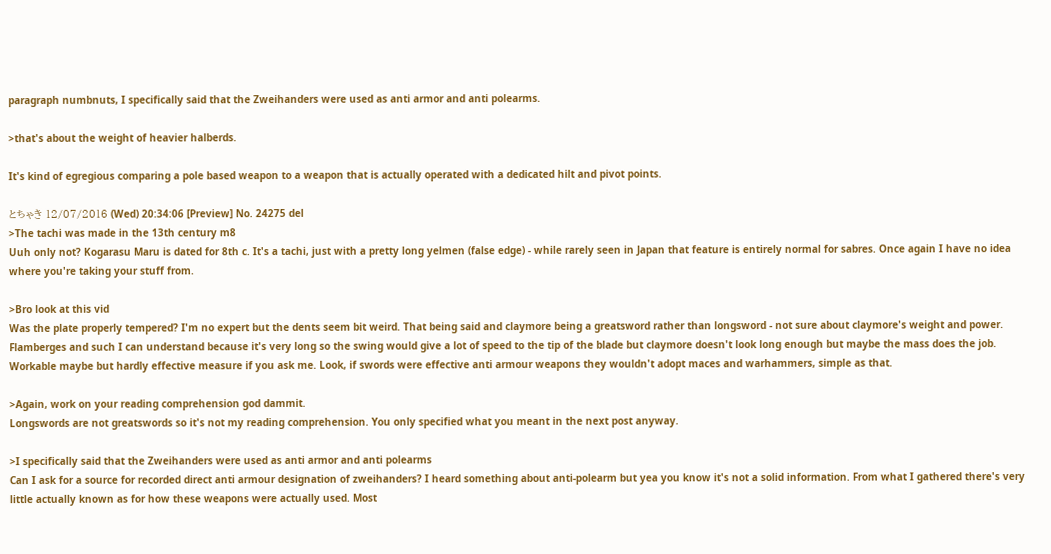paragraph numbnuts, I specifically said that the Zweihanders were used as anti armor and anti polearms.

>that's about the weight of heavier halberds.

It's kind of egregious comparing a pole based weapon to a weapon that is actually operated with a dedicated hilt and pivot points.

とちゃき 12/07/2016 (Wed) 20:34:06 [Preview] No. 24275 del
>The tachi was made in the 13th century m8
Uuh only not? Kogarasu Maru is dated for 8th c. It's a tachi, just with a pretty long yelmen (false edge) - while rarely seen in Japan that feature is entirely normal for sabres. Once again I have no idea where you're taking your stuff from.

>Bro look at this vid
Was the plate properly tempered? I'm no expert but the dents seem bit weird. That being said and claymore being a greatsword rather than longsword - not sure about claymore's weight and power. Flamberges and such I can understand because it's very long so the swing would give a lot of speed to the tip of the blade but claymore doesn't look long enough but maybe the mass does the job. Workable maybe but hardly effective measure if you ask me. Look, if swords were effective anti armour weapons they wouldn't adopt maces and warhammers, simple as that.

>Again, work on your reading comprehension god dammit.
Longswords are not greatswords so it's not my reading comprehension. You only specified what you meant in the next post anyway.

>I specifically said that the Zweihanders were used as anti armor and anti polearms
Can I ask for a source for recorded direct anti armour designation of zweihanders? I heard something about anti-polearm but yea you know it's not a solid information. From what I gathered there's very little actually known as for how these weapons were actually used. Most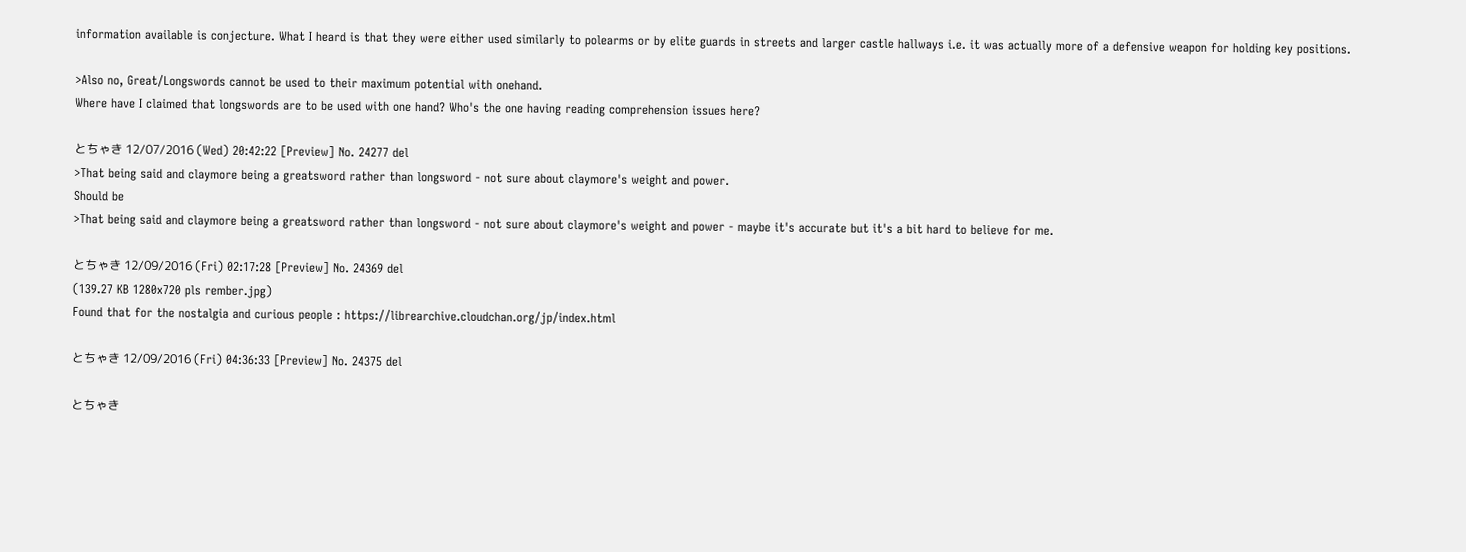information available is conjecture. What I heard is that they were either used similarly to polearms or by elite guards in streets and larger castle hallways i.e. it was actually more of a defensive weapon for holding key positions.

>Also no, Great/Longswords cannot be used to their maximum potential with onehand.
Where have I claimed that longswords are to be used with one hand? Who's the one having reading comprehension issues here?

とちゃき 12/07/2016 (Wed) 20:42:22 [Preview] No. 24277 del
>That being said and claymore being a greatsword rather than longsword - not sure about claymore's weight and power.
Should be
>That being said and claymore being a greatsword rather than longsword - not sure about claymore's weight and power - maybe it's accurate but it's a bit hard to believe for me.

とちゃき 12/09/2016 (Fri) 02:17:28 [Preview] No. 24369 del
(139.27 KB 1280x720 pls rember.jpg)
Found that for the nostalgia and curious people : https://librearchive.cloudchan.org/jp/index.html

とちゃき 12/09/2016 (Fri) 04:36:33 [Preview] No. 24375 del

とちゃき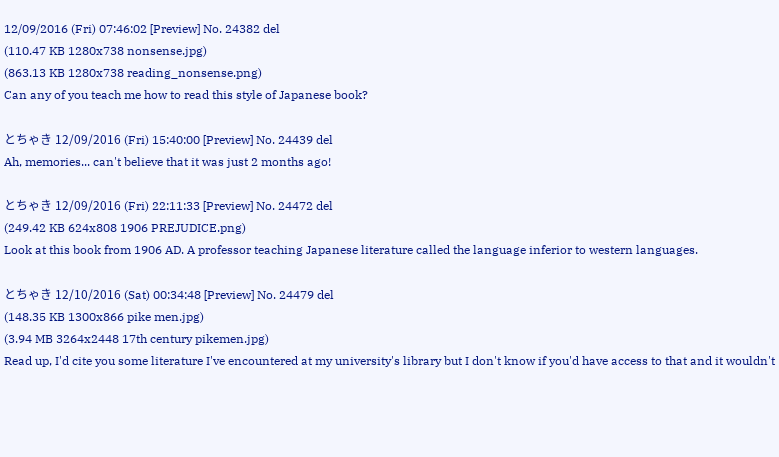12/09/2016 (Fri) 07:46:02 [Preview] No. 24382 del
(110.47 KB 1280x738 nonsense.jpg)
(863.13 KB 1280x738 reading_nonsense.png)
Can any of you teach me how to read this style of Japanese book?

とちゃき 12/09/2016 (Fri) 15:40:00 [Preview] No. 24439 del
Ah, memories... can't believe that it was just 2 months ago!

とちゃき 12/09/2016 (Fri) 22:11:33 [Preview] No. 24472 del
(249.42 KB 624x808 1906 PREJUDICE.png)
Look at this book from 1906 AD. A professor teaching Japanese literature called the language inferior to western languages.

とちゃき 12/10/2016 (Sat) 00:34:48 [Preview] No. 24479 del
(148.35 KB 1300x866 pike men.jpg)
(3.94 MB 3264x2448 17th century pikemen.jpg)
Read up, I'd cite you some literature I've encountered at my university's library but I don't know if you'd have access to that and it wouldn't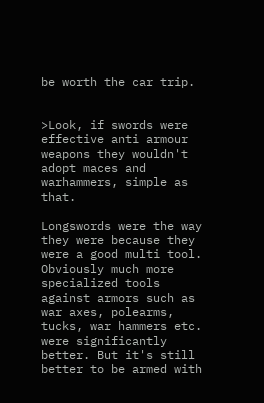be worth the car trip.


>Look, if swords were effective anti armour weapons they wouldn't adopt maces and warhammers, simple as that.

Longswords were the way they were because they were a good multi tool. Obviously much more specialized tools against armors such as war axes, polearms, tucks, war hammers etc. were significantly better. But it's still better to be armed with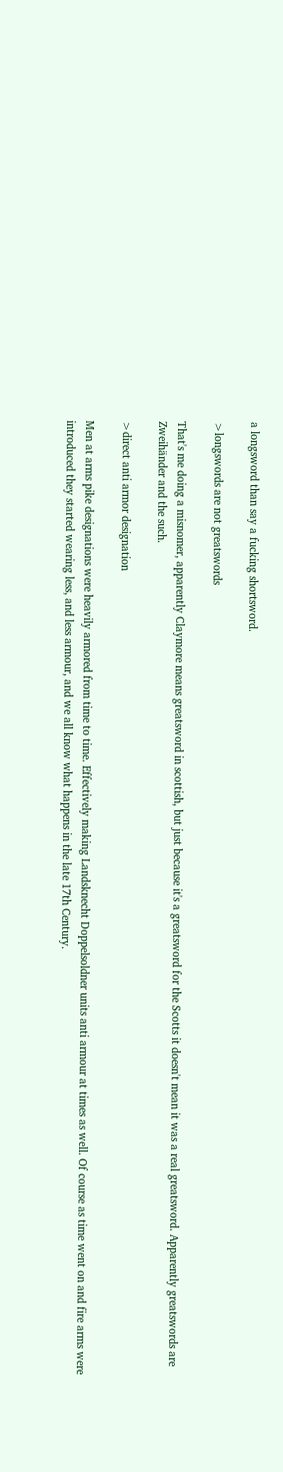a longsword than say a fucking shortsword.

>longswords are not greatswords

That's me doing a misnomer, apparently Claymore means greatsword in scottish, but just because it's a greatsword for the Scotts it doesn't mean it was a real greatsword. Apparently greatswords are Zweihänder and the such.

>direct anti armor designation

Men at arms pike designations were heavily armored from time to time. Effectively making Landsknecht Doppelsoldner units anti armour at times as well. Of course as time went on and fire arms were introduced they started wearing less, and less armour, and we all know what happens in the late 17th Century.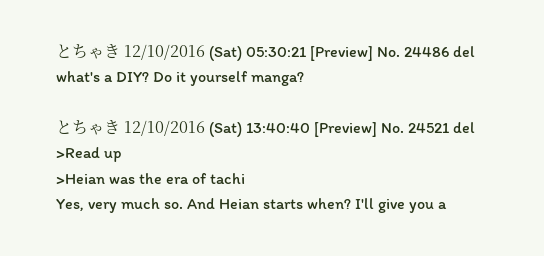とちゃき 12/10/2016 (Sat) 05:30:21 [Preview] No. 24486 del
what's a DIY? Do it yourself manga?

とちゃき 12/10/2016 (Sat) 13:40:40 [Preview] No. 24521 del
>Read up
>Heian was the era of tachi
Yes, very much so. And Heian starts when? I'll give you a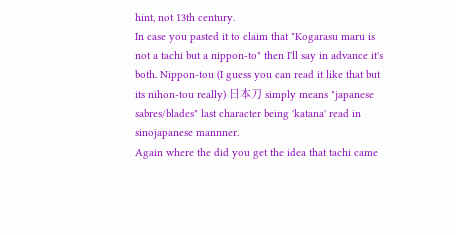hint, not 13th century.
In case you pasted it to claim that "Kogarasu maru is not a tachi but a nippon-to" then I'll say in advance it's both. Nippon-tou (I guess you can read it like that but its nihon-tou really) 日本刀 simply means "japanese sabres/blades" last character being 'katana' read in sinojapanese mannner.
Again where the did you get the idea that tachi came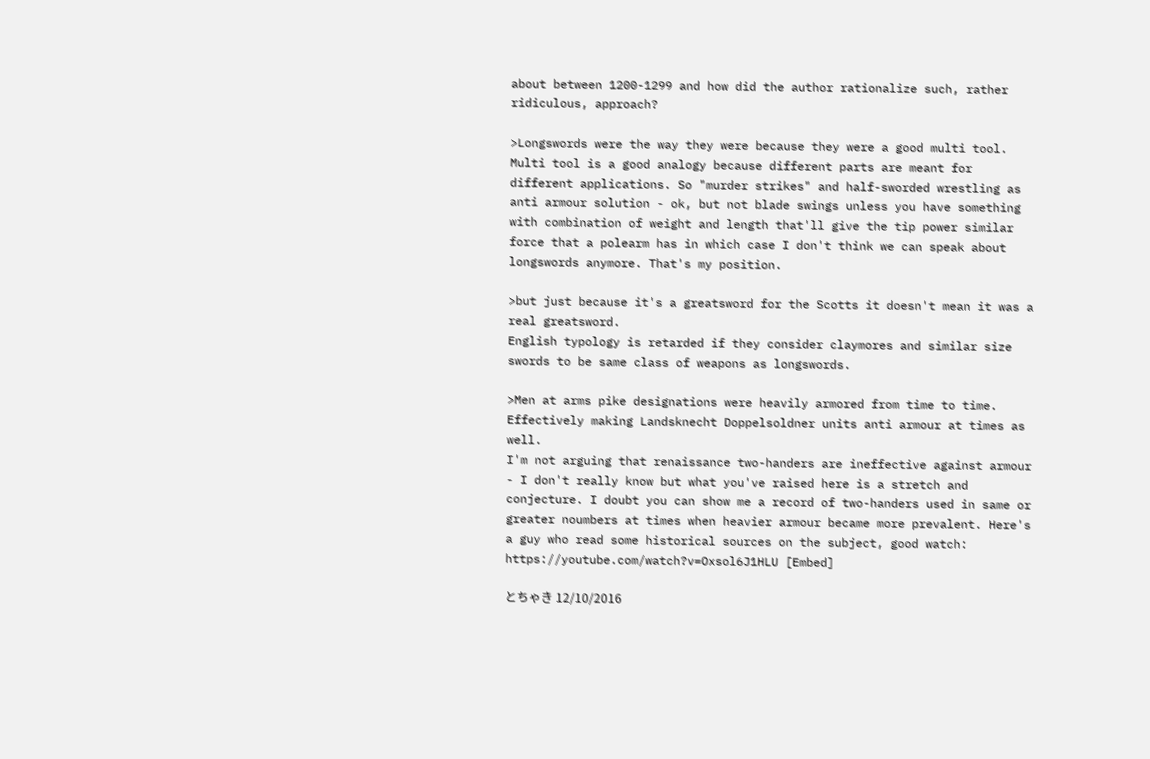about between 1200-1299 and how did the author rationalize such, rather ridiculous, approach?

>Longswords were the way they were because they were a good multi tool.
Multi tool is a good analogy because different parts are meant for different applications. So "murder strikes" and half-sworded wrestling as anti armour solution - ok, but not blade swings unless you have something with combination of weight and length that'll give the tip power similar force that a polearm has in which case I don't think we can speak about longswords anymore. That's my position.

>but just because it's a greatsword for the Scotts it doesn't mean it was a real greatsword.
English typology is retarded if they consider claymores and similar size swords to be same class of weapons as longswords.

>Men at arms pike designations were heavily armored from time to time. Effectively making Landsknecht Doppelsoldner units anti armour at times as well.
I'm not arguing that renaissance two-handers are ineffective against armour - I don't really know but what you've raised here is a stretch and conjecture. I doubt you can show me a record of two-handers used in same or greater noumbers at times when heavier armour became more prevalent. Here's a guy who read some historical sources on the subject, good watch:
https://youtube.com/watch?v=Oxsol6J1HLU [Embed]

とちゃき 12/10/2016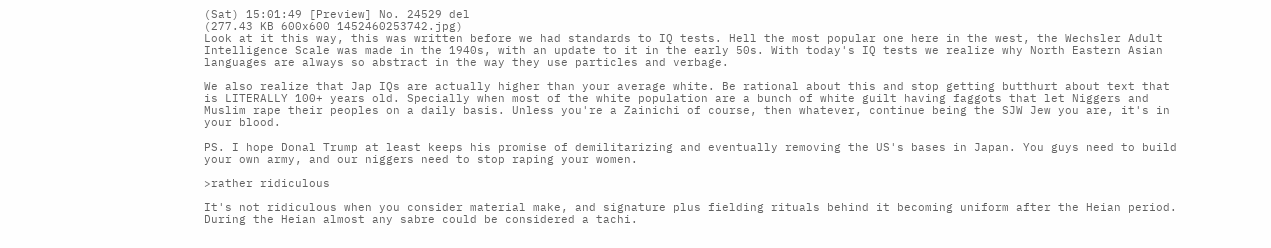(Sat) 15:01:49 [Preview] No. 24529 del
(277.43 KB 600x600 1452460253742.jpg)
Look at it this way, this was written before we had standards to IQ tests. Hell the most popular one here in the west, the Wechsler Adult Intelligence Scale was made in the 1940s, with an update to it in the early 50s. With today's IQ tests we realize why North Eastern Asian languages are always so abstract in the way they use particles and verbage.

We also realize that Jap IQs are actually higher than your average white. Be rational about this and stop getting butthurt about text that is LITERALLY 100+ years old. Specially when most of the white population are a bunch of white guilt having faggots that let Niggers and Muslim rape their peoples on a daily basis. Unless you're a Zainichi of course, then whatever, continue being the SJW Jew you are, it's in your blood.

PS. I hope Donal Trump at least keeps his promise of demilitarizing and eventually removing the US's bases in Japan. You guys need to build your own army, and our niggers need to stop raping your women.

>rather ridiculous

It's not ridiculous when you consider material make, and signature plus fielding rituals behind it becoming uniform after the Heian period. During the Heian almost any sabre could be considered a tachi.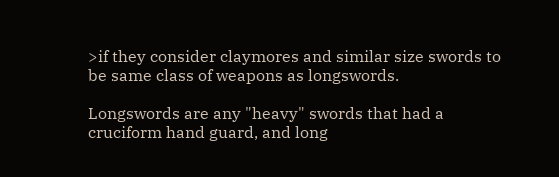>if they consider claymores and similar size swords to be same class of weapons as longswords.

Longswords are any "heavy" swords that had a cruciform hand guard, and long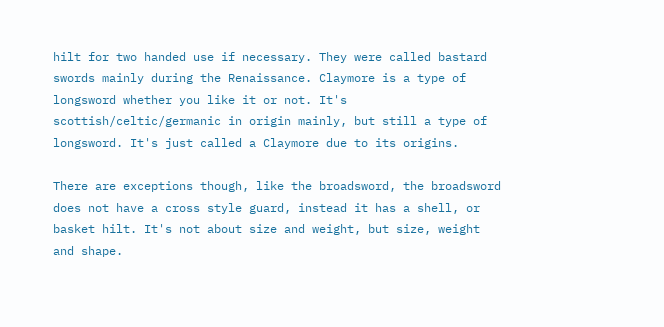hilt for two handed use if necessary. They were called bastard swords mainly during the Renaissance. Claymore is a type of longsword whether you like it or not. It's scottish/celtic/germanic in origin mainly, but still a type of longsword. It's just called a Claymore due to its origins.

There are exceptions though, like the broadsword, the broadsword does not have a cross style guard, instead it has a shell, or basket hilt. It's not about size and weight, but size, weight and shape.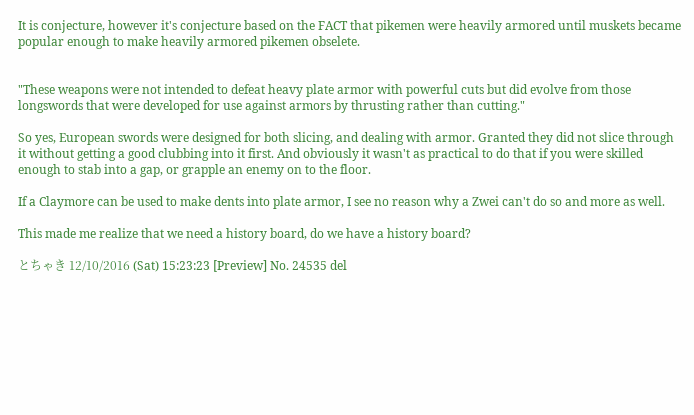It is conjecture, however it's conjecture based on the FACT that pikemen were heavily armored until muskets became popular enough to make heavily armored pikemen obselete.


"These weapons were not intended to defeat heavy plate armor with powerful cuts but did evolve from those longswords that were developed for use against armors by thrusting rather than cutting."

So yes, European swords were designed for both slicing, and dealing with armor. Granted they did not slice through it without getting a good clubbing into it first. And obviously it wasn't as practical to do that if you were skilled enough to stab into a gap, or grapple an enemy on to the floor.

If a Claymore can be used to make dents into plate armor, I see no reason why a Zwei can't do so and more as well.

This made me realize that we need a history board, do we have a history board?

とちゃき 12/10/2016 (Sat) 15:23:23 [Preview] No. 24535 del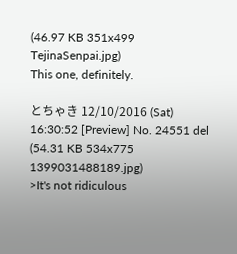(46.97 KB 351x499 TejinaSenpai.jpg)
This one, definitely.

とちゃき 12/10/2016 (Sat) 16:30:52 [Preview] No. 24551 del
(54.31 KB 534x775 1399031488189.jpg)
>It's not ridiculous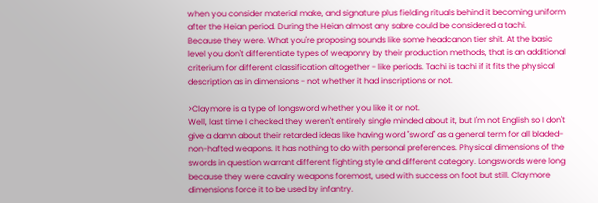when you consider material make, and signature plus fielding rituals behind it becoming uniform after the Heian period. During the Heian almost any sabre could be considered a tachi.
Because they were. What you're proposing sounds like some headcanon tier shit. At the basic level you don't differentiate types of weaponry by their production methods, that is an additional criterium for different classification altogether - like periods. Tachi is tachi if it fits the physical description as in dimensions - not whether it had inscriptions or not.

>Claymore is a type of longsword whether you like it or not.
Well, last time I checked they weren't entirely single minded about it, but I'm not English so I don't give a damn about their retarded ideas like having word "sword" as a general term for all bladed-non-hafted weapons. It has nothing to do with personal preferences. Physical dimensions of the swords in question warrant different fighting style and different category. Longswords were long because they were cavalry weapons foremost, used with success on foot but still. Claymore dimensions force it to be used by infantry.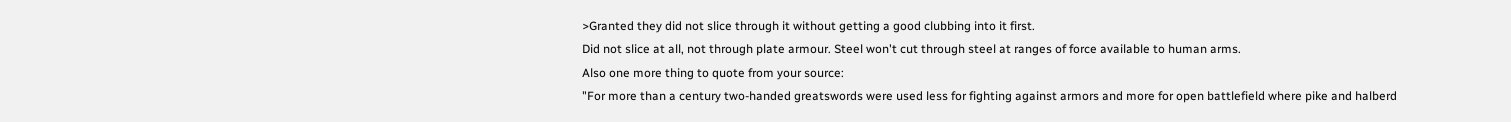>Granted they did not slice through it without getting a good clubbing into it first.
Did not slice at all, not through plate armour. Steel won't cut through steel at ranges of force available to human arms.
Also one more thing to quote from your source:
"For more than a century two-handed greatswords were used less for fighting against armors and more for open battlefield where pike and halberd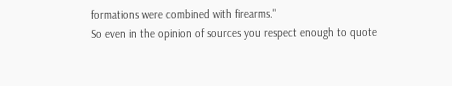formations were combined with firearms."
So even in the opinion of sources you respect enough to quote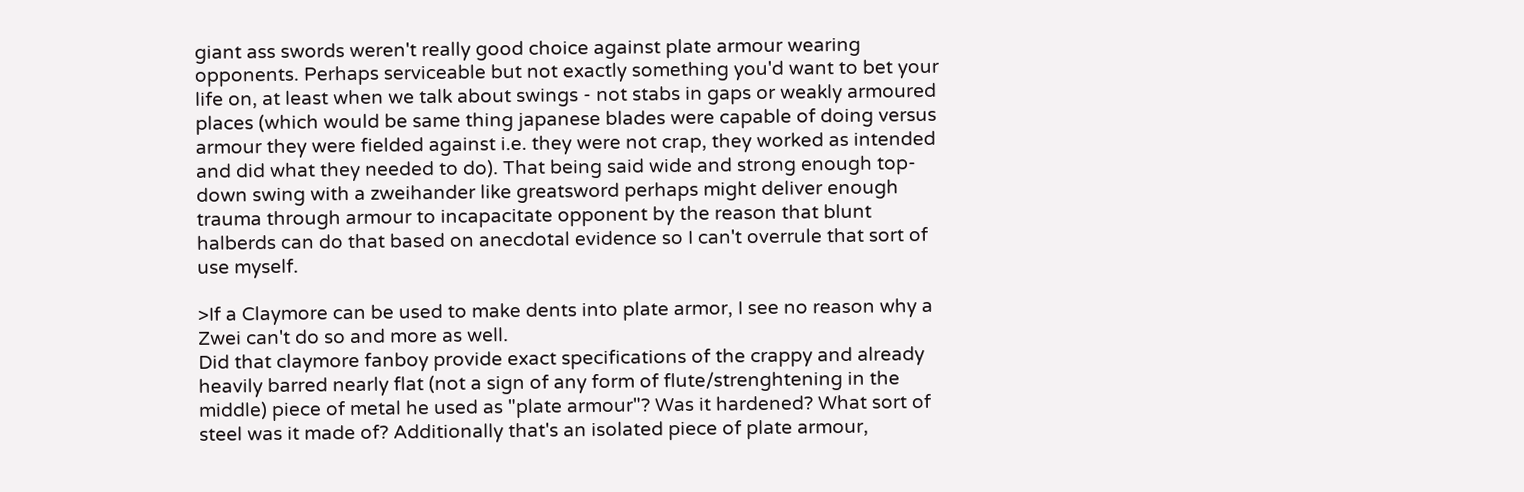giant ass swords weren't really good choice against plate armour wearing opponents. Perhaps serviceable but not exactly something you'd want to bet your life on, at least when we talk about swings - not stabs in gaps or weakly armoured places (which would be same thing japanese blades were capable of doing versus armour they were fielded against i.e. they were not crap, they worked as intended and did what they needed to do). That being said wide and strong enough top-down swing with a zweihander like greatsword perhaps might deliver enough trauma through armour to incapacitate opponent by the reason that blunt halberds can do that based on anecdotal evidence so I can't overrule that sort of use myself.

>If a Claymore can be used to make dents into plate armor, I see no reason why a Zwei can't do so and more as well.
Did that claymore fanboy provide exact specifications of the crappy and already heavily barred nearly flat (not a sign of any form of flute/strenghtening in the middle) piece of metal he used as "plate armour"? Was it hardened? What sort of steel was it made of? Additionally that's an isolated piece of plate armour,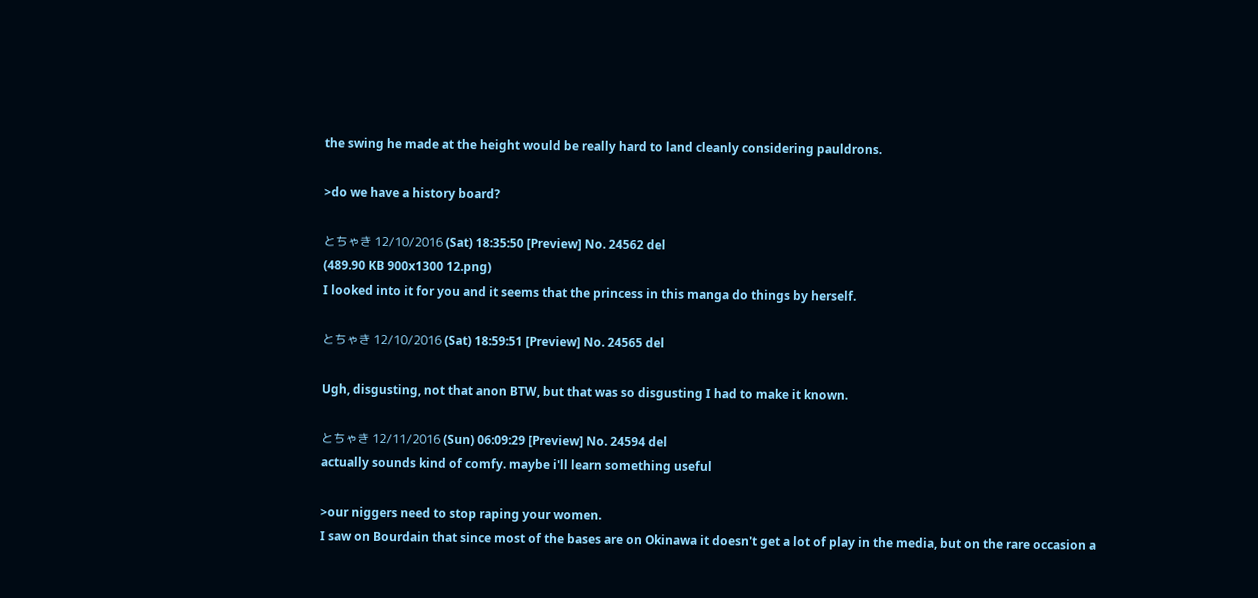the swing he made at the height would be really hard to land cleanly considering pauldrons.

>do we have a history board?

とちゃき 12/10/2016 (Sat) 18:35:50 [Preview] No. 24562 del
(489.90 KB 900x1300 12.png)
I looked into it for you and it seems that the princess in this manga do things by herself.

とちゃき 12/10/2016 (Sat) 18:59:51 [Preview] No. 24565 del

Ugh, disgusting, not that anon BTW, but that was so disgusting I had to make it known.

とちゃき 12/11/2016 (Sun) 06:09:29 [Preview] No. 24594 del
actually sounds kind of comfy. maybe i'll learn something useful

>our niggers need to stop raping your women.
I saw on Bourdain that since most of the bases are on Okinawa it doesn't get a lot of play in the media, but on the rare occasion a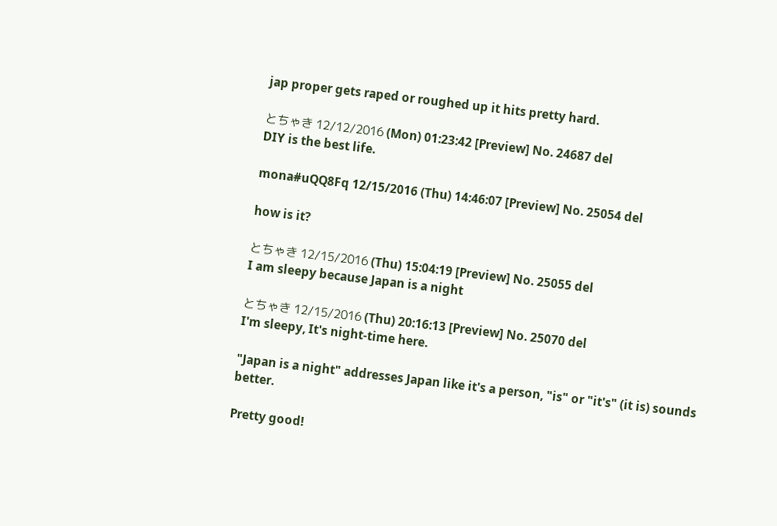jap proper gets raped or roughed up it hits pretty hard.

とちゃき 12/12/2016 (Mon) 01:23:42 [Preview] No. 24687 del
DIY is the best life.

mona#uQQ8Fq 12/15/2016 (Thu) 14:46:07 [Preview] No. 25054 del

how is it?

とちゃき 12/15/2016 (Thu) 15:04:19 [Preview] No. 25055 del
I am sleepy because Japan is a night

とちゃき 12/15/2016 (Thu) 20:16:13 [Preview] No. 25070 del
I'm sleepy, It's night-time here.

"Japan is a night" addresses Japan like it's a person, "is" or "it's" (it is) sounds better.

Pretty good!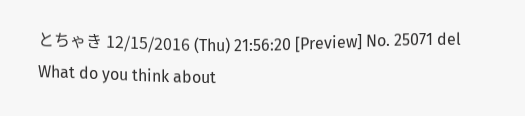とちゃき 12/15/2016 (Thu) 21:56:20 [Preview] No. 25071 del
What do you think about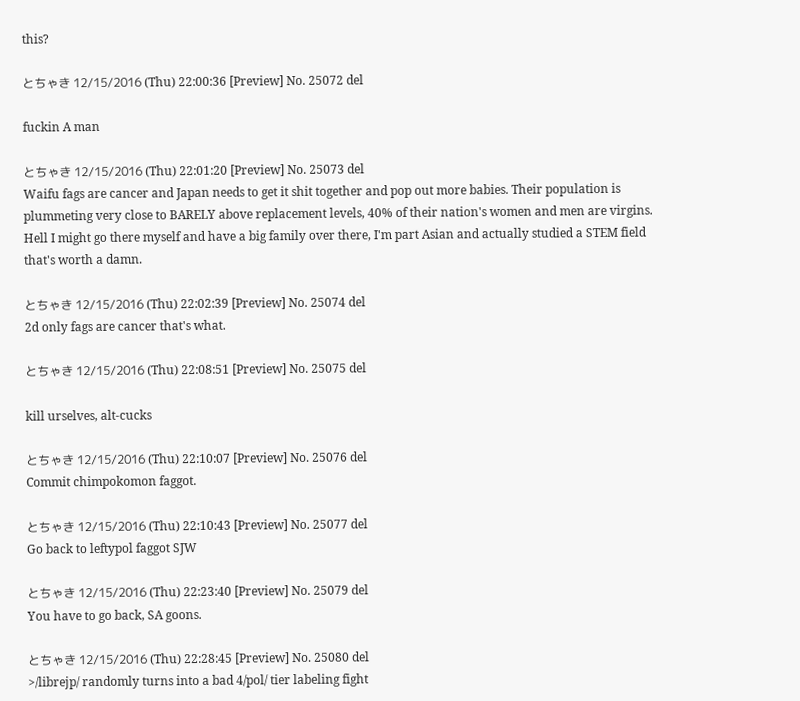this?

とちゃき 12/15/2016 (Thu) 22:00:36 [Preview] No. 25072 del

fuckin A man

とちゃき 12/15/2016 (Thu) 22:01:20 [Preview] No. 25073 del
Waifu fags are cancer and Japan needs to get it shit together and pop out more babies. Their population is plummeting very close to BARELY above replacement levels, 40% of their nation's women and men are virgins. Hell I might go there myself and have a big family over there, I'm part Asian and actually studied a STEM field that's worth a damn.

とちゃき 12/15/2016 (Thu) 22:02:39 [Preview] No. 25074 del
2d only fags are cancer that's what.

とちゃき 12/15/2016 (Thu) 22:08:51 [Preview] No. 25075 del

kill urselves, alt-cucks

とちゃき 12/15/2016 (Thu) 22:10:07 [Preview] No. 25076 del
Commit chimpokomon faggot.

とちゃき 12/15/2016 (Thu) 22:10:43 [Preview] No. 25077 del
Go back to leftypol faggot SJW

とちゃき 12/15/2016 (Thu) 22:23:40 [Preview] No. 25079 del
You have to go back, SA goons.

とちゃき 12/15/2016 (Thu) 22:28:45 [Preview] No. 25080 del
>/librejp/ randomly turns into a bad 4/pol/ tier labeling fight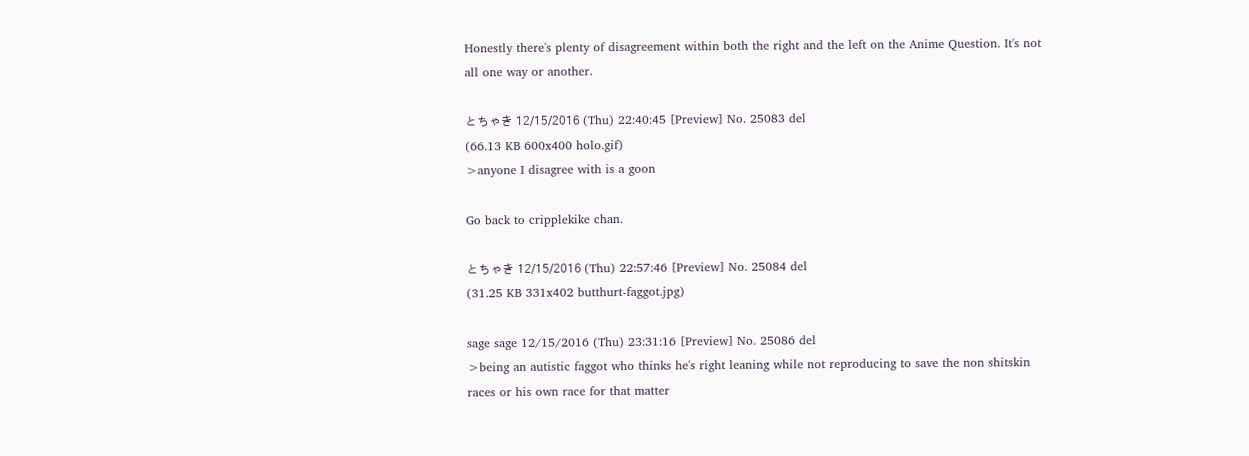Honestly there's plenty of disagreement within both the right and the left on the Anime Question. It's not all one way or another.

とちゃき 12/15/2016 (Thu) 22:40:45 [Preview] No. 25083 del
(66.13 KB 600x400 holo.gif)
>anyone I disagree with is a goon

Go back to cripplekike chan.

とちゃき 12/15/2016 (Thu) 22:57:46 [Preview] No. 25084 del
(31.25 KB 331x402 butthurt-faggot.jpg)

sage sage 12/15/2016 (Thu) 23:31:16 [Preview] No. 25086 del
>being an autistic faggot who thinks he's right leaning while not reproducing to save the non shitskin races or his own race for that matter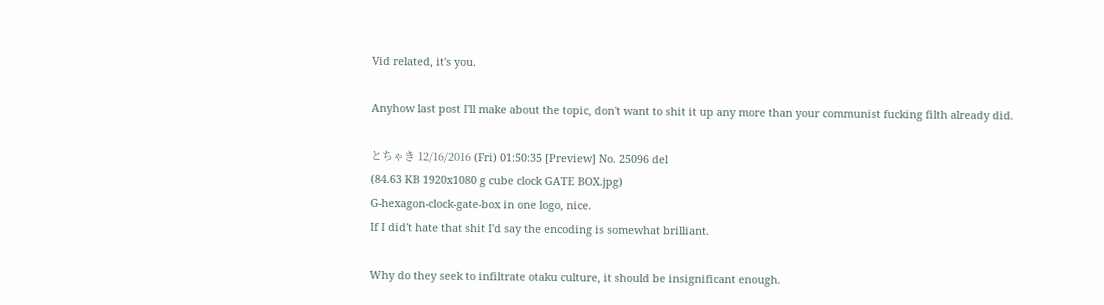Vid related, it's you.

Anyhow last post I'll make about the topic, don't want to shit it up any more than your communist fucking filth already did.

とちゃき 12/16/2016 (Fri) 01:50:35 [Preview] No. 25096 del
(84.63 KB 1920x1080 g cube clock GATE BOX.jpg)
G-hexagon-clock-gate-box in one logo, nice.
If I did't hate that shit I'd say the encoding is somewhat brilliant.

Why do they seek to infiltrate otaku culture, it should be insignificant enough.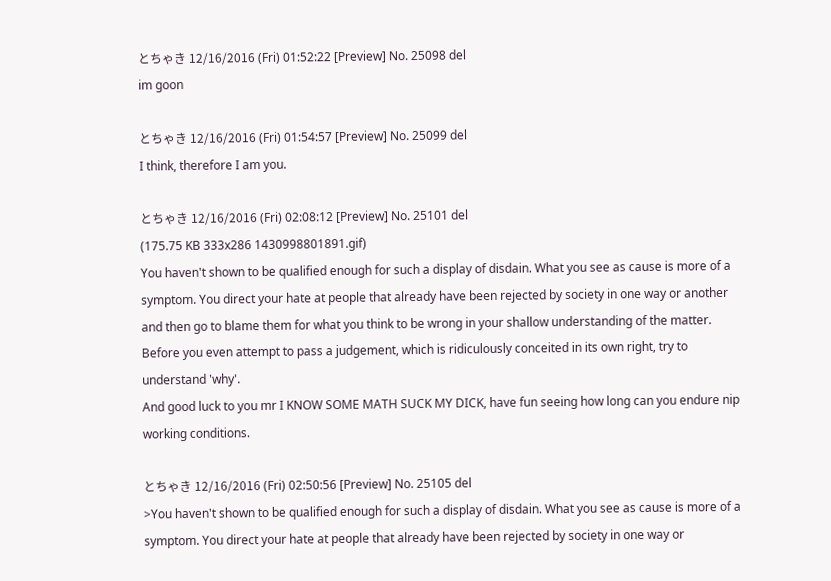とちゃき 12/16/2016 (Fri) 01:52:22 [Preview] No. 25098 del
im goon

とちゃき 12/16/2016 (Fri) 01:54:57 [Preview] No. 25099 del
I think, therefore I am you.

とちゃき 12/16/2016 (Fri) 02:08:12 [Preview] No. 25101 del
(175.75 KB 333x286 1430998801891.gif)
You haven't shown to be qualified enough for such a display of disdain. What you see as cause is more of a symptom. You direct your hate at people that already have been rejected by society in one way or another and then go to blame them for what you think to be wrong in your shallow understanding of the matter.
Before you even attempt to pass a judgement, which is ridiculously conceited in its own right, try to understand 'why'.
And good luck to you mr I KNOW SOME MATH SUCK MY DICK, have fun seeing how long can you endure nip working conditions.

とちゃき 12/16/2016 (Fri) 02:50:56 [Preview] No. 25105 del
>You haven't shown to be qualified enough for such a display of disdain. What you see as cause is more of a symptom. You direct your hate at people that already have been rejected by society in one way or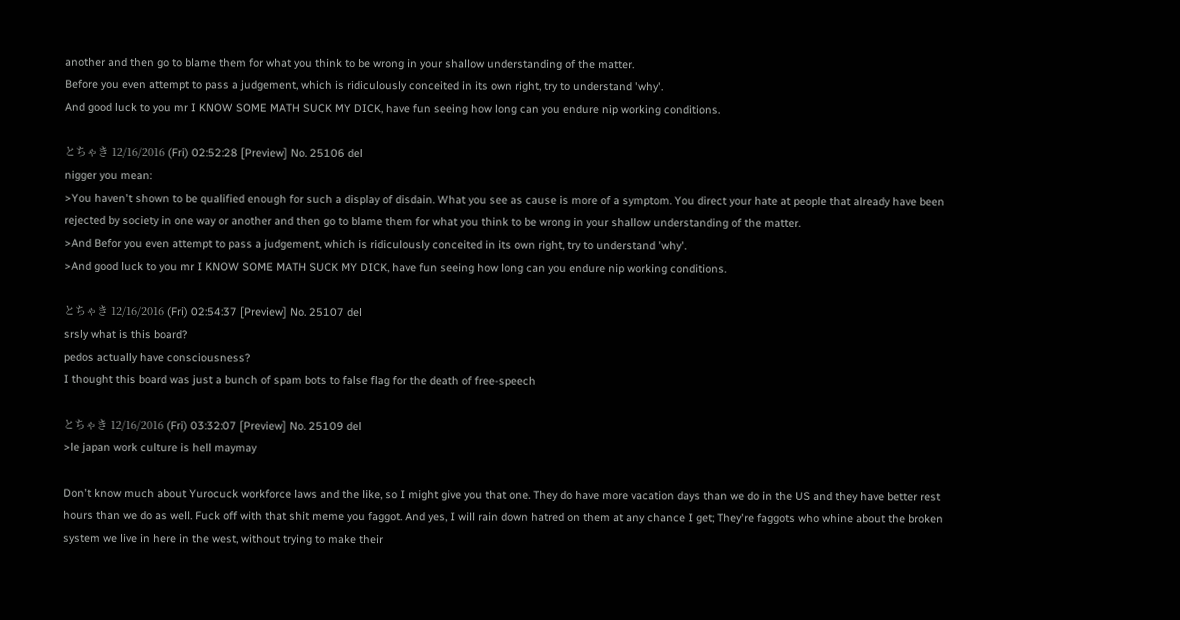another and then go to blame them for what you think to be wrong in your shallow understanding of the matter.
Before you even attempt to pass a judgement, which is ridiculously conceited in its own right, try to understand 'why'.
And good luck to you mr I KNOW SOME MATH SUCK MY DICK, have fun seeing how long can you endure nip working conditions.

とちゃき 12/16/2016 (Fri) 02:52:28 [Preview] No. 25106 del
nigger you mean:
>You haven't shown to be qualified enough for such a display of disdain. What you see as cause is more of a symptom. You direct your hate at people that already have been rejected by society in one way or another and then go to blame them for what you think to be wrong in your shallow understanding of the matter.
>And Befor you even attempt to pass a judgement, which is ridiculously conceited in its own right, try to understand 'why'.
>And good luck to you mr I KNOW SOME MATH SUCK MY DICK, have fun seeing how long can you endure nip working conditions.

とちゃき 12/16/2016 (Fri) 02:54:37 [Preview] No. 25107 del
srsly what is this board?
pedos actually have consciousness?
I thought this board was just a bunch of spam bots to false flag for the death of free-speech

とちゃき 12/16/2016 (Fri) 03:32:07 [Preview] No. 25109 del
>le japan work culture is hell maymay

Don't know much about Yurocuck workforce laws and the like, so I might give you that one. They do have more vacation days than we do in the US and they have better rest hours than we do as well. Fuck off with that shit meme you faggot. And yes, I will rain down hatred on them at any chance I get; They're faggots who whine about the broken system we live in here in the west, without trying to make their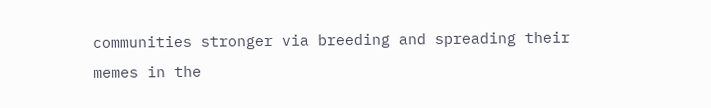communities stronger via breeding and spreading their memes in the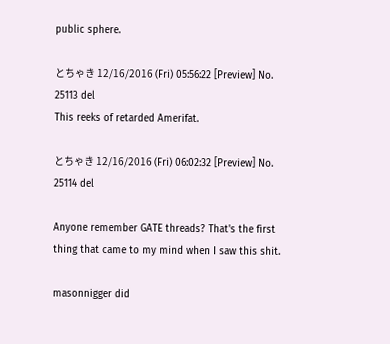public sphere.

とちゃき 12/16/2016 (Fri) 05:56:22 [Preview] No. 25113 del
This reeks of retarded Amerifat.

とちゃき 12/16/2016 (Fri) 06:02:32 [Preview] No. 25114 del

Anyone remember GATE threads? That's the first thing that came to my mind when I saw this shit.

masonnigger did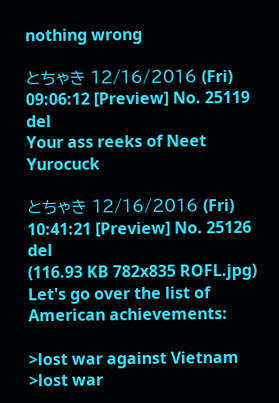nothing wrong

とちゃき 12/16/2016 (Fri) 09:06:12 [Preview] No. 25119 del
Your ass reeks of Neet Yurocuck

とちゃき 12/16/2016 (Fri) 10:41:21 [Preview] No. 25126 del
(116.93 KB 782x835 ROFL.jpg)
Let's go over the list of American achievements:

>lost war against Vietnam
>lost war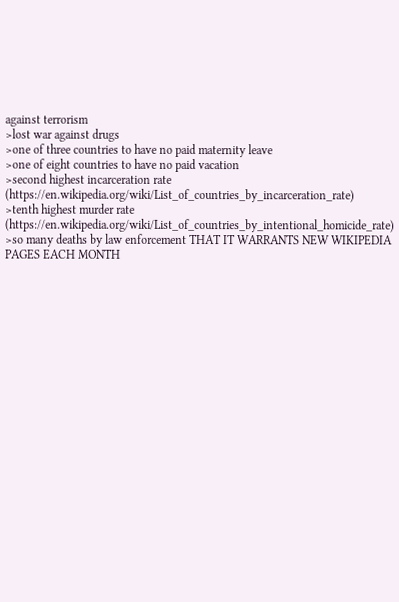against terrorism
>lost war against drugs
>one of three countries to have no paid maternity leave
>one of eight countries to have no paid vacation
>second highest incarceration rate (https://en.wikipedia.org/wiki/List_of_countries_by_incarceration_rate)
>tenth highest murder rate (https://en.wikipedia.org/wiki/List_of_countries_by_intentional_homicide_rate)
>so many deaths by law enforcement THAT IT WARRANTS NEW WIKIPEDIA PAGES EACH MONTH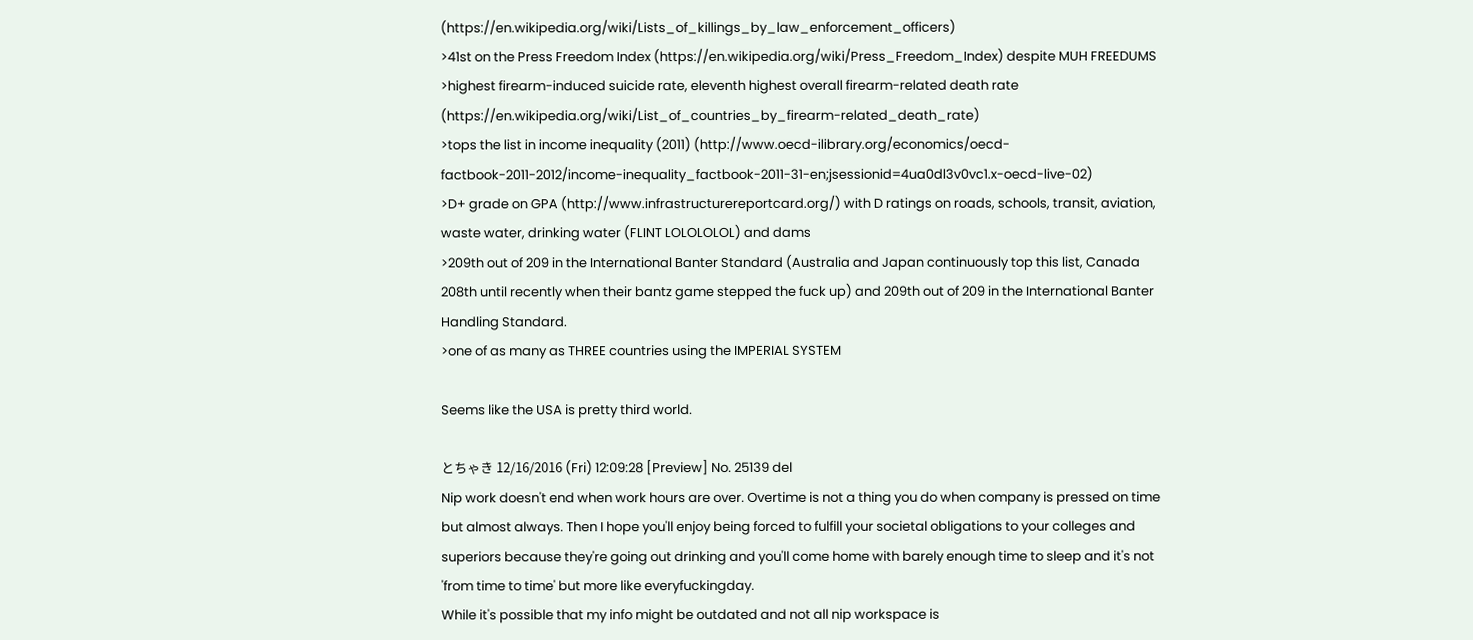(https://en.wikipedia.org/wiki/Lists_of_killings_by_law_enforcement_officers)
>41st on the Press Freedom Index (https://en.wikipedia.org/wiki/Press_Freedom_Index) despite MUH FREEDUMS
>highest firearm-induced suicide rate, eleventh highest overall firearm-related death rate (https://en.wikipedia.org/wiki/List_of_countries_by_firearm-related_death_rate)
>tops the list in income inequality (2011) (http://www.oecd-ilibrary.org/economics/oecd-factbook-2011-2012/income-inequality_factbook-2011-31-en;jsessionid=4ua0dl3v0vc1.x-oecd-live-02)
>D+ grade on GPA (http://www.infrastructurereportcard.org/) with D ratings on roads, schools, transit, aviation, waste water, drinking water (FLINT LOLOLOLOL) and dams
>209th out of 209 in the International Banter Standard (Australia and Japan continuously top this list, Canada 208th until recently when their bantz game stepped the fuck up) and 209th out of 209 in the International Banter Handling Standard.
>one of as many as THREE countries using the IMPERIAL SYSTEM

Seems like the USA is pretty third world.

とちゃき 12/16/2016 (Fri) 12:09:28 [Preview] No. 25139 del
Nip work doesn't end when work hours are over. Overtime is not a thing you do when company is pressed on time but almost always. Then I hope you'll enjoy being forced to fulfill your societal obligations to your colleges and superiors because they're going out drinking and you'll come home with barely enough time to sleep and it's not 'from time to time' but more like everyfuckingday.
While it's possible that my info might be outdated and not all nip workspace is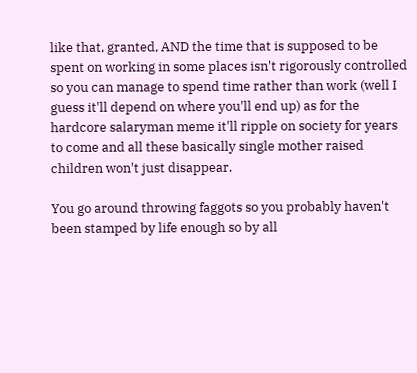like that, granted, AND the time that is supposed to be spent on working in some places isn't rigorously controlled so you can manage to spend time rather than work (well I guess it'll depend on where you'll end up) as for the hardcore salaryman meme it'll ripple on society for years to come and all these basically single mother raised children won't just disappear.

You go around throwing faggots so you probably haven't been stamped by life enough so by all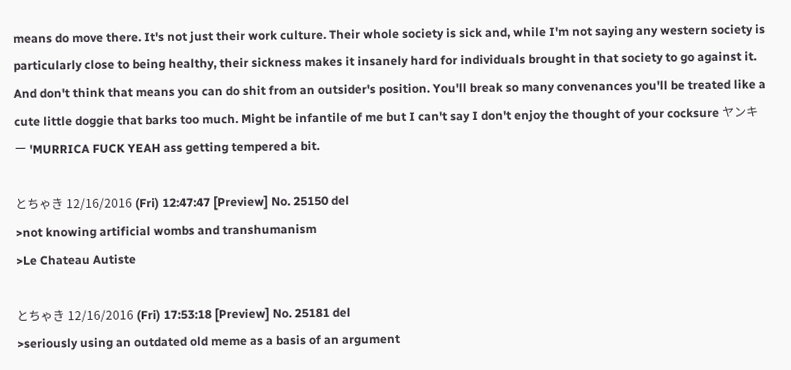means do move there. It's not just their work culture. Their whole society is sick and, while I'm not saying any western society is particularly close to being healthy, their sickness makes it insanely hard for individuals brought in that society to go against it. And don't think that means you can do shit from an outsider's position. You'll break so many convenances you'll be treated like a cute little doggie that barks too much. Might be infantile of me but I can't say I don't enjoy the thought of your cocksure ヤンキー 'MURRICA FUCK YEAH ass getting tempered a bit.

とちゃき 12/16/2016 (Fri) 12:47:47 [Preview] No. 25150 del
>not knowing artificial wombs and transhumanism
>Le Chateau Autiste

とちゃき 12/16/2016 (Fri) 17:53:18 [Preview] No. 25181 del
>seriously using an outdated old meme as a basis of an argument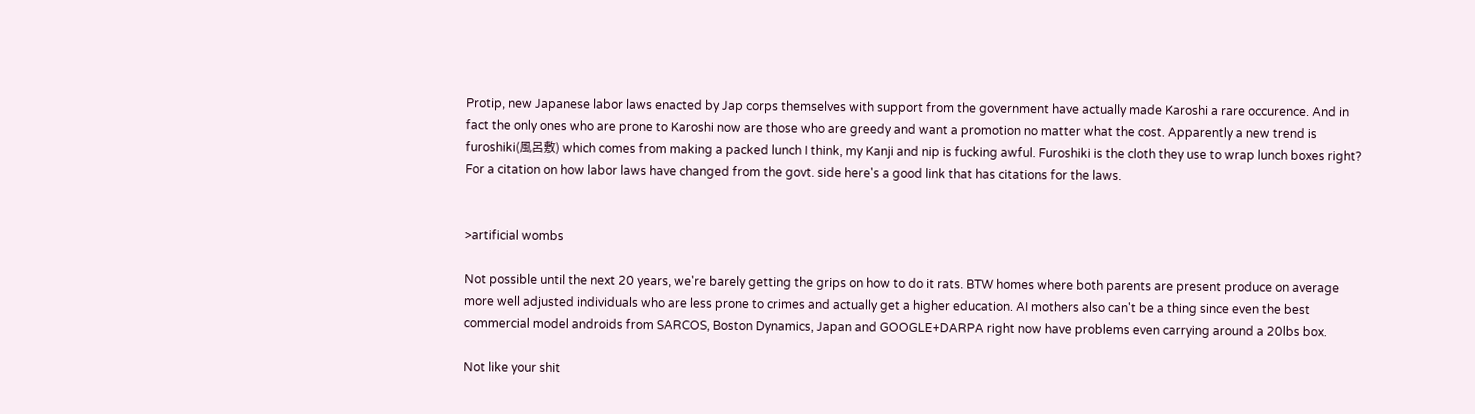Protip, new Japanese labor laws enacted by Jap corps themselves with support from the government have actually made Karoshi a rare occurence. And in fact the only ones who are prone to Karoshi now are those who are greedy and want a promotion no matter what the cost. Apparently a new trend is furoshiki(風呂敷) which comes from making a packed lunch I think, my Kanji and nip is fucking awful. Furoshiki is the cloth they use to wrap lunch boxes right? For a citation on how labor laws have changed from the govt. side here's a good link that has citations for the laws.


>artificial wombs

Not possible until the next 20 years, we're barely getting the grips on how to do it rats. BTW homes where both parents are present produce on average more well adjusted individuals who are less prone to crimes and actually get a higher education. AI mothers also can't be a thing since even the best commercial model androids from SARCOS, Boston Dynamics, Japan and GOOGLE+DARPA right now have problems even carrying around a 20lbs box.

Not like your shit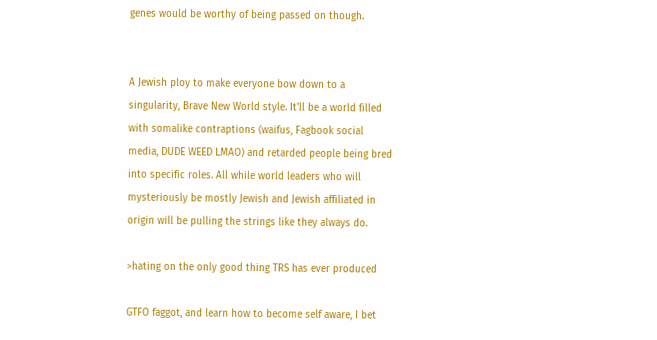genes would be worthy of being passed on though.


A Jewish ploy to make everyone bow down to a singularity, Brave New World style. It'll be a world filled with somalike contraptions (waifus, Fagbook social media, DUDE WEED LMAO) and retarded people being bred into specific roles. All while world leaders who will mysteriously be mostly Jewish and Jewish affiliated in origin will be pulling the strings like they always do.

>hating on the only good thing TRS has ever produced

GTFO faggot, and learn how to become self aware, I bet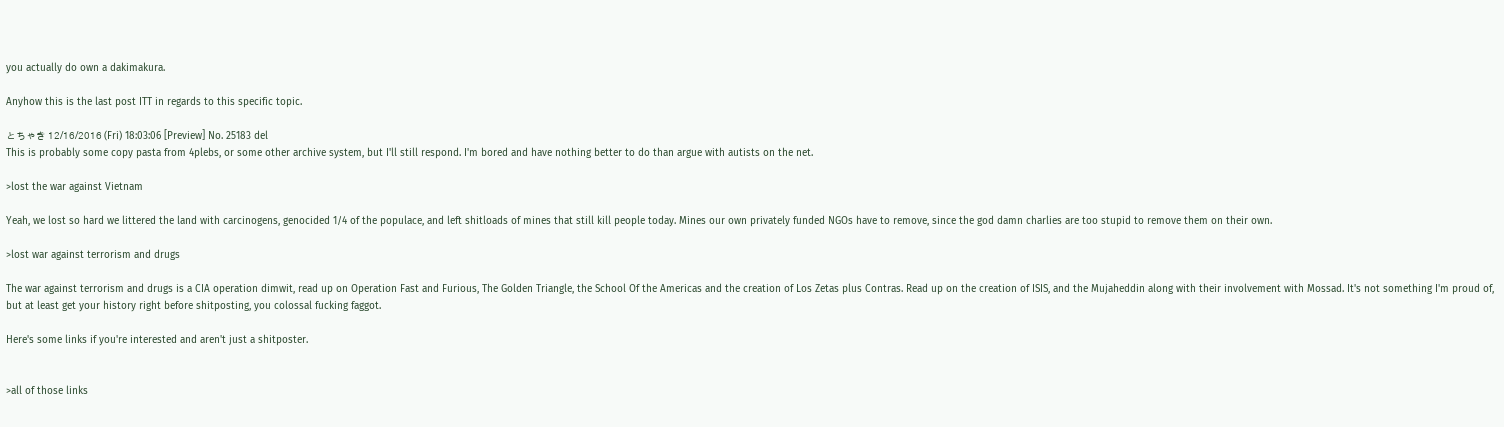you actually do own a dakimakura.

Anyhow this is the last post ITT in regards to this specific topic.

とちゃき 12/16/2016 (Fri) 18:03:06 [Preview] No. 25183 del
This is probably some copy pasta from 4plebs, or some other archive system, but I'll still respond. I'm bored and have nothing better to do than argue with autists on the net.

>lost the war against Vietnam

Yeah, we lost so hard we littered the land with carcinogens, genocided 1/4 of the populace, and left shitloads of mines that still kill people today. Mines our own privately funded NGOs have to remove, since the god damn charlies are too stupid to remove them on their own.

>lost war against terrorism and drugs

The war against terrorism and drugs is a CIA operation dimwit, read up on Operation Fast and Furious, The Golden Triangle, the School Of the Americas and the creation of Los Zetas plus Contras. Read up on the creation of ISIS, and the Mujaheddin along with their involvement with Mossad. It's not something I'm proud of, but at least get your history right before shitposting, you colossal fucking faggot.

Here's some links if you're interested and aren't just a shitposter.


>all of those links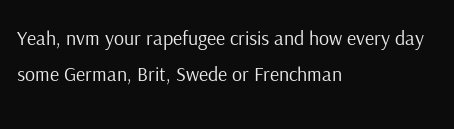Yeah, nvm your rapefugee crisis and how every day some German, Brit, Swede or Frenchman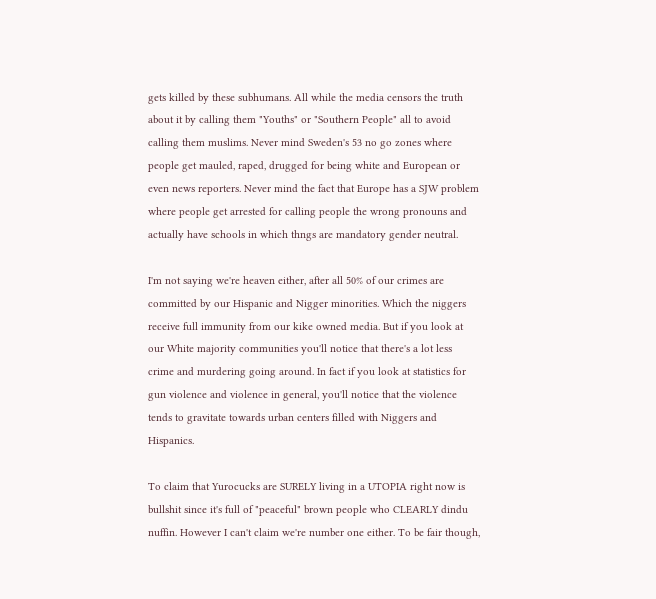gets killed by these subhumans. All while the media censors the truth about it by calling them "Youths" or "Southern People" all to avoid calling them muslims. Never mind Sweden's 53 no go zones where people get mauled, raped, drugged for being white and European or even news reporters. Never mind the fact that Europe has a SJW problem where people get arrested for calling people the wrong pronouns and actually have schools in which thngs are mandatory gender neutral.

I'm not saying we're heaven either, after all 50% of our crimes are committed by our Hispanic and Nigger minorities. Which the niggers receive full immunity from our kike owned media. But if you look at our White majority communities you'll notice that there's a lot less crime and murdering going around. In fact if you look at statistics for gun violence and violence in general, you'll notice that the violence tends to gravitate towards urban centers filled with Niggers and Hispanics.

To claim that Yurocucks are SURELY living in a UTOPIA right now is bullshit since it's full of "peaceful" brown people who CLEARLY dindu nuffin. However I can't claim we're number one either. To be fair though,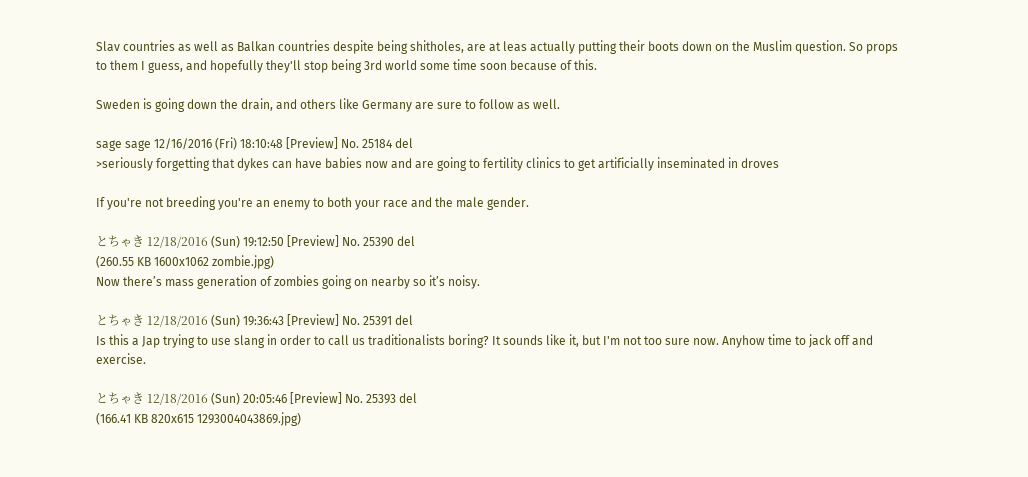Slav countries as well as Balkan countries despite being shitholes, are at leas actually putting their boots down on the Muslim question. So props to them I guess, and hopefully they'll stop being 3rd world some time soon because of this.

Sweden is going down the drain, and others like Germany are sure to follow as well.

sage sage 12/16/2016 (Fri) 18:10:48 [Preview] No. 25184 del
>seriously forgetting that dykes can have babies now and are going to fertility clinics to get artificially inseminated in droves

If you're not breeding you're an enemy to both your race and the male gender.

とちゃき 12/18/2016 (Sun) 19:12:50 [Preview] No. 25390 del
(260.55 KB 1600x1062 zombie.jpg)
Now there’s mass generation of zombies going on nearby so it’s noisy.

とちゃき 12/18/2016 (Sun) 19:36:43 [Preview] No. 25391 del
Is this a Jap trying to use slang in order to call us traditionalists boring? It sounds like it, but I'm not too sure now. Anyhow time to jack off and exercise.

とちゃき 12/18/2016 (Sun) 20:05:46 [Preview] No. 25393 del
(166.41 KB 820x615 1293004043869.jpg)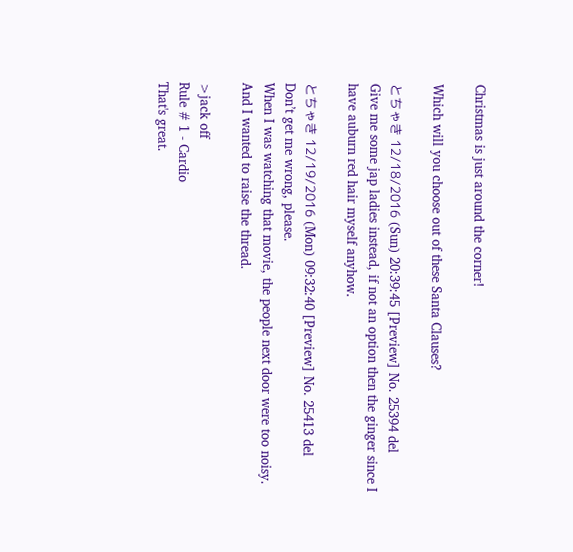Christmas is just around the corner!

Which will you choose out of these Santa Clauses?

とちゃき 12/18/2016 (Sun) 20:39:45 [Preview] No. 25394 del
Give me some jap ladies instead, if not an option then the ginger since I have auburn red hair myself anyhow.

とちゃき 12/19/2016 (Mon) 09:32:40 [Preview] No. 25413 del
Don’t get me wrong, please.
When I was watching that movie, the people next door were too noisy.
And I wanted to raise the thread.

>jack off
Rule # 1 - Cardio
That's great.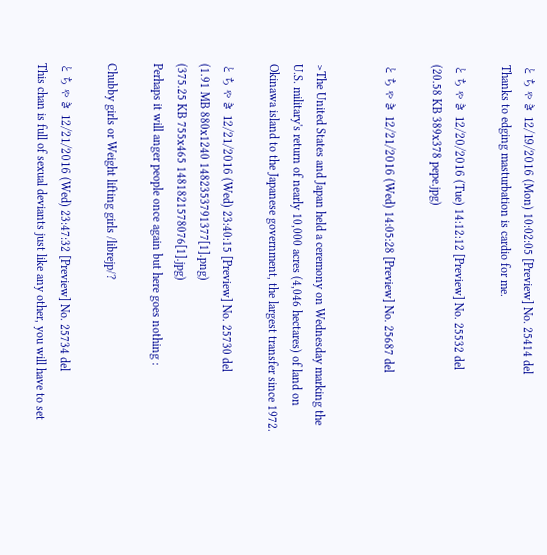とちゃき 12/19/2016 (Mon) 10:02:05 [Preview] No. 25414 del
Thanks to edging masturbation is cardio for me.

とちゃき 12/20/2016 (Tue) 14:12:12 [Preview] No. 25532 del
(20.58 KB 389x378 pepe.jpg)

とちゃき 12/21/2016 (Wed) 14:05:28 [Preview] No. 25687 del


>The United States and Japan held a ceremony on Wednesday marking the U.S. military's return of nearly 10,000 acres (4,046 hectares) of land on Okinawa island to the Japanese government, the largest transfer since 1972.

とちゃき 12/21/2016 (Wed) 23:40:15 [Preview] No. 25730 del
(1.91 MB 880x1240 1482353791377[1].png)
(375.25 KB 755x465 1481821578076[1].jpg)
Perhaps it will anger people once again but here goes nothing :

Chubby girls or Weight lifting girls /librejp/?

とちゃき 12/21/2016 (Wed) 23:47:32 [Preview] No. 25734 del
This chan is full of sexual deviants just like any other, you will have to set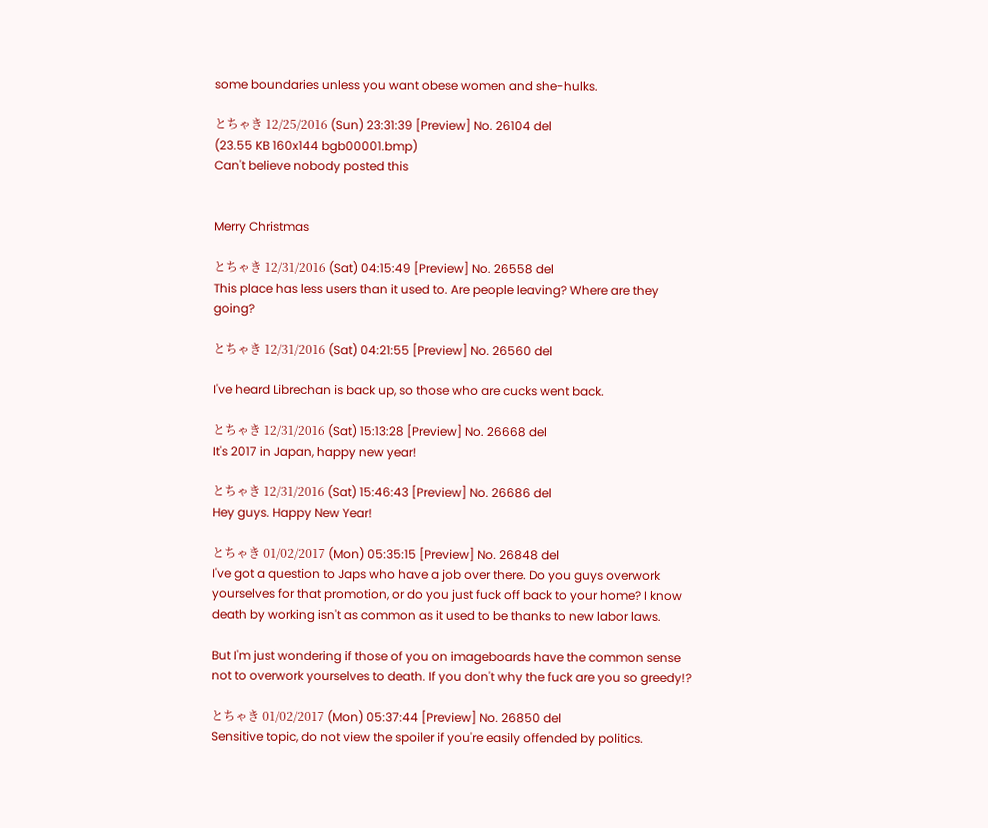some boundaries unless you want obese women and she-hulks.

とちゃき 12/25/2016 (Sun) 23:31:39 [Preview] No. 26104 del
(23.55 KB 160x144 bgb00001.bmp)
Can't believe nobody posted this


Merry Christmas

とちゃき 12/31/2016 (Sat) 04:15:49 [Preview] No. 26558 del
This place has less users than it used to. Are people leaving? Where are they going?

とちゃき 12/31/2016 (Sat) 04:21:55 [Preview] No. 26560 del

I've heard Librechan is back up, so those who are cucks went back.

とちゃき 12/31/2016 (Sat) 15:13:28 [Preview] No. 26668 del
It's 2017 in Japan, happy new year!

とちゃき 12/31/2016 (Sat) 15:46:43 [Preview] No. 26686 del
Hey guys. Happy New Year!

とちゃき 01/02/2017 (Mon) 05:35:15 [Preview] No. 26848 del
I've got a question to Japs who have a job over there. Do you guys overwork yourselves for that promotion, or do you just fuck off back to your home? I know death by working isn't as common as it used to be thanks to new labor laws.

But I'm just wondering if those of you on imageboards have the common sense not to overwork yourselves to death. If you don't why the fuck are you so greedy!?

とちゃき 01/02/2017 (Mon) 05:37:44 [Preview] No. 26850 del
Sensitive topic, do not view the spoiler if you're easily offended by politics.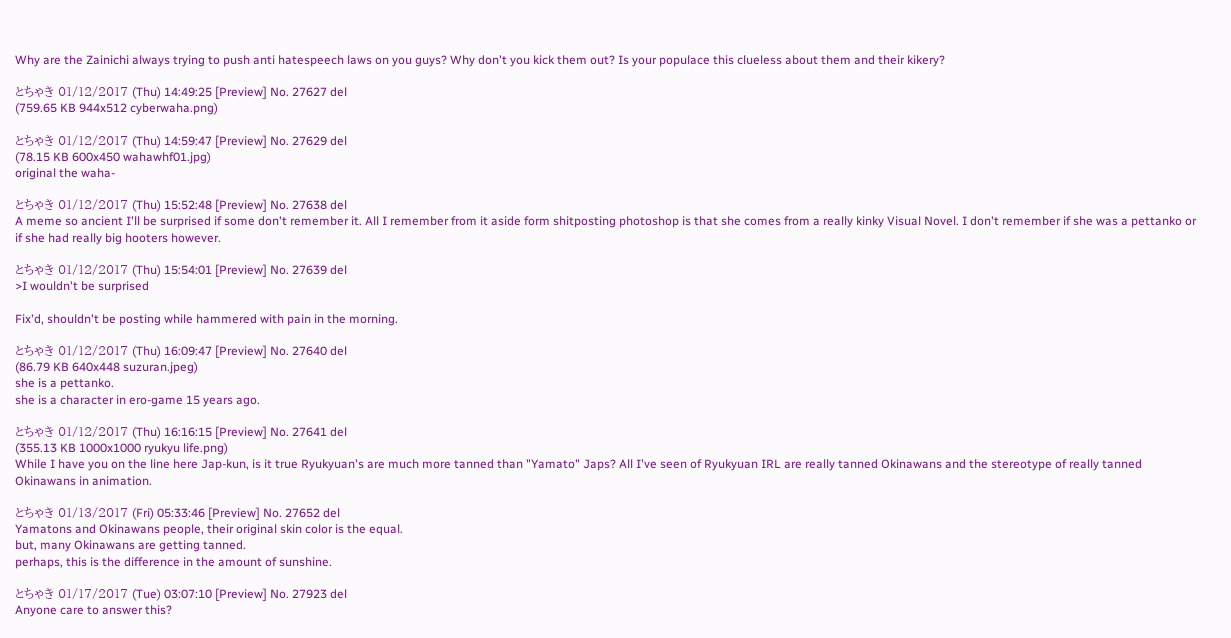Why are the Zainichi always trying to push anti hatespeech laws on you guys? Why don't you kick them out? Is your populace this clueless about them and their kikery?

とちゃき 01/12/2017 (Thu) 14:49:25 [Preview] No. 27627 del
(759.65 KB 944x512 cyberwaha.png)

とちゃき 01/12/2017 (Thu) 14:59:47 [Preview] No. 27629 del
(78.15 KB 600x450 wahawhf01.jpg)
original the waha-

とちゃき 01/12/2017 (Thu) 15:52:48 [Preview] No. 27638 del
A meme so ancient I'll be surprised if some don't remember it. All I remember from it aside form shitposting photoshop is that she comes from a really kinky Visual Novel. I don't remember if she was a pettanko or if she had really big hooters however.

とちゃき 01/12/2017 (Thu) 15:54:01 [Preview] No. 27639 del
>I wouldn't be surprised

Fix'd, shouldn't be posting while hammered with pain in the morning.

とちゃき 01/12/2017 (Thu) 16:09:47 [Preview] No. 27640 del
(86.79 KB 640x448 suzuran.jpeg)
she is a pettanko.
she is a character in ero-game 15 years ago.

とちゃき 01/12/2017 (Thu) 16:16:15 [Preview] No. 27641 del
(355.13 KB 1000x1000 ryukyu life.png)
While I have you on the line here Jap-kun, is it true Ryukyuan's are much more tanned than "Yamato" Japs? All I've seen of Ryukyuan IRL are really tanned Okinawans and the stereotype of really tanned Okinawans in animation.

とちゃき 01/13/2017 (Fri) 05:33:46 [Preview] No. 27652 del
Yamatons and Okinawans people, their original skin color is the equal.
but, many Okinawans are getting tanned.
perhaps, this is the difference in the amount of sunshine.

とちゃき 01/17/2017 (Tue) 03:07:10 [Preview] No. 27923 del
Anyone care to answer this?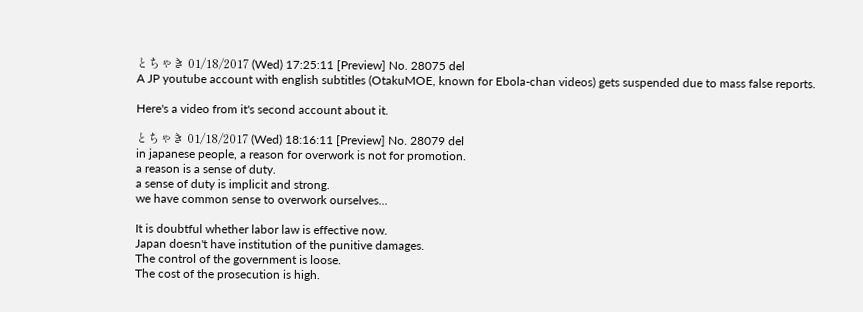とちゃき 01/18/2017 (Wed) 17:25:11 [Preview] No. 28075 del
A JP youtube account with english subtitles (OtakuMOE, known for Ebola-chan videos) gets suspended due to mass false reports.

Here's a video from it's second account about it.

とちゃき 01/18/2017 (Wed) 18:16:11 [Preview] No. 28079 del
in japanese people, a reason for overwork is not for promotion.
a reason is a sense of duty.
a sense of duty is implicit and strong.
we have common sense to overwork ourselves...

It is doubtful whether labor law is effective now.
Japan doesn't have institution of the punitive damages.
The control of the government is loose.
The cost of the prosecution is high.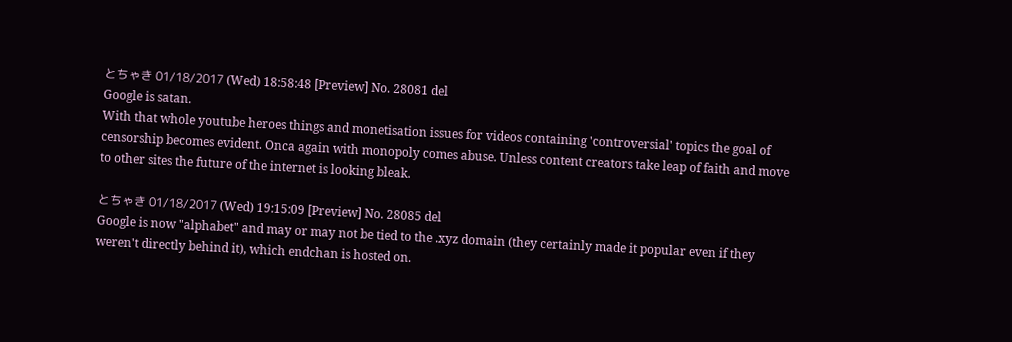とちゃき 01/18/2017 (Wed) 18:58:48 [Preview] No. 28081 del
Google is satan.
With that whole youtube heroes things and monetisation issues for videos containing 'controversial' topics the goal of censorship becomes evident. Onca again with monopoly comes abuse. Unless content creators take leap of faith and move to other sites the future of the internet is looking bleak.

とちゃき 01/18/2017 (Wed) 19:15:09 [Preview] No. 28085 del
Google is now "alphabet" and may or may not be tied to the .xyz domain (they certainly made it popular even if they weren't directly behind it), which endchan is hosted on.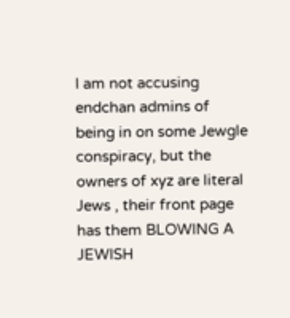I am not accusing endchan admins of being in on some Jewgle conspiracy, but the owners of xyz are literal Jews , their front page has them BLOWING A JEWISH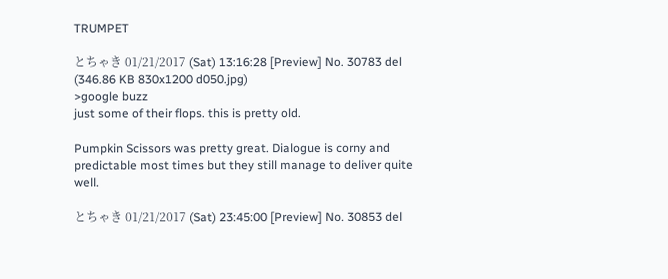TRUMPET

とちゃき 01/21/2017 (Sat) 13:16:28 [Preview] No. 30783 del
(346.86 KB 830x1200 d050.jpg)
>google buzz
just some of their flops. this is pretty old.

Pumpkin Scissors was pretty great. Dialogue is corny and predictable most times but they still manage to deliver quite well.

とちゃき 01/21/2017 (Sat) 23:45:00 [Preview] No. 30853 del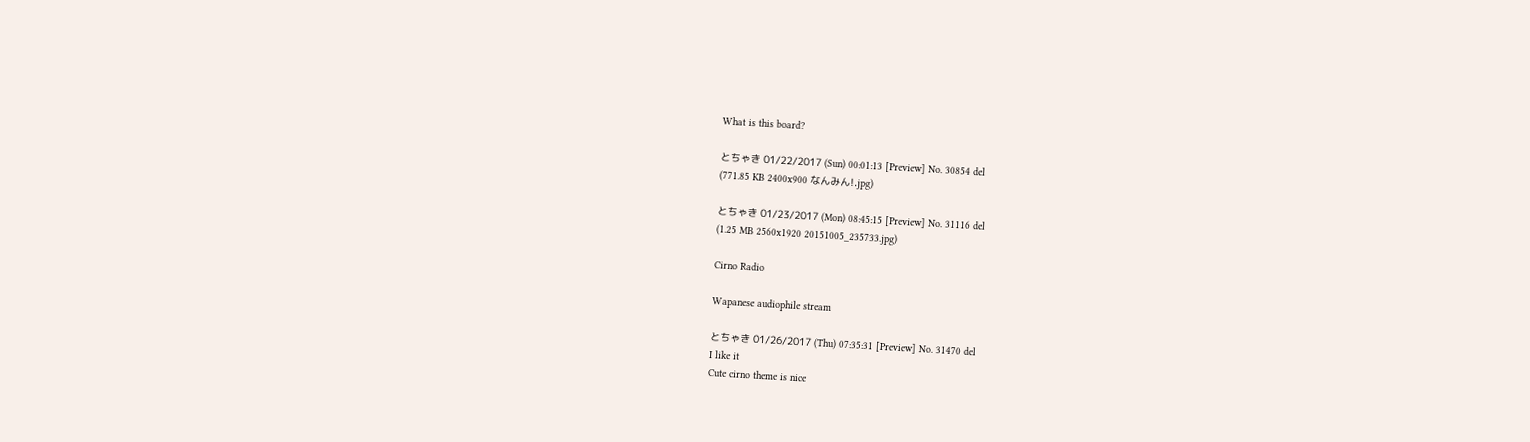What is this board?

とちゃき 01/22/2017 (Sun) 00:01:13 [Preview] No. 30854 del
(771.85 KB 2400x900 なんみん!.jpg)

とちゃき 01/23/2017 (Mon) 08:45:15 [Preview] No. 31116 del
(1.25 MB 2560x1920 20151005_235733.jpg)

Cirno Radio

Wapanese audiophile stream

とちゃき 01/26/2017 (Thu) 07:35:31 [Preview] No. 31470 del
I like it
Cute cirno theme is nice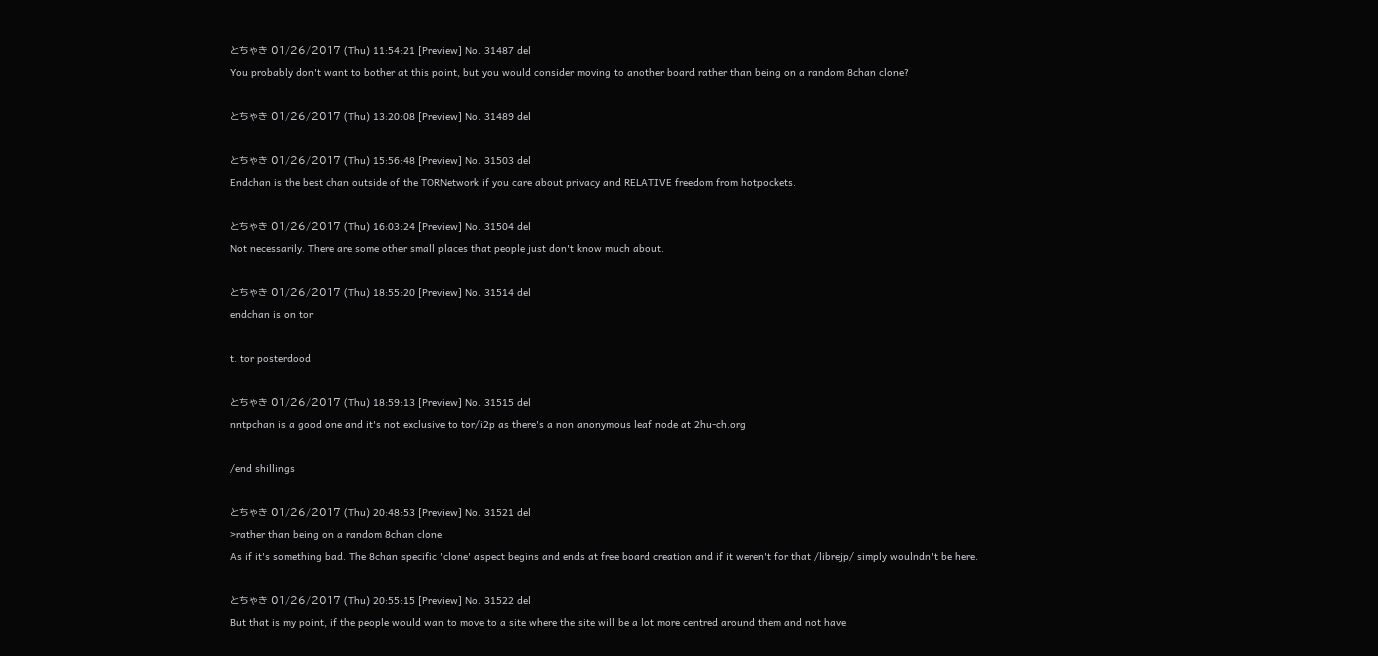とちゃき 01/26/2017 (Thu) 11:54:21 [Preview] No. 31487 del
You probably don't want to bother at this point, but you would consider moving to another board rather than being on a random 8chan clone?

とちゃき 01/26/2017 (Thu) 13:20:08 [Preview] No. 31489 del

とちゃき 01/26/2017 (Thu) 15:56:48 [Preview] No. 31503 del
Endchan is the best chan outside of the TORNetwork if you care about privacy and RELATIVE freedom from hotpockets.

とちゃき 01/26/2017 (Thu) 16:03:24 [Preview] No. 31504 del
Not necessarily. There are some other small places that people just don't know much about.

とちゃき 01/26/2017 (Thu) 18:55:20 [Preview] No. 31514 del
endchan is on tor

t. tor posterdood

とちゃき 01/26/2017 (Thu) 18:59:13 [Preview] No. 31515 del
nntpchan is a good one and it's not exclusive to tor/i2p as there's a non anonymous leaf node at 2hu-ch.org

/end shillings

とちゃき 01/26/2017 (Thu) 20:48:53 [Preview] No. 31521 del
>rather than being on a random 8chan clone
As if it's something bad. The 8chan specific 'clone' aspect begins and ends at free board creation and if it weren't for that /librejp/ simply woulndn't be here.

とちゃき 01/26/2017 (Thu) 20:55:15 [Preview] No. 31522 del
But that is my point, if the people would wan to move to a site where the site will be a lot more centred around them and not have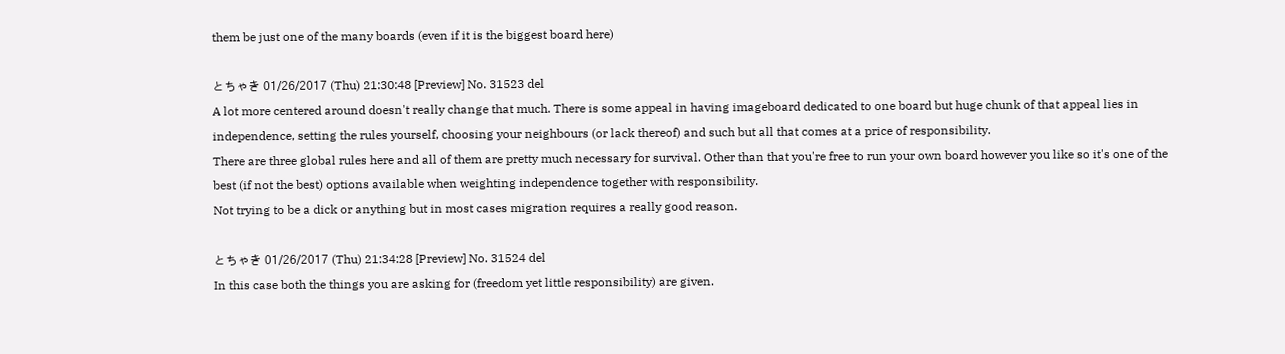them be just one of the many boards (even if it is the biggest board here)

とちゃき 01/26/2017 (Thu) 21:30:48 [Preview] No. 31523 del
A lot more centered around doesn't really change that much. There is some appeal in having imageboard dedicated to one board but huge chunk of that appeal lies in independence, setting the rules yourself, choosing your neighbours (or lack thereof) and such but all that comes at a price of responsibility.
There are three global rules here and all of them are pretty much necessary for survival. Other than that you're free to run your own board however you like so it's one of the best (if not the best) options available when weighting independence together with responsibility.
Not trying to be a dick or anything but in most cases migration requires a really good reason.

とちゃき 01/26/2017 (Thu) 21:34:28 [Preview] No. 31524 del
In this case both the things you are asking for (freedom yet little responsibility) are given.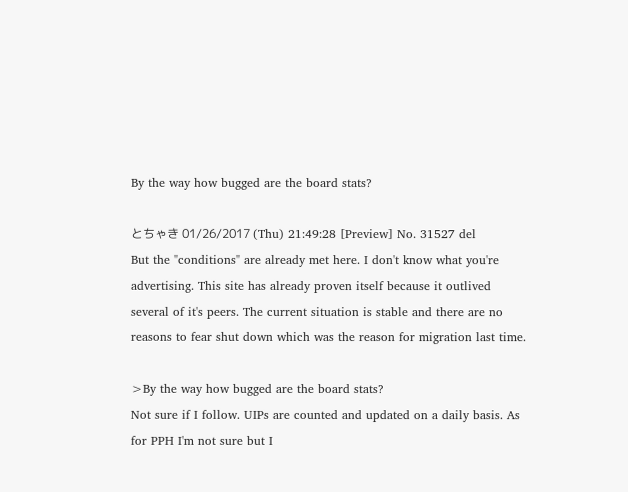By the way how bugged are the board stats?

とちゃき 01/26/2017 (Thu) 21:49:28 [Preview] No. 31527 del
But the "conditions" are already met here. I don't know what you're advertising. This site has already proven itself because it outlived several of it's peers. The current situation is stable and there are no reasons to fear shut down which was the reason for migration last time.

>By the way how bugged are the board stats?
Not sure if I follow. UIPs are counted and updated on a daily basis. As for PPH I'm not sure but I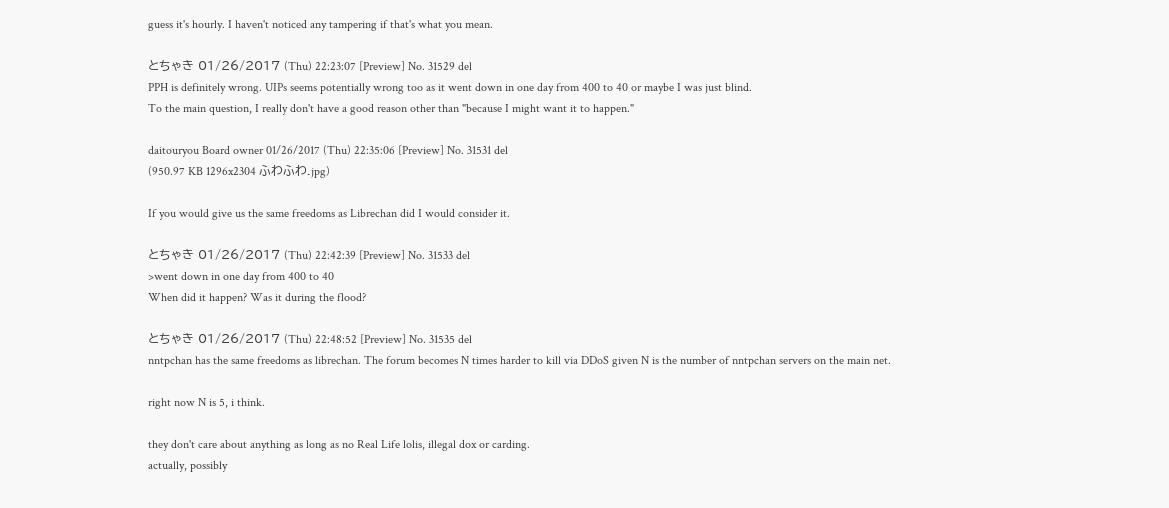guess it's hourly. I haven't noticed any tampering if that's what you mean.

とちゃき 01/26/2017 (Thu) 22:23:07 [Preview] No. 31529 del
PPH is definitely wrong. UIPs seems potentially wrong too as it went down in one day from 400 to 40 or maybe I was just blind.
To the main question, I really don't have a good reason other than "because I might want it to happen."

daitouryou Board owner 01/26/2017 (Thu) 22:35:06 [Preview] No. 31531 del
(950.97 KB 1296x2304 ふわふわ.jpg)

If you would give us the same freedoms as Librechan did I would consider it.

とちゃき 01/26/2017 (Thu) 22:42:39 [Preview] No. 31533 del
>went down in one day from 400 to 40
When did it happen? Was it during the flood?

とちゃき 01/26/2017 (Thu) 22:48:52 [Preview] No. 31535 del
nntpchan has the same freedoms as librechan. The forum becomes N times harder to kill via DDoS given N is the number of nntpchan servers on the main net.

right now N is 5, i think.

they don't care about anything as long as no Real Life lolis, illegal dox or carding.
actually, possibly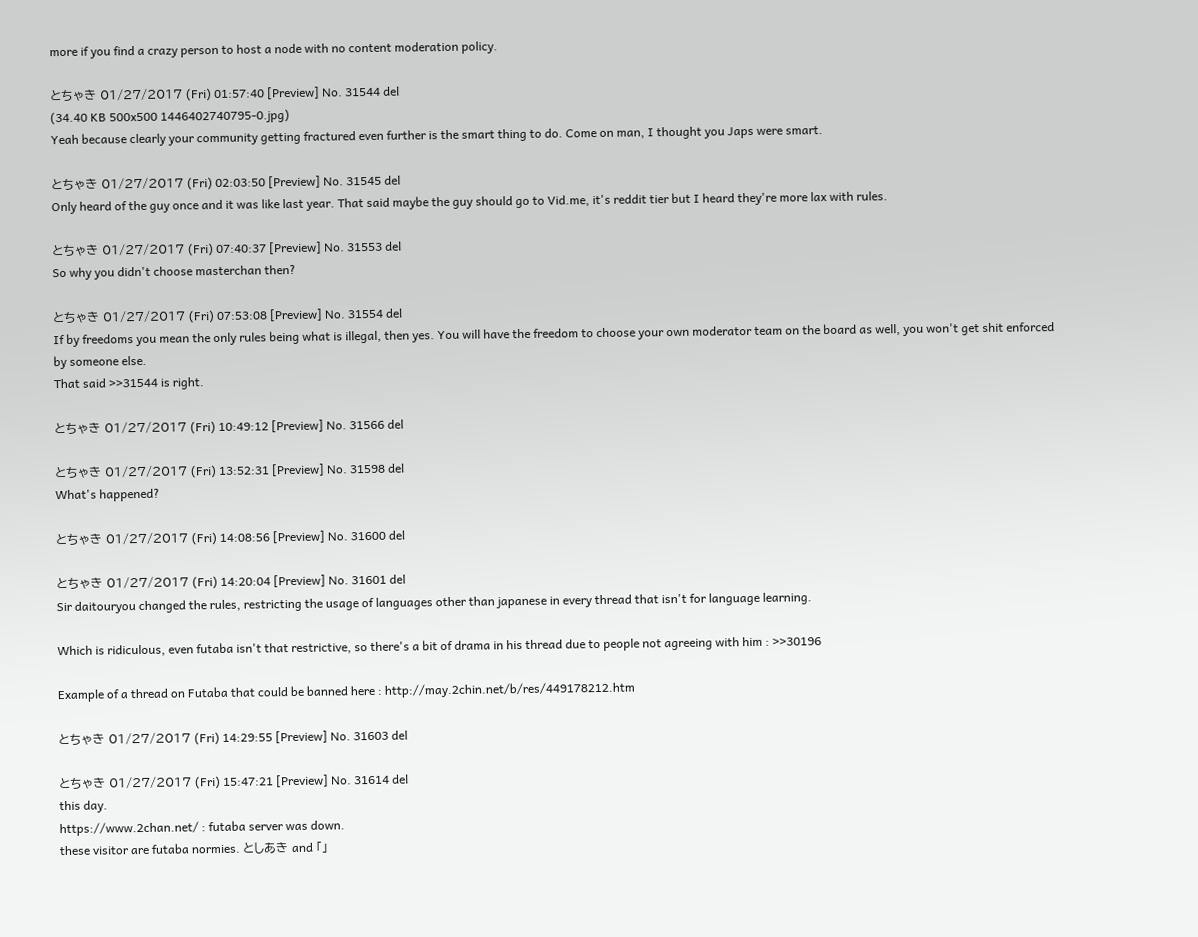more if you find a crazy person to host a node with no content moderation policy.

とちゃき 01/27/2017 (Fri) 01:57:40 [Preview] No. 31544 del
(34.40 KB 500x500 1446402740795-0.jpg)
Yeah because clearly your community getting fractured even further is the smart thing to do. Come on man, I thought you Japs were smart.

とちゃき 01/27/2017 (Fri) 02:03:50 [Preview] No. 31545 del
Only heard of the guy once and it was like last year. That said maybe the guy should go to Vid.me, it's reddit tier but I heard they're more lax with rules.

とちゃき 01/27/2017 (Fri) 07:40:37 [Preview] No. 31553 del
So why you didn't choose masterchan then?

とちゃき 01/27/2017 (Fri) 07:53:08 [Preview] No. 31554 del
If by freedoms you mean the only rules being what is illegal, then yes. You will have the freedom to choose your own moderator team on the board as well, you won't get shit enforced by someone else.
That said >>31544 is right.

とちゃき 01/27/2017 (Fri) 10:49:12 [Preview] No. 31566 del

とちゃき 01/27/2017 (Fri) 13:52:31 [Preview] No. 31598 del
What's happened?

とちゃき 01/27/2017 (Fri) 14:08:56 [Preview] No. 31600 del

とちゃき 01/27/2017 (Fri) 14:20:04 [Preview] No. 31601 del
Sir daitouryou changed the rules, restricting the usage of languages other than japanese in every thread that isn't for language learning.

Which is ridiculous, even futaba isn't that restrictive, so there's a bit of drama in his thread due to people not agreeing with him : >>30196

Example of a thread on Futaba that could be banned here : http://may.2chin.net/b/res/449178212.htm

とちゃき 01/27/2017 (Fri) 14:29:55 [Preview] No. 31603 del

とちゃき 01/27/2017 (Fri) 15:47:21 [Preview] No. 31614 del
this day.
https://www.2chan.net/ : futaba server was down.
these visitor are futaba normies. としあき and 「」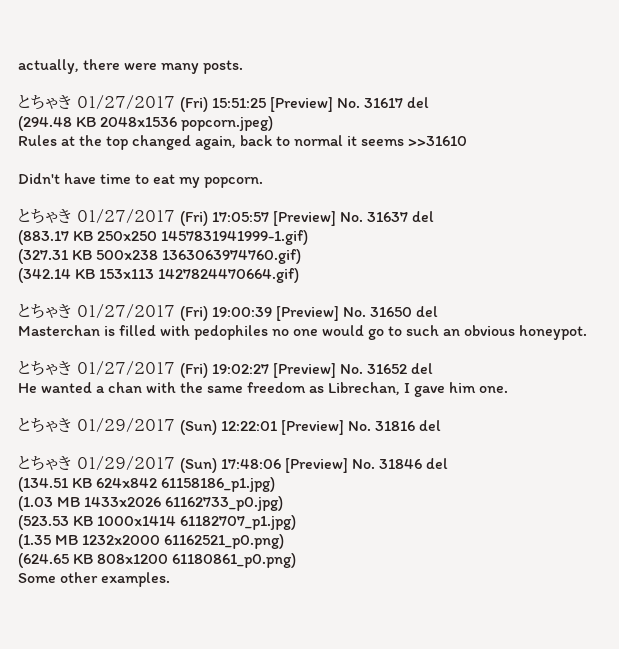actually, there were many posts.

とちゃき 01/27/2017 (Fri) 15:51:25 [Preview] No. 31617 del
(294.48 KB 2048x1536 popcorn.jpeg)
Rules at the top changed again, back to normal it seems >>31610

Didn't have time to eat my popcorn.

とちゃき 01/27/2017 (Fri) 17:05:57 [Preview] No. 31637 del
(883.17 KB 250x250 1457831941999-1.gif)
(327.31 KB 500x238 1363063974760.gif)
(342.14 KB 153x113 1427824470664.gif)

とちゃき 01/27/2017 (Fri) 19:00:39 [Preview] No. 31650 del
Masterchan is filled with pedophiles no one would go to such an obvious honeypot.

とちゃき 01/27/2017 (Fri) 19:02:27 [Preview] No. 31652 del
He wanted a chan with the same freedom as Librechan, I gave him one.

とちゃき 01/29/2017 (Sun) 12:22:01 [Preview] No. 31816 del

とちゃき 01/29/2017 (Sun) 17:48:06 [Preview] No. 31846 del
(134.51 KB 624x842 61158186_p1.jpg)
(1.03 MB 1433x2026 61162733_p0.jpg)
(523.53 KB 1000x1414 61182707_p1.jpg)
(1.35 MB 1232x2000 61162521_p0.png)
(624.65 KB 808x1200 61180861_p0.png)
Some other examples.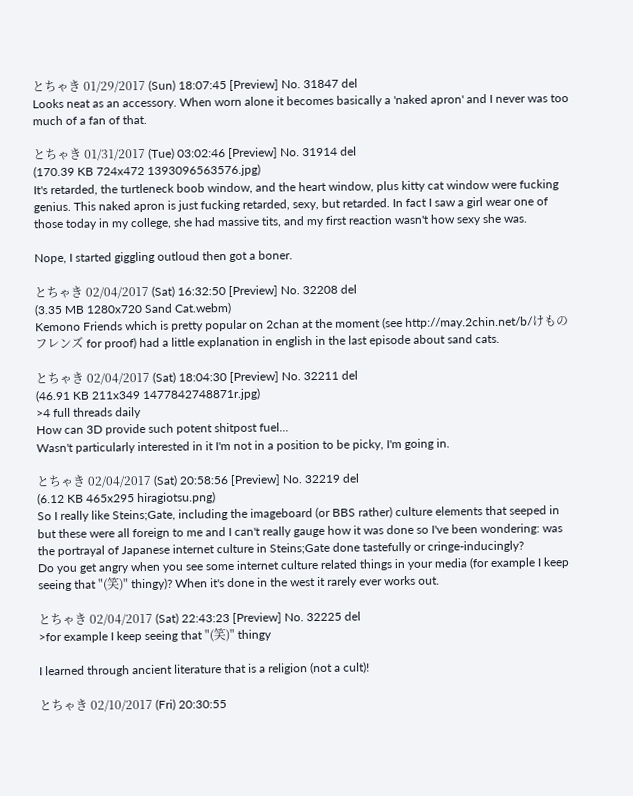とちゃき 01/29/2017 (Sun) 18:07:45 [Preview] No. 31847 del
Looks neat as an accessory. When worn alone it becomes basically a 'naked apron' and I never was too much of a fan of that.

とちゃき 01/31/2017 (Tue) 03:02:46 [Preview] No. 31914 del
(170.39 KB 724x472 1393096563576.jpg)
It's retarded, the turtleneck boob window, and the heart window, plus kitty cat window were fucking genius. This naked apron is just fucking retarded, sexy, but retarded. In fact I saw a girl wear one of those today in my college, she had massive tits, and my first reaction wasn't how sexy she was.

Nope, I started giggling outloud then got a boner.

とちゃき 02/04/2017 (Sat) 16:32:50 [Preview] No. 32208 del
(3.35 MB 1280x720 Sand Cat.webm)
Kemono Friends which is pretty popular on 2chan at the moment (see http://may.2chin.net/b/けものフレンズ for proof) had a little explanation in english in the last episode about sand cats.

とちゃき 02/04/2017 (Sat) 18:04:30 [Preview] No. 32211 del
(46.91 KB 211x349 1477842748871r.jpg)
>4 full threads daily
How can 3D provide such potent shitpost fuel...
Wasn't particularly interested in it I'm not in a position to be picky, I'm going in.

とちゃき 02/04/2017 (Sat) 20:58:56 [Preview] No. 32219 del
(6.12 KB 465x295 hiragiotsu.png)
So I really like Steins;Gate, including the imageboard (or BBS rather) culture elements that seeped in but these were all foreign to me and I can't really gauge how it was done so I've been wondering: was the portrayal of Japanese internet culture in Steins;Gate done tastefully or cringe-inducingly?
Do you get angry when you see some internet culture related things in your media (for example I keep seeing that "(笑)" thingy)? When it's done in the west it rarely ever works out.

とちゃき 02/04/2017 (Sat) 22:43:23 [Preview] No. 32225 del
>for example I keep seeing that "(笑)" thingy

I learned through ancient literature that is a religion (not a cult)!

とちゃき 02/10/2017 (Fri) 20:30:55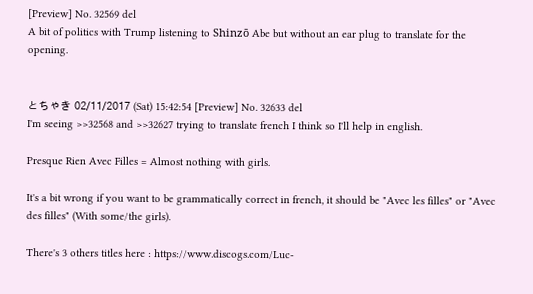[Preview] No. 32569 del
A bit of politics with Trump listening to Shinzō Abe but without an ear plug to translate for the opening.


とちゃき 02/11/2017 (Sat) 15:42:54 [Preview] No. 32633 del
I'm seeing >>32568 and >>32627 trying to translate french I think so I'll help in english.

Presque Rien Avec Filles = Almost nothing with girls.

It's a bit wrong if you want to be grammatically correct in french, it should be "Avec les filles" or "Avec des filles" (With some/the girls).

There's 3 others titles here : https://www.discogs.com/Luc-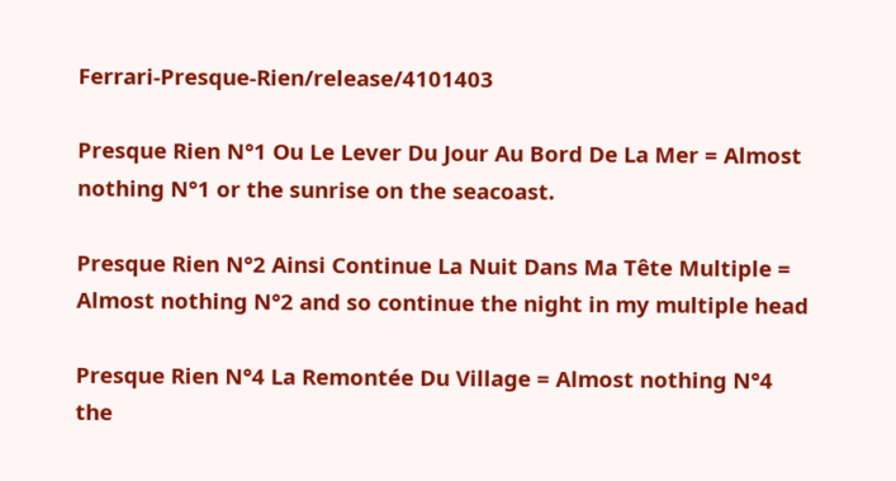Ferrari-Presque-Rien/release/4101403

Presque Rien N°1 Ou Le Lever Du Jour Au Bord De La Mer = Almost nothing N°1 or the sunrise on the seacoast.

Presque Rien N°2 Ainsi Continue La Nuit Dans Ma Tête Multiple = Almost nothing N°2 and so continue the night in my multiple head

Presque Rien N°4 La Remontée Du Village = Almost nothing N°4 the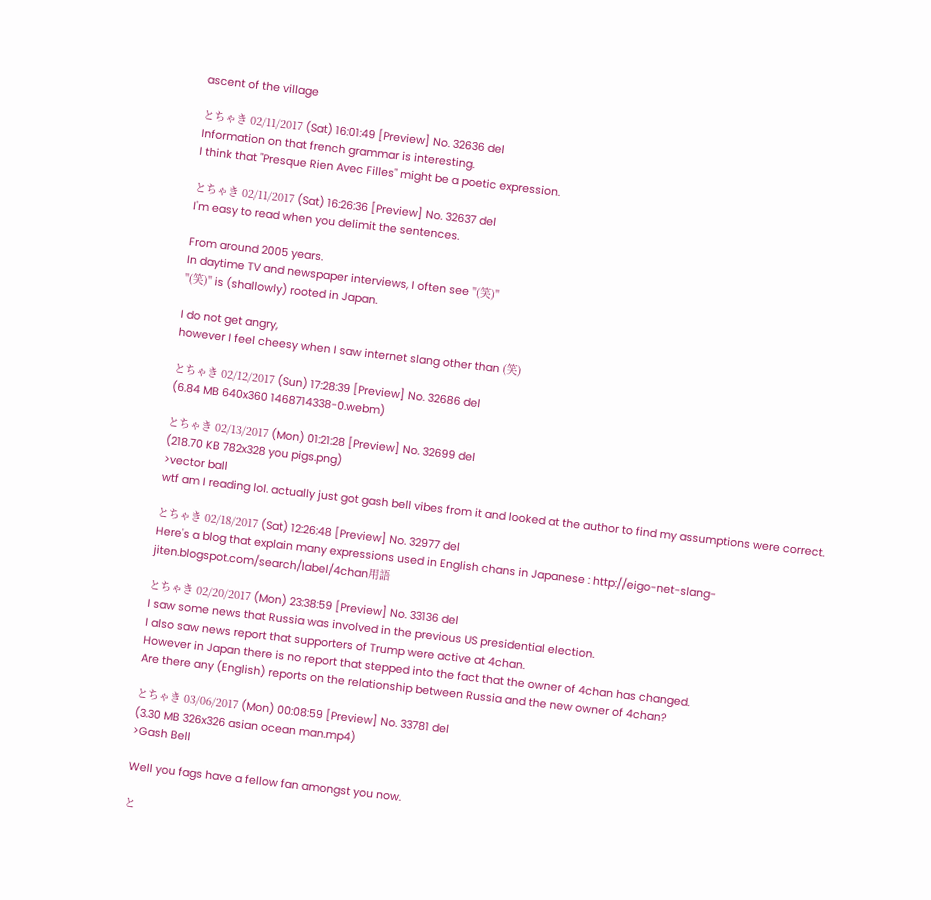ascent of the village

とちゃき 02/11/2017 (Sat) 16:01:49 [Preview] No. 32636 del
Information on that french grammar is interesting.
I think that "Presque Rien Avec Filles" might be a poetic expression.

とちゃき 02/11/2017 (Sat) 16:26:36 [Preview] No. 32637 del
I'm easy to read when you delimit the sentences.

From around 2005 years.
In daytime TV and newspaper interviews, I often see "(笑)"
"(笑)" is (shallowly) rooted in Japan.

I do not get angry,
however I feel cheesy when I saw internet slang other than (笑)

とちゃき 02/12/2017 (Sun) 17:28:39 [Preview] No. 32686 del
(6.84 MB 640x360 1468714338-0.webm)

とちゃき 02/13/2017 (Mon) 01:21:28 [Preview] No. 32699 del
(218.70 KB 782x328 you pigs.png)
>vector ball
wtf am I reading lol. actually just got gash bell vibes from it and looked at the author to find my assumptions were correct.

とちゃき 02/18/2017 (Sat) 12:26:48 [Preview] No. 32977 del
Here's a blog that explain many expressions used in English chans in Japanese : http://eigo-net-slang-jiten.blogspot.com/search/label/4chan用語

とちゃき 02/20/2017 (Mon) 23:38:59 [Preview] No. 33136 del
I saw some news that Russia was involved in the previous US presidential election.
I also saw news report that supporters of Trump were active at 4chan.
However in Japan there is no report that stepped into the fact that the owner of 4chan has changed.
Are there any (English) reports on the relationship between Russia and the new owner of 4chan?

とちゃき 03/06/2017 (Mon) 00:08:59 [Preview] No. 33781 del
(3.30 MB 326x326 asian ocean man.mp4)
>Gash Bell

Well you fags have a fellow fan amongst you now.

と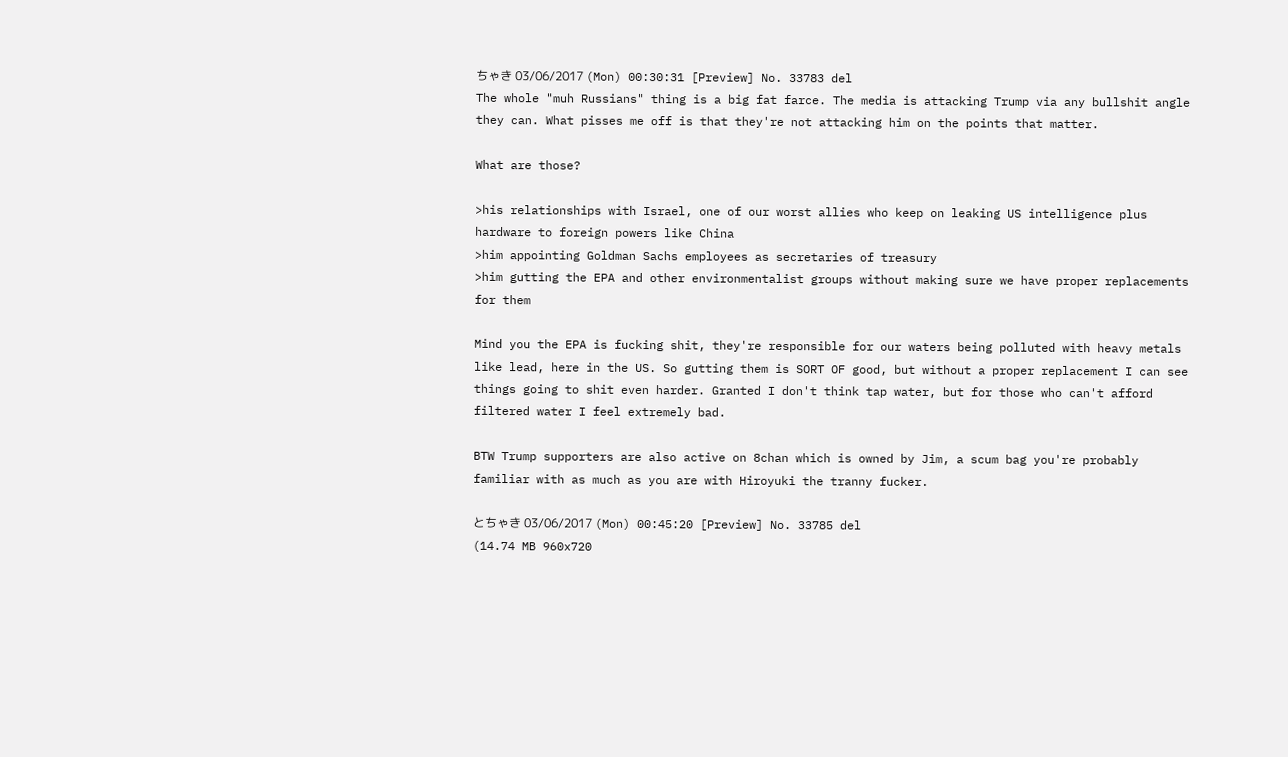ちゃき 03/06/2017 (Mon) 00:30:31 [Preview] No. 33783 del
The whole "muh Russians" thing is a big fat farce. The media is attacking Trump via any bullshit angle they can. What pisses me off is that they're not attacking him on the points that matter.

What are those?

>his relationships with Israel, one of our worst allies who keep on leaking US intelligence plus hardware to foreign powers like China
>him appointing Goldman Sachs employees as secretaries of treasury
>him gutting the EPA and other environmentalist groups without making sure we have proper replacements for them

Mind you the EPA is fucking shit, they're responsible for our waters being polluted with heavy metals like lead, here in the US. So gutting them is SORT OF good, but without a proper replacement I can see things going to shit even harder. Granted I don't think tap water, but for those who can't afford filtered water I feel extremely bad.

BTW Trump supporters are also active on 8chan which is owned by Jim, a scum bag you're probably familiar with as much as you are with Hiroyuki the tranny fucker.

とちゃき 03/06/2017 (Mon) 00:45:20 [Preview] No. 33785 del
(14.74 MB 960x720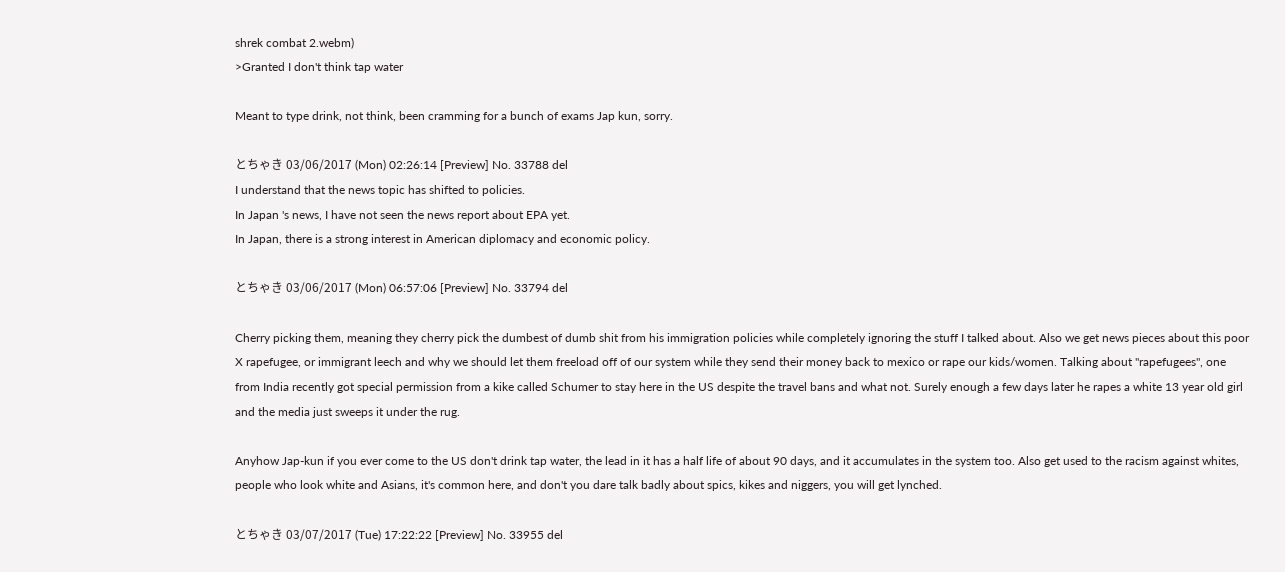shrek combat 2.webm)
>Granted I don't think tap water

Meant to type drink, not think, been cramming for a bunch of exams Jap kun, sorry.

とちゃき 03/06/2017 (Mon) 02:26:14 [Preview] No. 33788 del
I understand that the news topic has shifted to policies.
In Japan 's news, I have not seen the news report about EPA yet.
In Japan, there is a strong interest in American diplomacy and economic policy.

とちゃき 03/06/2017 (Mon) 06:57:06 [Preview] No. 33794 del

Cherry picking them, meaning they cherry pick the dumbest of dumb shit from his immigration policies while completely ignoring the stuff I talked about. Also we get news pieces about this poor X rapefugee, or immigrant leech and why we should let them freeload off of our system while they send their money back to mexico or rape our kids/women. Talking about "rapefugees", one from India recently got special permission from a kike called Schumer to stay here in the US despite the travel bans and what not. Surely enough a few days later he rapes a white 13 year old girl and the media just sweeps it under the rug.

Anyhow Jap-kun if you ever come to the US don't drink tap water, the lead in it has a half life of about 90 days, and it accumulates in the system too. Also get used to the racism against whites, people who look white and Asians, it's common here, and don't you dare talk badly about spics, kikes and niggers, you will get lynched.

とちゃき 03/07/2017 (Tue) 17:22:22 [Preview] No. 33955 del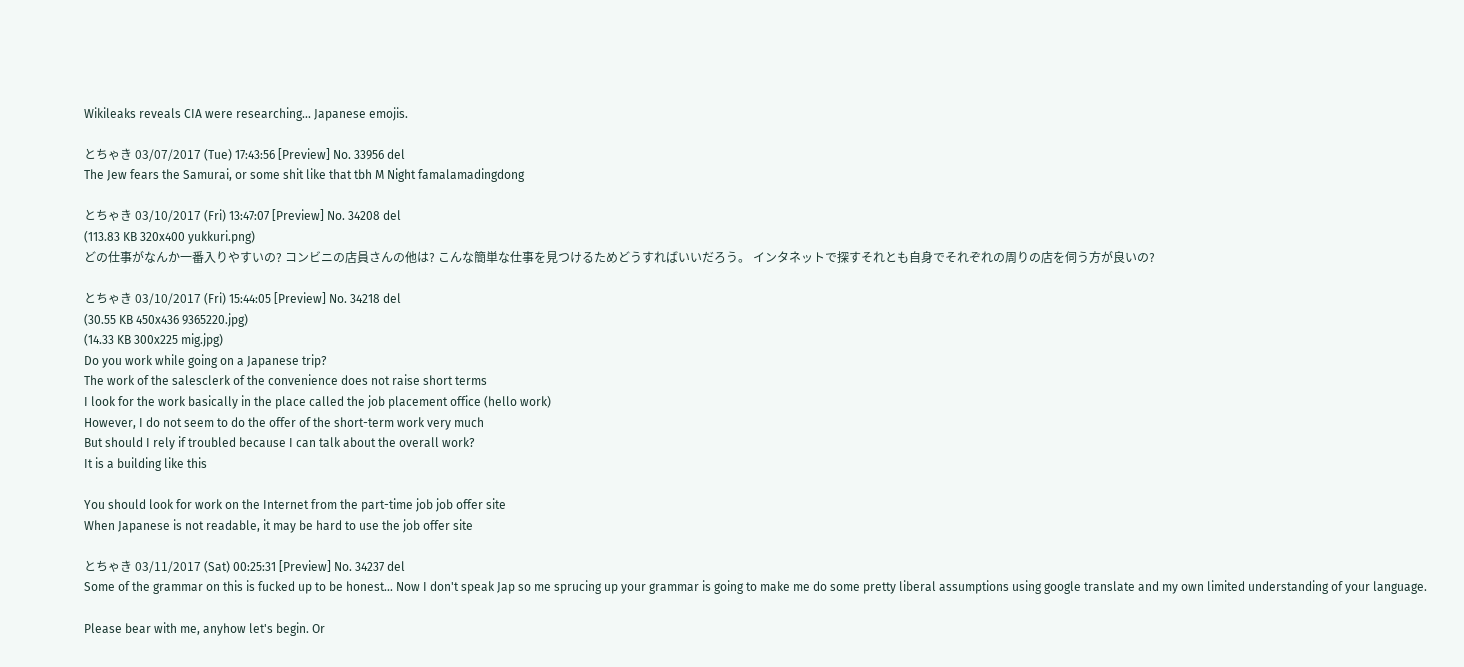Wikileaks reveals CIA were researching... Japanese emojis.

とちゃき 03/07/2017 (Tue) 17:43:56 [Preview] No. 33956 del
The Jew fears the Samurai, or some shit like that tbh M Night famalamadingdong

とちゃき 03/10/2017 (Fri) 13:47:07 [Preview] No. 34208 del
(113.83 KB 320x400 yukkuri.png)
どの仕事がなんか一番入りやすいの? コンビニの店員さんの他は? こんな簡単な仕事を見つけるためどうすればいいだろう。 インタネットで探すそれとも自身でそれぞれの周りの店を伺う方が良いの?

とちゃき 03/10/2017 (Fri) 15:44:05 [Preview] No. 34218 del
(30.55 KB 450x436 9365220.jpg)
(14.33 KB 300x225 mig.jpg)
Do you work while going on a Japanese trip?
The work of the salesclerk of the convenience does not raise short terms
I look for the work basically in the place called the job placement office (hello work)
However, I do not seem to do the offer of the short-term work very much
But should I rely if troubled because I can talk about the overall work?
It is a building like this

You should look for work on the Internet from the part-time job job offer site
When Japanese is not readable, it may be hard to use the job offer site

とちゃき 03/11/2017 (Sat) 00:25:31 [Preview] No. 34237 del
Some of the grammar on this is fucked up to be honest... Now I don't speak Jap so me sprucing up your grammar is going to make me do some pretty liberal assumptions using google translate and my own limited understanding of your language.

Please bear with me, anyhow let's begin. Or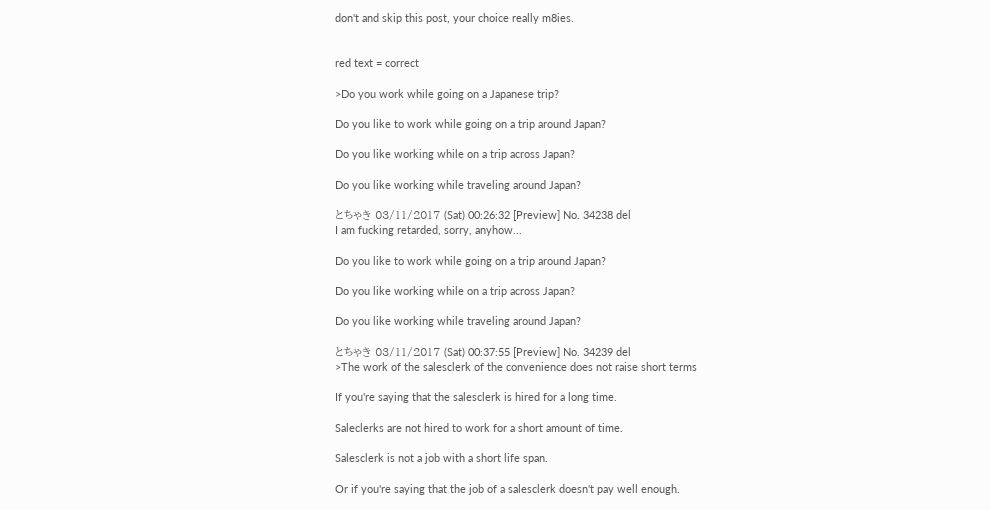don't and skip this post, your choice really m8ies.


red text = correct

>Do you work while going on a Japanese trip?

Do you like to work while going on a trip around Japan?

Do you like working while on a trip across Japan?

Do you like working while traveling around Japan?

とちゃき 03/11/2017 (Sat) 00:26:32 [Preview] No. 34238 del
I am fucking retarded, sorry, anyhow...

Do you like to work while going on a trip around Japan?

Do you like working while on a trip across Japan?

Do you like working while traveling around Japan?

とちゃき 03/11/2017 (Sat) 00:37:55 [Preview] No. 34239 del
>The work of the salesclerk of the convenience does not raise short terms

If you're saying that the salesclerk is hired for a long time.

Saleclerks are not hired to work for a short amount of time.

Salesclerk is not a job with a short life span.

Or if you're saying that the job of a salesclerk doesn't pay well enough.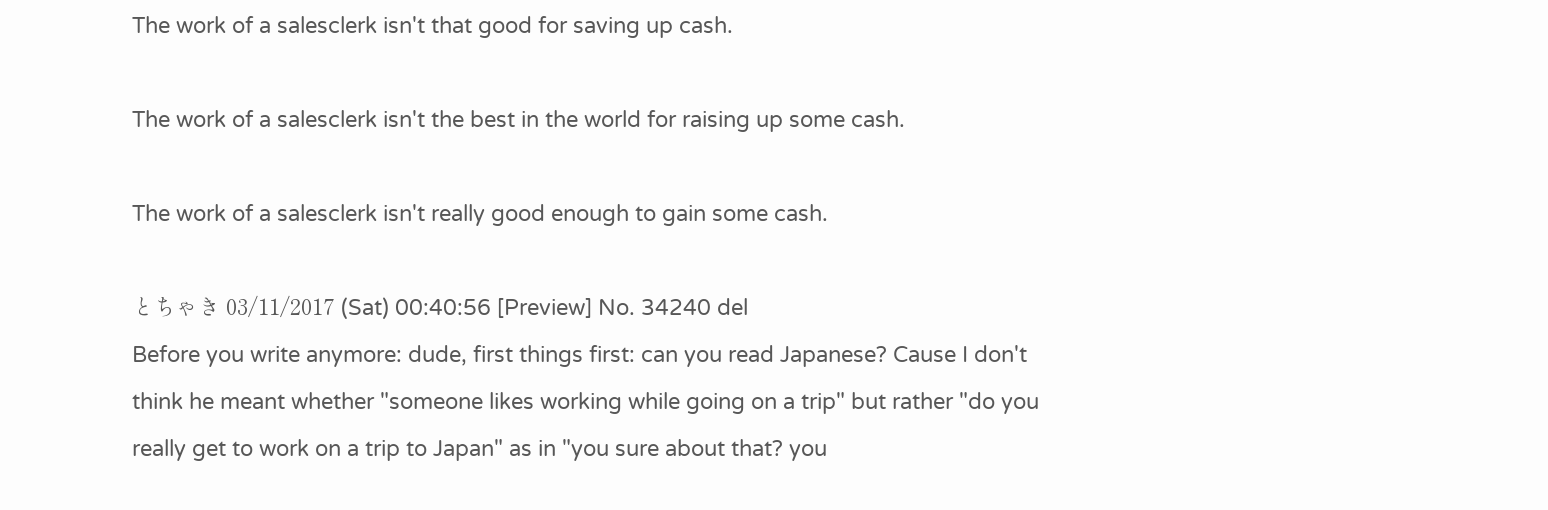The work of a salesclerk isn't that good for saving up cash.

The work of a salesclerk isn't the best in the world for raising up some cash.

The work of a salesclerk isn't really good enough to gain some cash.

とちゃき 03/11/2017 (Sat) 00:40:56 [Preview] No. 34240 del
Before you write anymore: dude, first things first: can you read Japanese? Cause I don't think he meant whether "someone likes working while going on a trip" but rather "do you really get to work on a trip to Japan" as in "you sure about that? you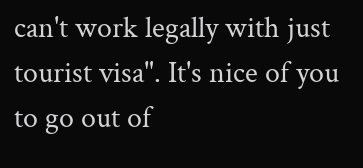can't work legally with just tourist visa". It's nice of you to go out of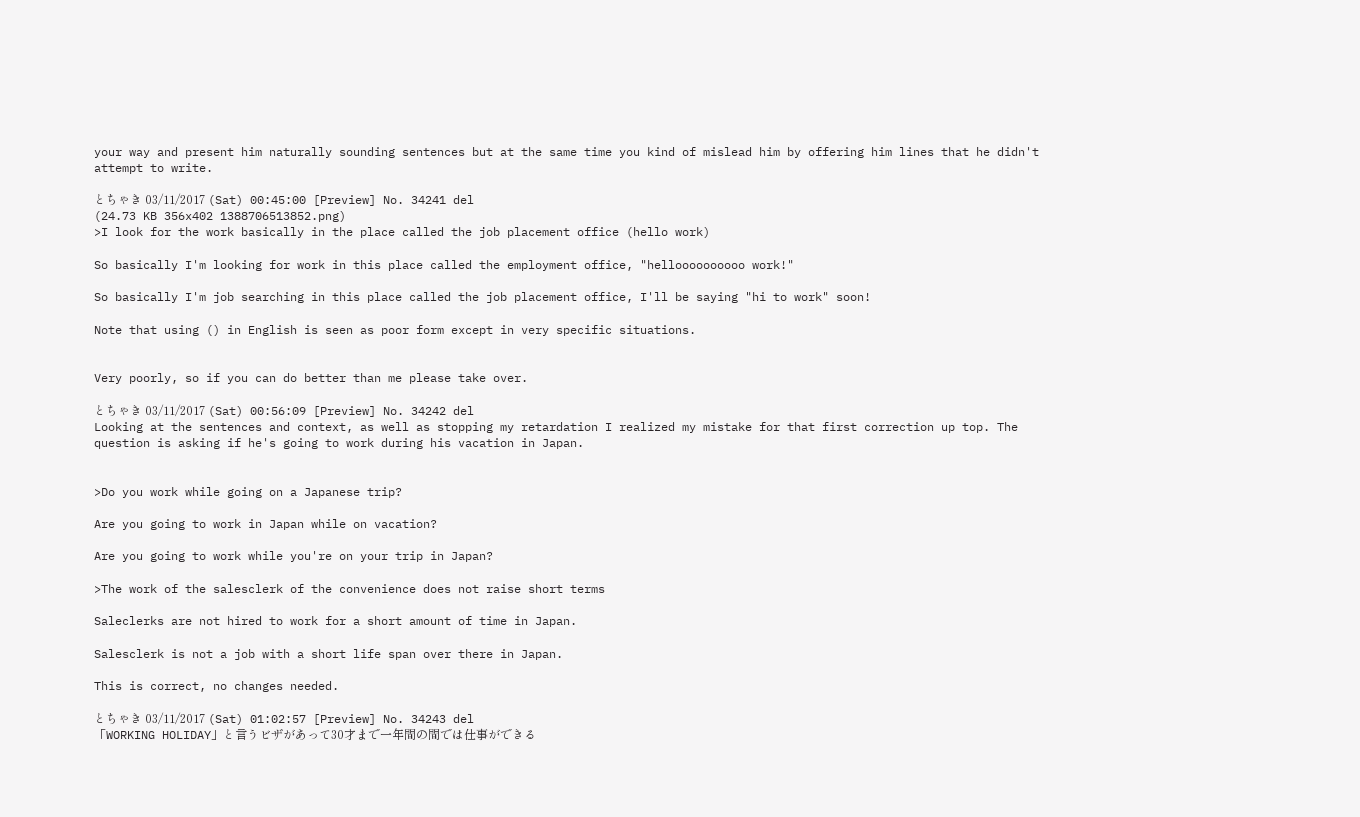your way and present him naturally sounding sentences but at the same time you kind of mislead him by offering him lines that he didn't attempt to write.

とちゃき 03/11/2017 (Sat) 00:45:00 [Preview] No. 34241 del
(24.73 KB 356x402 1388706513852.png)
>I look for the work basically in the place called the job placement office (hello work)

So basically I'm looking for work in this place called the employment office, "helloooooooooo work!"

So basically I'm job searching in this place called the job placement office, I'll be saying "hi to work" soon!

Note that using () in English is seen as poor form except in very specific situations.


Very poorly, so if you can do better than me please take over.

とちゃき 03/11/2017 (Sat) 00:56:09 [Preview] No. 34242 del
Looking at the sentences and context, as well as stopping my retardation I realized my mistake for that first correction up top. The question is asking if he's going to work during his vacation in Japan.


>Do you work while going on a Japanese trip?

Are you going to work in Japan while on vacation?

Are you going to work while you're on your trip in Japan?

>The work of the salesclerk of the convenience does not raise short terms

Saleclerks are not hired to work for a short amount of time in Japan.

Salesclerk is not a job with a short life span over there in Japan.

This is correct, no changes needed.

とちゃき 03/11/2017 (Sat) 01:02:57 [Preview] No. 34243 del
「WORKING HOLIDAY」と言うビザがあって30才まで一年間の間では仕事ができる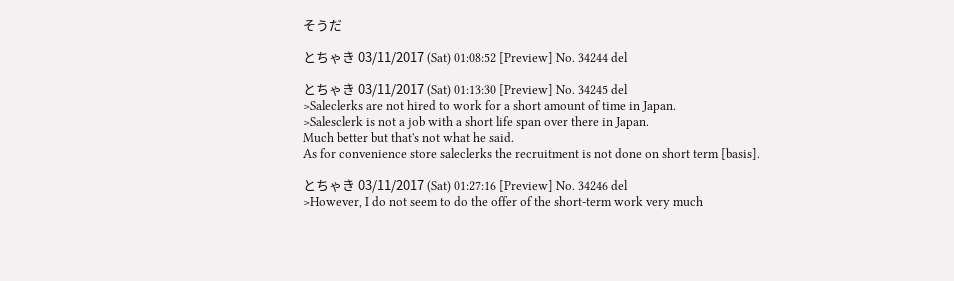そうだ

とちゃき 03/11/2017 (Sat) 01:08:52 [Preview] No. 34244 del

とちゃき 03/11/2017 (Sat) 01:13:30 [Preview] No. 34245 del
>Saleclerks are not hired to work for a short amount of time in Japan.
>Salesclerk is not a job with a short life span over there in Japan.
Much better but that's not what he said.
As for convenience store saleclerks the recruitment is not done on short term [basis].

とちゃき 03/11/2017 (Sat) 01:27:16 [Preview] No. 34246 del
>However, I do not seem to do the offer of the short-term work very much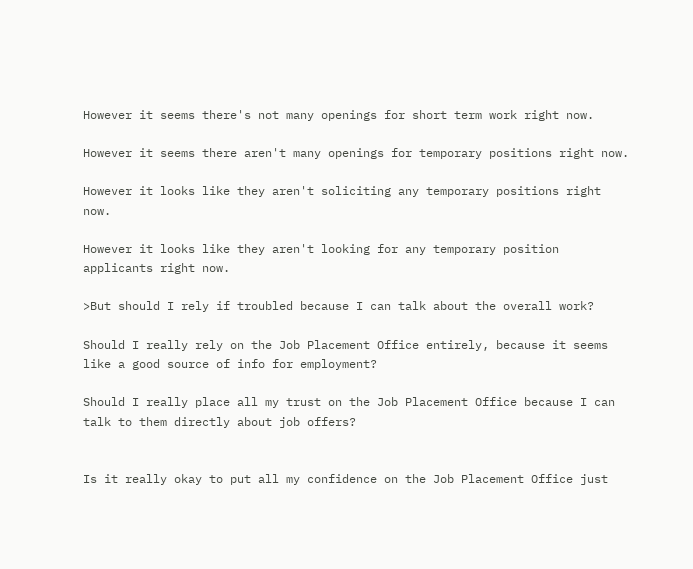However it seems there's not many openings for short term work right now.

However it seems there aren't many openings for temporary positions right now.

However it looks like they aren't soliciting any temporary positions right now.

However it looks like they aren't looking for any temporary position applicants right now.

>But should I rely if troubled because I can talk about the overall work?

Should I really rely on the Job Placement Office entirely, because it seems like a good source of info for employment?

Should I really place all my trust on the Job Placement Office because I can talk to them directly about job offers?


Is it really okay to put all my confidence on the Job Placement Office just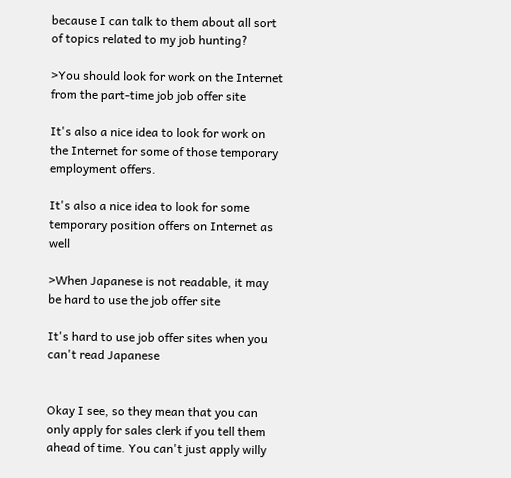because I can talk to them about all sort of topics related to my job hunting?

>You should look for work on the Internet from the part-time job job offer site

It's also a nice idea to look for work on the Internet for some of those temporary employment offers.

It's also a nice idea to look for some temporary position offers on Internet as well

>When Japanese is not readable, it may be hard to use the job offer site

It's hard to use job offer sites when you can't read Japanese


Okay I see, so they mean that you can only apply for sales clerk if you tell them ahead of time. You can't just apply willy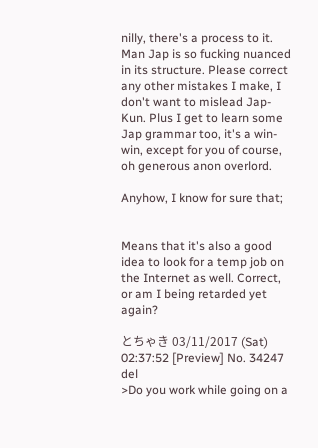nilly, there's a process to it. Man Jap is so fucking nuanced in its structure. Please correct any other mistakes I make, I don't want to mislead Jap-Kun. Plus I get to learn some Jap grammar too, it's a win-win, except for you of course, oh generous anon overlord.

Anyhow, I know for sure that;


Means that it's also a good idea to look for a temp job on the Internet as well. Correct, or am I being retarded yet again?

とちゃき 03/11/2017 (Sat) 02:37:52 [Preview] No. 34247 del
>Do you work while going on a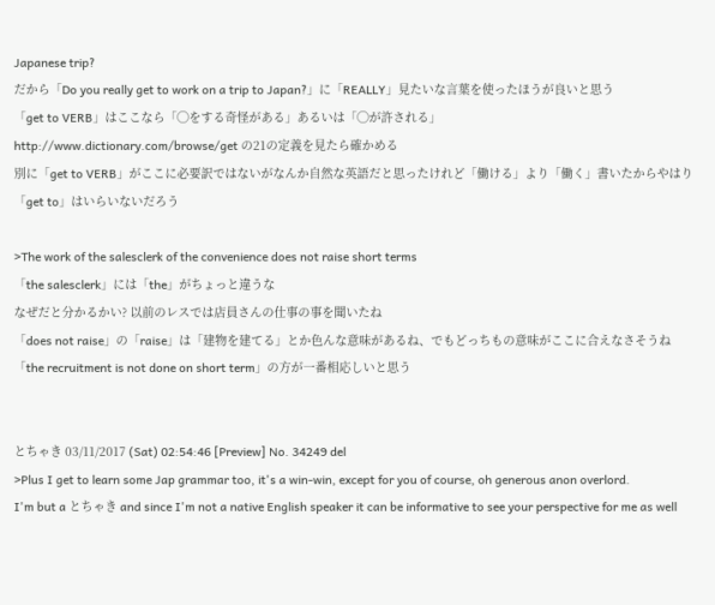Japanese trip?
だから「Do you really get to work on a trip to Japan?」に「REALLY」見たいな言葉を使ったほうが良いと思う
「get to VERB」はここなら「◯をする奇怪がある」あるいは「◯が許される」
http://www.dictionary.com/browse/get の21の定義を見たら確かめる
別に「get to VERB」がここに必要訳ではないがなんか自然な英語だと思ったけれど「働ける」より「働く」書いたからやはり「get to」はいらいないだろう

>The work of the salesclerk of the convenience does not raise short terms
「the salesclerk」には「the」がちょっと違うな
なぜだと分かるかい? 以前のレスでは店員さんの仕事の事を聞いたね
「does not raise」の「raise」は「建物を建てる」とか色んな意味があるね、でもどっちもの意味がここに合えなさそうね
「the recruitment is not done on short term」の方が一番相応しいと思う


とちゃき 03/11/2017 (Sat) 02:54:46 [Preview] No. 34249 del
>Plus I get to learn some Jap grammar too, it's a win-win, except for you of course, oh generous anon overlord.
I'm but a とちゃき and since I'm not a native English speaker it can be informative to see your perspective for me as well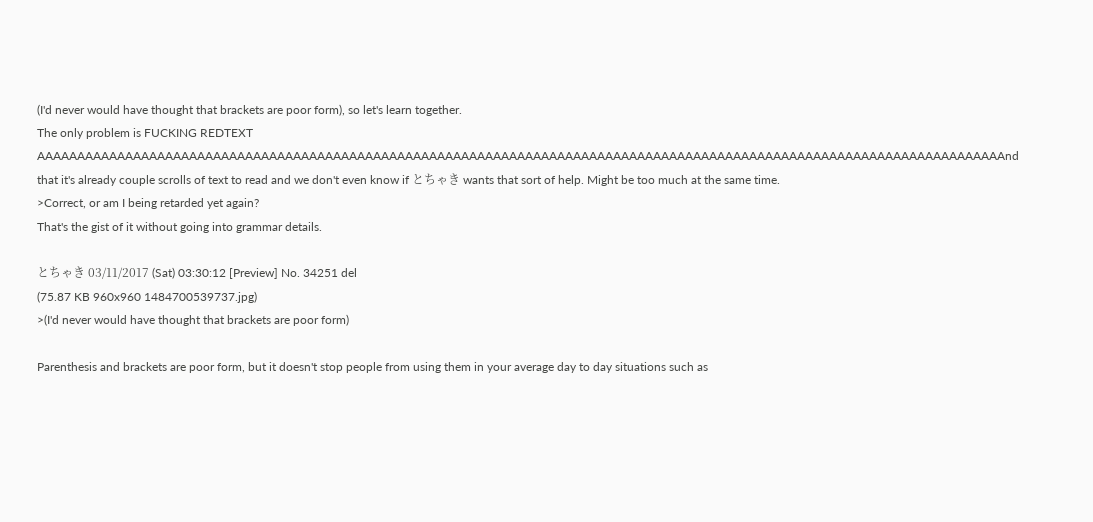(I'd never would have thought that brackets are poor form), so let's learn together.
The only problem is FUCKING REDTEXT AAAAAAAAAAAAAAAAAAAAAAAAAAAAAAAAAAAAAAAAAAAAAAAAAAAAAAAAAAAAAAAAAAAAAAAAAAAAAAAAAAAAAAAAAAAAAAAAAAAAAAAAAAAAAAAAAAAAAAAAAnd that it's already couple scrolls of text to read and we don't even know if とちゃき wants that sort of help. Might be too much at the same time.
>Correct, or am I being retarded yet again?
That's the gist of it without going into grammar details.

とちゃき 03/11/2017 (Sat) 03:30:12 [Preview] No. 34251 del
(75.87 KB 960x960 1484700539737.jpg)
>(I'd never would have thought that brackets are poor form)

Parenthesis and brackets are poor form, but it doesn't stop people from using them in your average day to day situations such as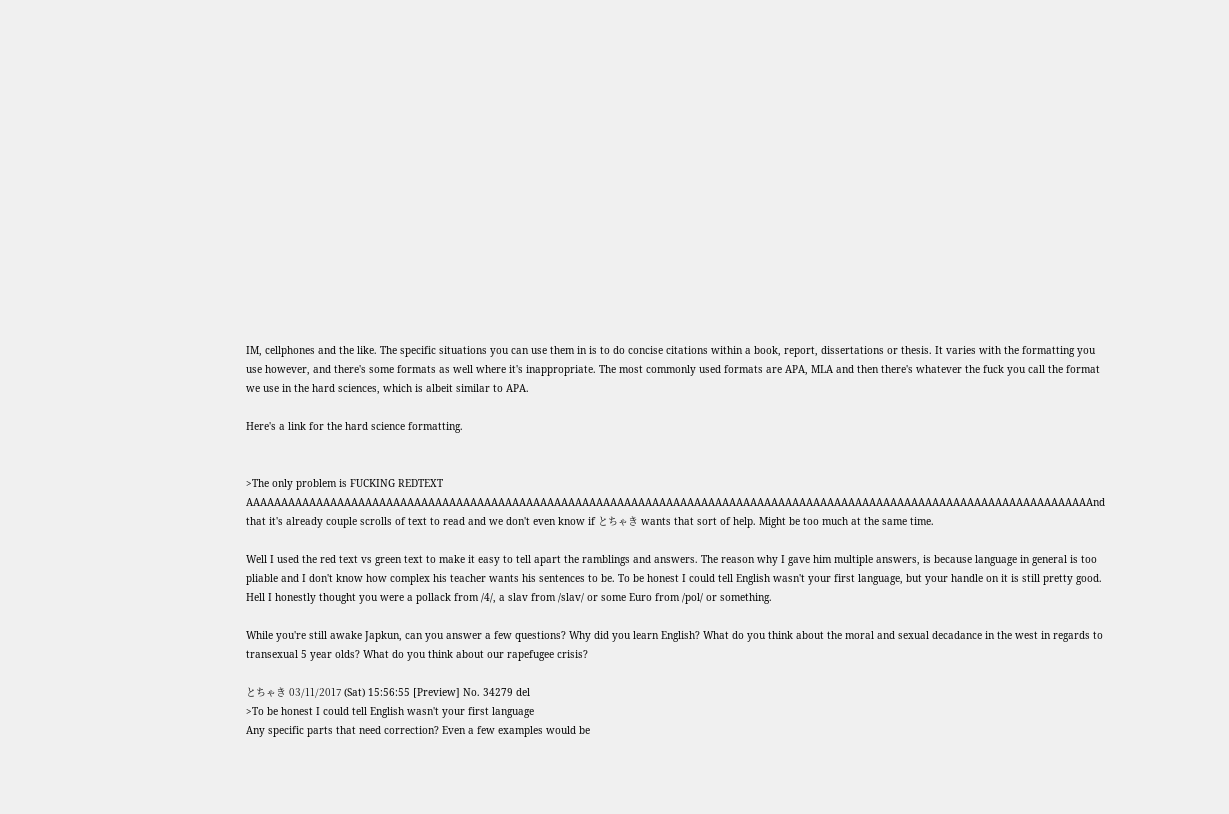IM, cellphones and the like. The specific situations you can use them in is to do concise citations within a book, report, dissertations or thesis. It varies with the formatting you use however, and there's some formats as well where it's inappropriate. The most commonly used formats are APA, MLA and then there's whatever the fuck you call the format we use in the hard sciences, which is albeit similar to APA.

Here's a link for the hard science formatting.


>The only problem is FUCKING REDTEXT AAAAAAAAAAAAAAAAAAAAAAAAAAAAAAAAAAAAAAAAAAAAAAAAAAAAAAAAAAAAAAAAAAAAAAAAAAAAAAAAAAAAAAAAAAAAAAAAAAAAAAAAAAAAAAAAAAAAAAAAAnd that it's already couple scrolls of text to read and we don't even know if とちゃき wants that sort of help. Might be too much at the same time.

Well I used the red text vs green text to make it easy to tell apart the ramblings and answers. The reason why I gave him multiple answers, is because language in general is too pliable and I don't know how complex his teacher wants his sentences to be. To be honest I could tell English wasn't your first language, but your handle on it is still pretty good. Hell I honestly thought you were a pollack from /4/, a slav from /slav/ or some Euro from /pol/ or something.

While you're still awake Japkun, can you answer a few questions? Why did you learn English? What do you think about the moral and sexual decadance in the west in regards to transexual 5 year olds? What do you think about our rapefugee crisis?

とちゃき 03/11/2017 (Sat) 15:56:55 [Preview] No. 34279 del
>To be honest I could tell English wasn't your first language
Any specific parts that need correction? Even a few examples would be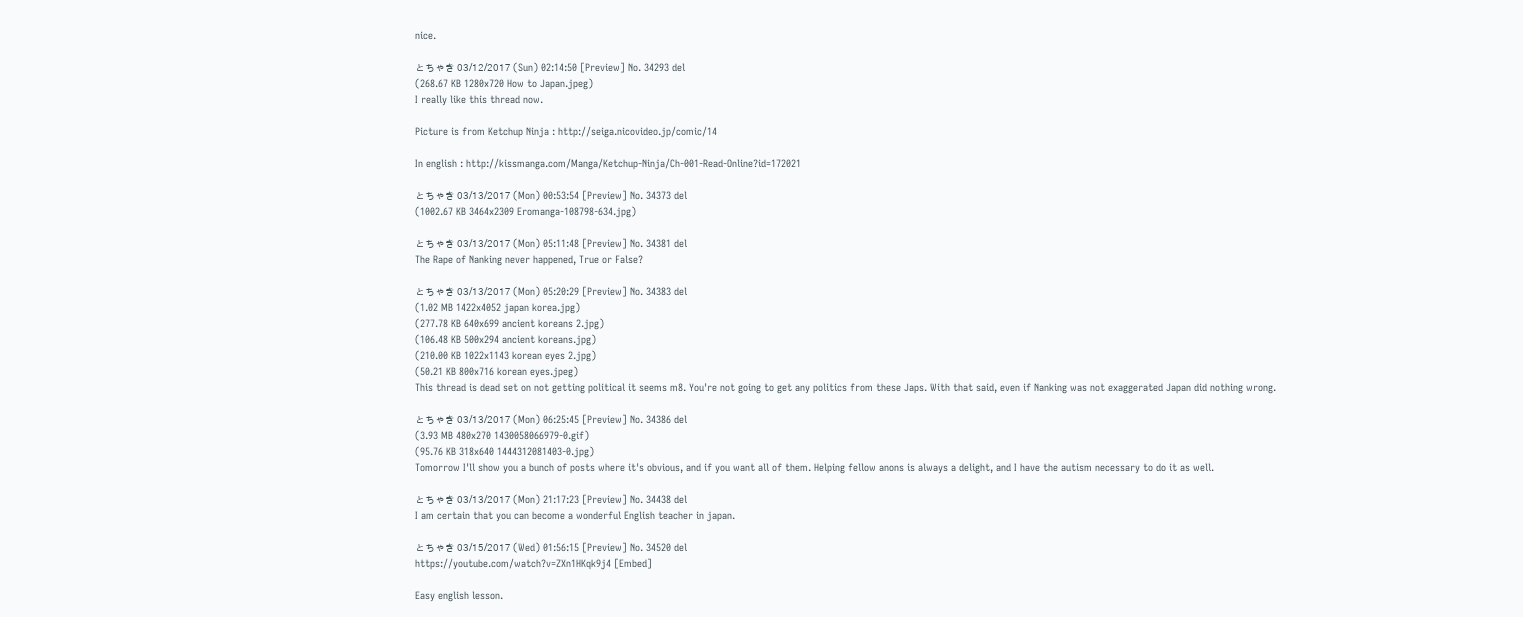nice.

とちゃき 03/12/2017 (Sun) 02:14:50 [Preview] No. 34293 del
(268.67 KB 1280x720 How to Japan.jpeg)
I really like this thread now.

Picture is from Ketchup Ninja : http://seiga.nicovideo.jp/comic/14

In english : http://kissmanga.com/Manga/Ketchup-Ninja/Ch-001-Read-Online?id=172021

とちゃき 03/13/2017 (Mon) 00:53:54 [Preview] No. 34373 del
(1002.67 KB 3464x2309 Eromanga-108798-634.jpg)

とちゃき 03/13/2017 (Mon) 05:11:48 [Preview] No. 34381 del
The Rape of Nanking never happened, True or False?

とちゃき 03/13/2017 (Mon) 05:20:29 [Preview] No. 34383 del
(1.02 MB 1422x4052 japan korea.jpg)
(277.78 KB 640x699 ancient koreans 2.jpg)
(106.48 KB 500x294 ancient koreans.jpg)
(210.00 KB 1022x1143 korean eyes 2.jpg)
(50.21 KB 800x716 korean eyes.jpeg)
This thread is dead set on not getting political it seems m8. You're not going to get any politics from these Japs. With that said, even if Nanking was not exaggerated Japan did nothing wrong.

とちゃき 03/13/2017 (Mon) 06:25:45 [Preview] No. 34386 del
(3.93 MB 480x270 1430058066979-0.gif)
(95.76 KB 318x640 1444312081403-0.jpg)
Tomorrow I'll show you a bunch of posts where it's obvious, and if you want all of them. Helping fellow anons is always a delight, and I have the autism necessary to do it as well.

とちゃき 03/13/2017 (Mon) 21:17:23 [Preview] No. 34438 del
I am certain that you can become a wonderful English teacher in japan.

とちゃき 03/15/2017 (Wed) 01:56:15 [Preview] No. 34520 del
https://youtube.com/watch?v=ZXn1HKqk9j4 [Embed]

Easy english lesson.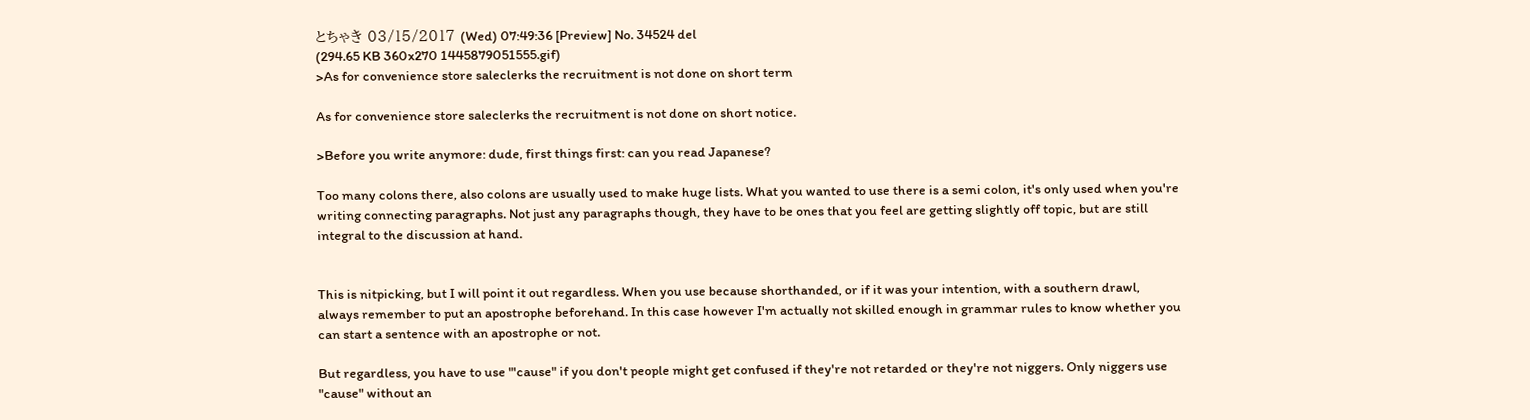とちゃき 03/15/2017 (Wed) 07:49:36 [Preview] No. 34524 del
(294.65 KB 360x270 1445879051555.gif)
>As for convenience store saleclerks the recruitment is not done on short term

As for convenience store saleclerks the recruitment is not done on short notice.

>Before you write anymore: dude, first things first: can you read Japanese?

Too many colons there, also colons are usually used to make huge lists. What you wanted to use there is a semi colon, it's only used when you're writing connecting paragraphs. Not just any paragraphs though, they have to be ones that you feel are getting slightly off topic, but are still integral to the discussion at hand.


This is nitpicking, but I will point it out regardless. When you use because shorthanded, or if it was your intention, with a southern drawl, always remember to put an apostrophe beforehand. In this case however I'm actually not skilled enough in grammar rules to know whether you can start a sentence with an apostrophe or not.

But regardless, you have to use "'cause" if you don't people might get confused if they're not retarded or they're not niggers. Only niggers use "cause" without an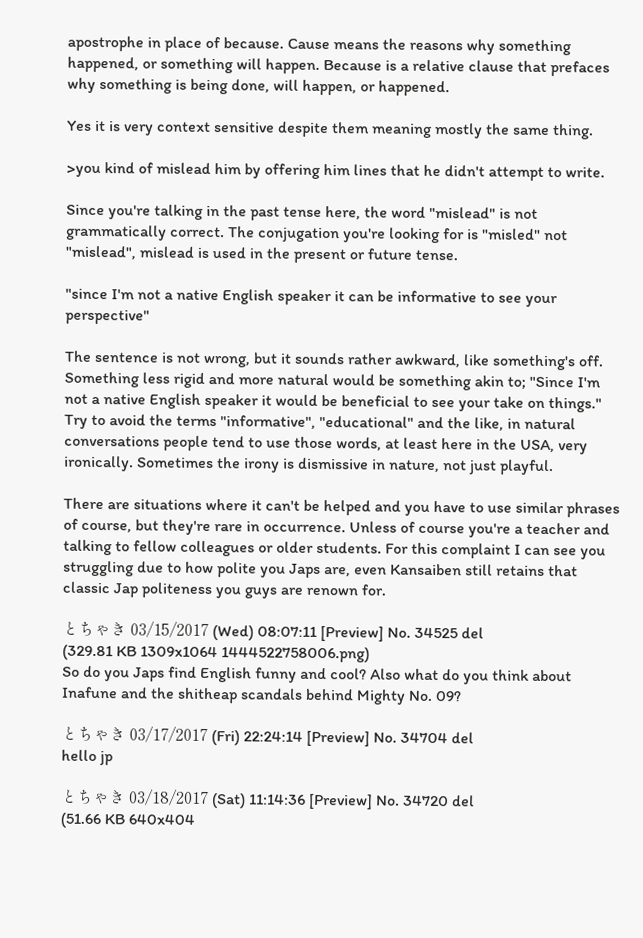apostrophe in place of because. Cause means the reasons why something happened, or something will happen. Because is a relative clause that prefaces why something is being done, will happen, or happened.

Yes it is very context sensitive despite them meaning mostly the same thing.

>you kind of mislead him by offering him lines that he didn't attempt to write.

Since you're talking in the past tense here, the word "mislead" is not grammatically correct. The conjugation you're looking for is "misled" not "mislead", mislead is used in the present or future tense.

"since I'm not a native English speaker it can be informative to see your perspective"

The sentence is not wrong, but it sounds rather awkward, like something's off. Something less rigid and more natural would be something akin to; "Since I'm not a native English speaker it would be beneficial to see your take on things." Try to avoid the terms "informative", "educational" and the like, in natural conversations people tend to use those words, at least here in the USA, very ironically. Sometimes the irony is dismissive in nature, not just playful.

There are situations where it can't be helped and you have to use similar phrases of course, but they're rare in occurrence. Unless of course you're a teacher and talking to fellow colleagues or older students. For this complaint I can see you struggling due to how polite you Japs are, even Kansaiben still retains that classic Jap politeness you guys are renown for.

とちゃき 03/15/2017 (Wed) 08:07:11 [Preview] No. 34525 del
(329.81 KB 1309x1064 1444522758006.png)
So do you Japs find English funny and cool? Also what do you think about Inafune and the shitheap scandals behind Mighty No. 09?

とちゃき 03/17/2017 (Fri) 22:24:14 [Preview] No. 34704 del
hello jp

とちゃき 03/18/2017 (Sat) 11:14:36 [Preview] No. 34720 del
(51.66 KB 640x404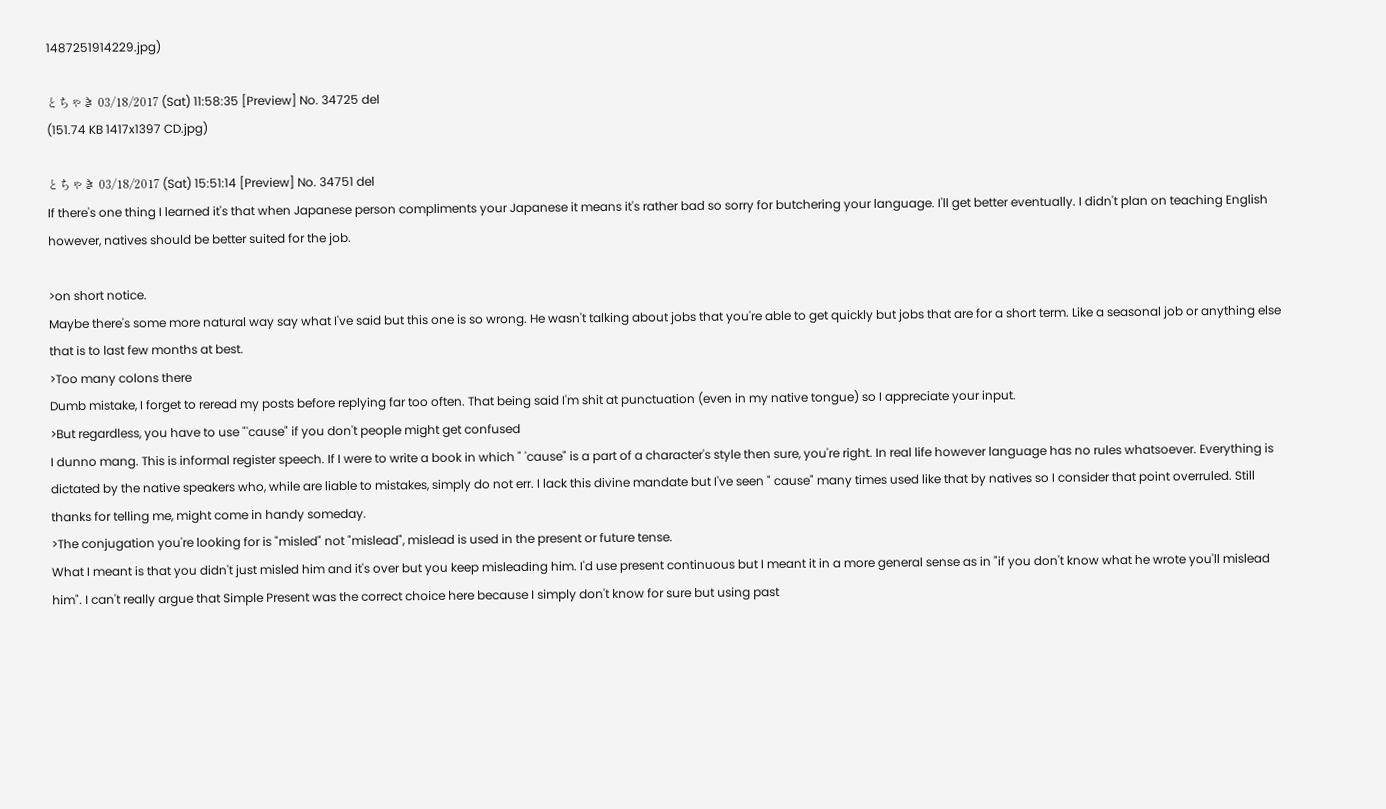1487251914229.jpg)

とちゃき 03/18/2017 (Sat) 11:58:35 [Preview] No. 34725 del
(151.74 KB 1417x1397 CD.jpg)

とちゃき 03/18/2017 (Sat) 15:51:14 [Preview] No. 34751 del
If there's one thing I learned it's that when Japanese person compliments your Japanese it means it's rather bad so sorry for butchering your language. I'll get better eventually. I didn't plan on teaching English however, natives should be better suited for the job.

>on short notice.
Maybe there's some more natural way say what I've said but this one is so wrong. He wasn't talking about jobs that you're able to get quickly but jobs that are for a short term. Like a seasonal job or anything else that is to last few months at best.
>Too many colons there
Dumb mistake, I forget to reread my posts before replying far too often. That being said I'm shit at punctuation (even in my native tongue) so I appreciate your input.
>But regardless, you have to use "'cause" if you don't people might get confused
I dunno mang. This is informal register speech. If I were to write a book in which " 'cause" is a part of a character's style then sure, you're right. In real life however language has no rules whatsoever. Everything is dictated by the native speakers who, while are liable to mistakes, simply do not err. I lack this divine mandate but I've seen " cause" many times used like that by natives so I consider that point overruled. Still thanks for telling me, might come in handy someday.
>The conjugation you're looking for is "misled" not "mislead", mislead is used in the present or future tense.
What I meant is that you didn't just misled him and it's over but you keep misleading him. I'd use present continuous but I meant it in a more general sense as in "if you don't know what he wrote you'll mislead him". I can't really argue that Simple Present was the correct choice here because I simply don't know for sure but using past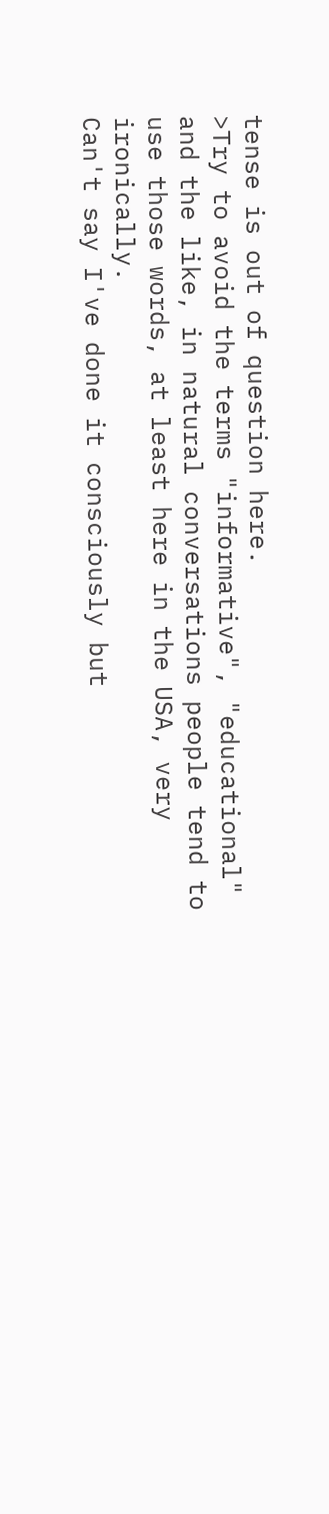tense is out of question here.
>Try to avoid the terms "informative", "educational" and the like, in natural conversations people tend to use those words, at least here in the USA, very ironically.
Can't say I've done it consciously but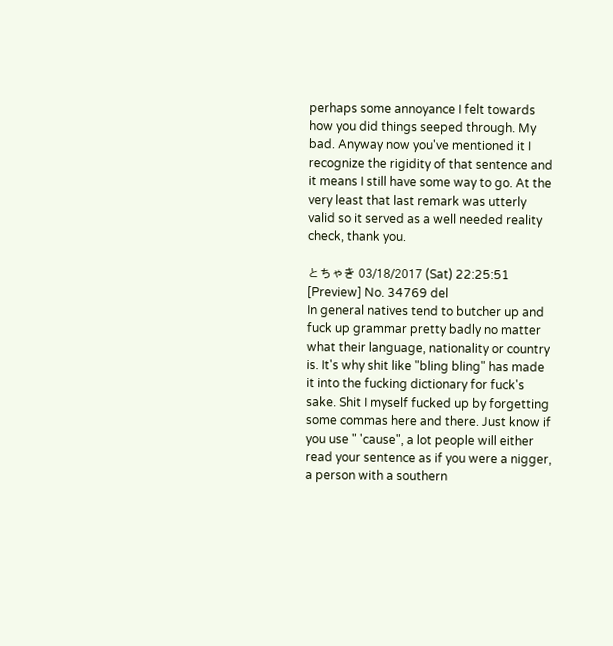perhaps some annoyance I felt towards how you did things seeped through. My bad. Anyway now you've mentioned it I recognize the rigidity of that sentence and it means I still have some way to go. At the very least that last remark was utterly valid so it served as a well needed reality check, thank you.

とちゃき 03/18/2017 (Sat) 22:25:51 [Preview] No. 34769 del
In general natives tend to butcher up and fuck up grammar pretty badly no matter what their language, nationality or country is. It's why shit like "bling bling" has made it into the fucking dictionary for fuck's sake. Shit I myself fucked up by forgetting some commas here and there. Just know if you use " 'cause", a lot people will either read your sentence as if you were a nigger, a person with a southern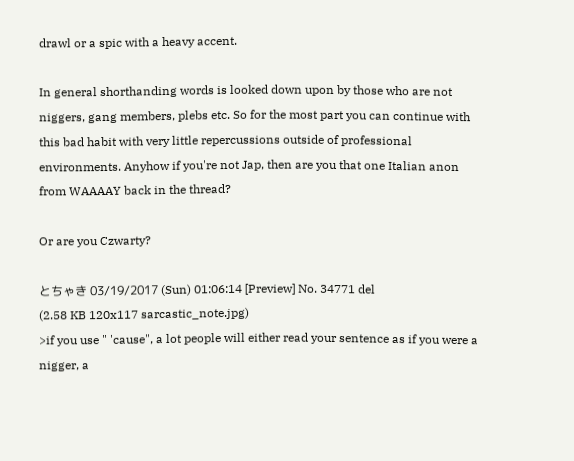drawl or a spic with a heavy accent.

In general shorthanding words is looked down upon by those who are not niggers, gang members, plebs etc. So for the most part you can continue with this bad habit with very little repercussions outside of professional environments. Anyhow if you're not Jap, then are you that one Italian anon from WAAAAY back in the thread?

Or are you Czwarty?

とちゃき 03/19/2017 (Sun) 01:06:14 [Preview] No. 34771 del
(2.58 KB 120x117 sarcastic_note.jpg)
>if you use " 'cause", a lot people will either read your sentence as if you were a nigger, a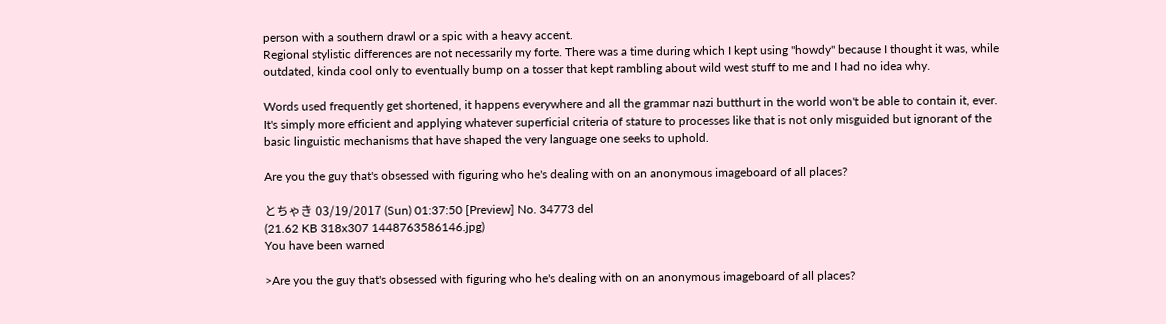person with a southern drawl or a spic with a heavy accent.
Regional stylistic differences are not necessarily my forte. There was a time during which I kept using "howdy" because I thought it was, while outdated, kinda cool only to eventually bump on a tosser that kept rambling about wild west stuff to me and I had no idea why.

Words used frequently get shortened, it happens everywhere and all the grammar nazi butthurt in the world won't be able to contain it, ever. It's simply more efficient and applying whatever superficial criteria of stature to processes like that is not only misguided but ignorant of the basic linguistic mechanisms that have shaped the very language one seeks to uphold.

Are you the guy that's obsessed with figuring who he's dealing with on an anonymous imageboard of all places?

とちゃき 03/19/2017 (Sun) 01:37:50 [Preview] No. 34773 del
(21.62 KB 318x307 1448763586146.jpg)
You have been warned

>Are you the guy that's obsessed with figuring who he's dealing with on an anonymous imageboard of all places?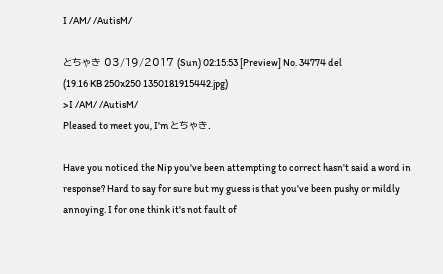I /AM/ /AutisM/

とちゃき 03/19/2017 (Sun) 02:15:53 [Preview] No. 34774 del
(19.16 KB 250x250 1350181915442.jpg)
>I /AM/ /AutisM/
Pleased to meet you, I'm とちゃき.

Have you noticed the Nip you've been attempting to correct hasn't said a word in response? Hard to say for sure but my guess is that you've been pushy or mildly annoying. I for one think it's not fault of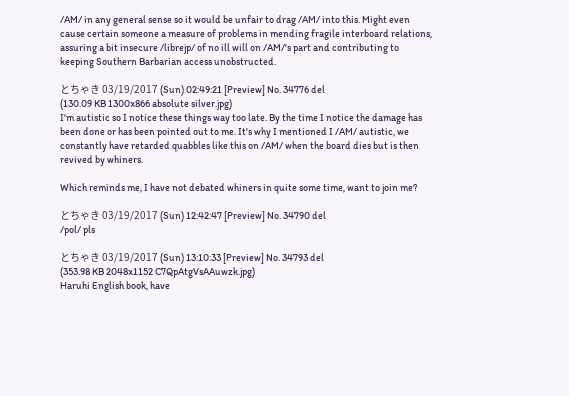/AM/ in any general sense so it would be unfair to drag /AM/ into this. Might even cause certain someone a measure of problems in mending fragile interboard relations, assuring a bit insecure /librejp/ of no ill will on /AM/'s part and contributing to keeping Southern Barbarian access unobstructed.

とちゃき 03/19/2017 (Sun) 02:49:21 [Preview] No. 34776 del
(130.09 KB 1300x866 absolute silver.jpg)
I'm autistic so I notice these things way too late. By the time I notice the damage has been done or has been pointed out to me. It's why I mentioned I /AM/ autistic, we constantly have retarded quabbles like this on /AM/ when the board dies but is then revived by whiners.

Which reminds me, I have not debated whiners in quite some time, want to join me?

とちゃき 03/19/2017 (Sun) 12:42:47 [Preview] No. 34790 del
/pol/ pls

とちゃき 03/19/2017 (Sun) 13:10:33 [Preview] No. 34793 del
(353.98 KB 2048x1152 C7QpAtgVsAAuwzk.jpg)
Haruhi English book, have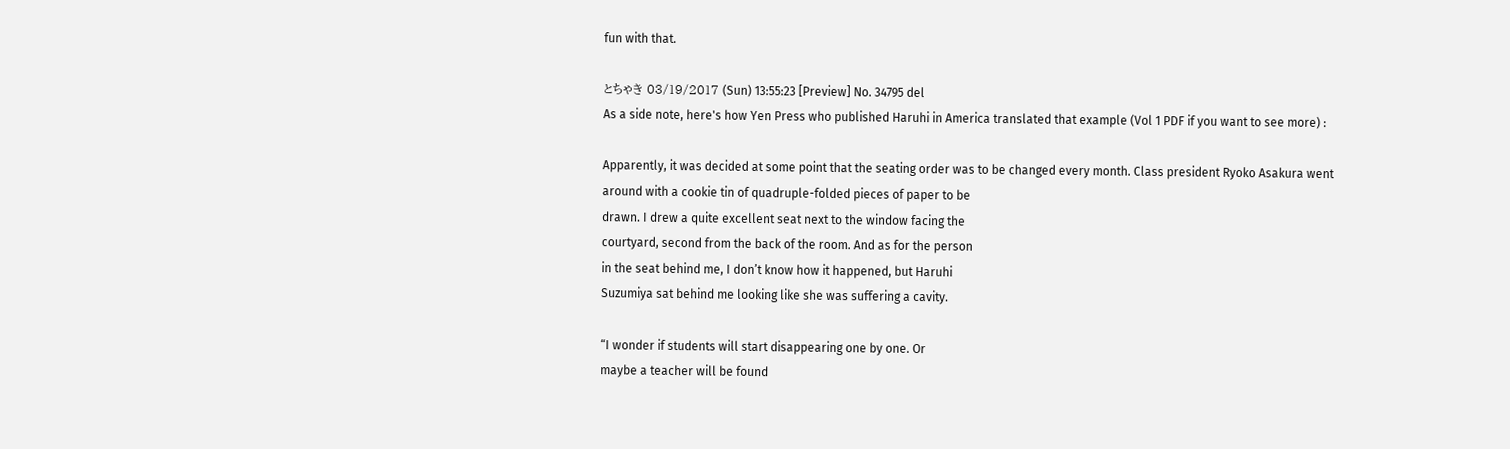fun with that.

とちゃき 03/19/2017 (Sun) 13:55:23 [Preview] No. 34795 del
As a side note, here's how Yen Press who published Haruhi in America translated that example (Vol 1 PDF if you want to see more) :

Apparently, it was decided at some point that the seating order was to be changed every month. Class president Ryoko Asakura went
around with a cookie tin of quadruple-folded pieces of paper to be
drawn. I drew a quite excellent seat next to the window facing the
courtyard, second from the back of the room. And as for the person
in the seat behind me, I don’t know how it happened, but Haruhi
Suzumiya sat behind me looking like she was suffering a cavity.

“I wonder if students will start disappearing one by one. Or
maybe a teacher will be found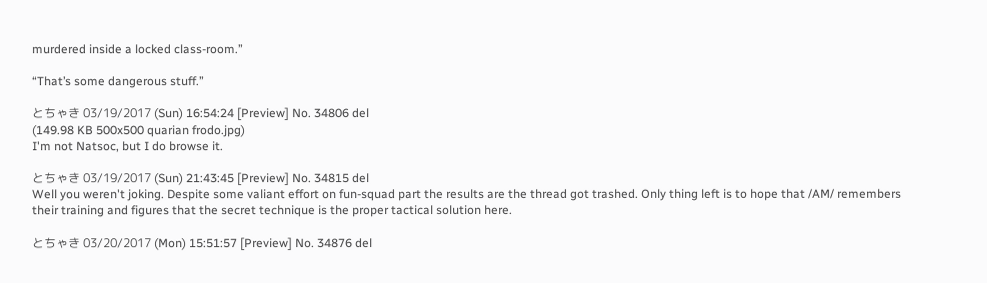murdered inside a locked class-room.”

“That’s some dangerous stuff.”

とちゃき 03/19/2017 (Sun) 16:54:24 [Preview] No. 34806 del
(149.98 KB 500x500 quarian frodo.jpg)
I'm not Natsoc, but I do browse it.

とちゃき 03/19/2017 (Sun) 21:43:45 [Preview] No. 34815 del
Well you weren't joking. Despite some valiant effort on fun-squad part the results are the thread got trashed. Only thing left is to hope that /AM/ remembers their training and figures that the secret technique is the proper tactical solution here.

とちゃき 03/20/2017 (Mon) 15:51:57 [Preview] No. 34876 del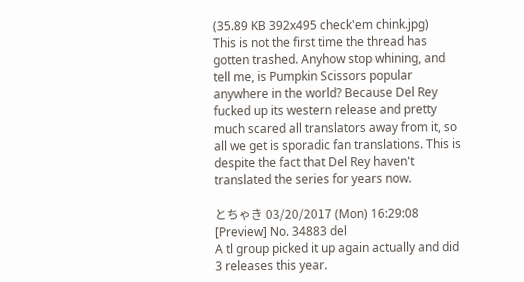(35.89 KB 392x495 check'em chink.jpg)
This is not the first time the thread has gotten trashed. Anyhow stop whining, and tell me, is Pumpkin Scissors popular anywhere in the world? Because Del Rey fucked up its western release and pretty much scared all translators away from it, so all we get is sporadic fan translations. This is despite the fact that Del Rey haven't translated the series for years now.

とちゃき 03/20/2017 (Mon) 16:29:08 [Preview] No. 34883 del
A tl group picked it up again actually and did 3 releases this year.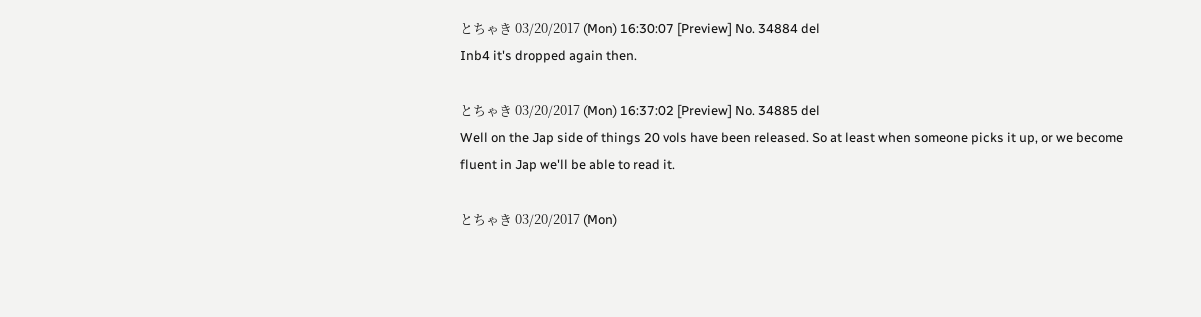とちゃき 03/20/2017 (Mon) 16:30:07 [Preview] No. 34884 del
Inb4 it's dropped again then.

とちゃき 03/20/2017 (Mon) 16:37:02 [Preview] No. 34885 del
Well on the Jap side of things 20 vols have been released. So at least when someone picks it up, or we become fluent in Jap we'll be able to read it.

とちゃき 03/20/2017 (Mon)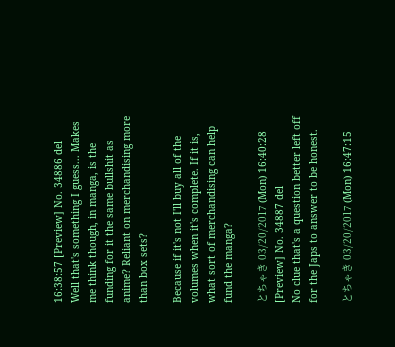16:38:57 [Preview] No. 34886 del
Well that's something I guess... Makes me think though, in manga, is the funding for it the same bullshit as anime? Reliant on merchandising more than box sets?

Because if it's not I'll buy all of the volumes when it's complete. If it is, what sort of merchandising can help fund the manga?

とちゃき 03/20/2017 (Mon) 16:40:28 [Preview] No. 34887 del
No clue that's a question better left off for the Japs to answer to be honest.

とちゃき 03/20/2017 (Mon) 16:47:15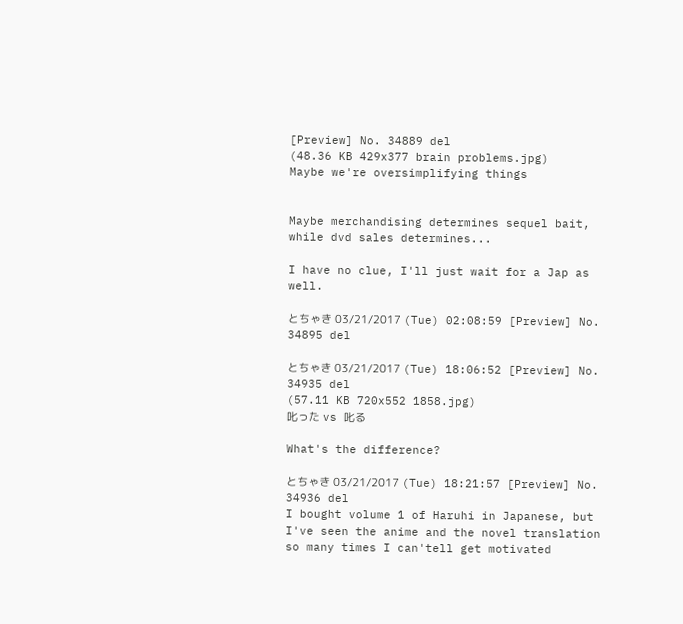[Preview] No. 34889 del
(48.36 KB 429x377 brain problems.jpg)
Maybe we're oversimplifying things


Maybe merchandising determines sequel bait, while dvd sales determines...

I have no clue, I'll just wait for a Jap as well.

とちゃき 03/21/2017 (Tue) 02:08:59 [Preview] No. 34895 del

とちゃき 03/21/2017 (Tue) 18:06:52 [Preview] No. 34935 del
(57.11 KB 720x552 1858.jpg)
叱った vs 叱る

What's the difference?

とちゃき 03/21/2017 (Tue) 18:21:57 [Preview] No. 34936 del
I bought volume 1 of Haruhi in Japanese, but I've seen the anime and the novel translation so many times I can'tell get motivated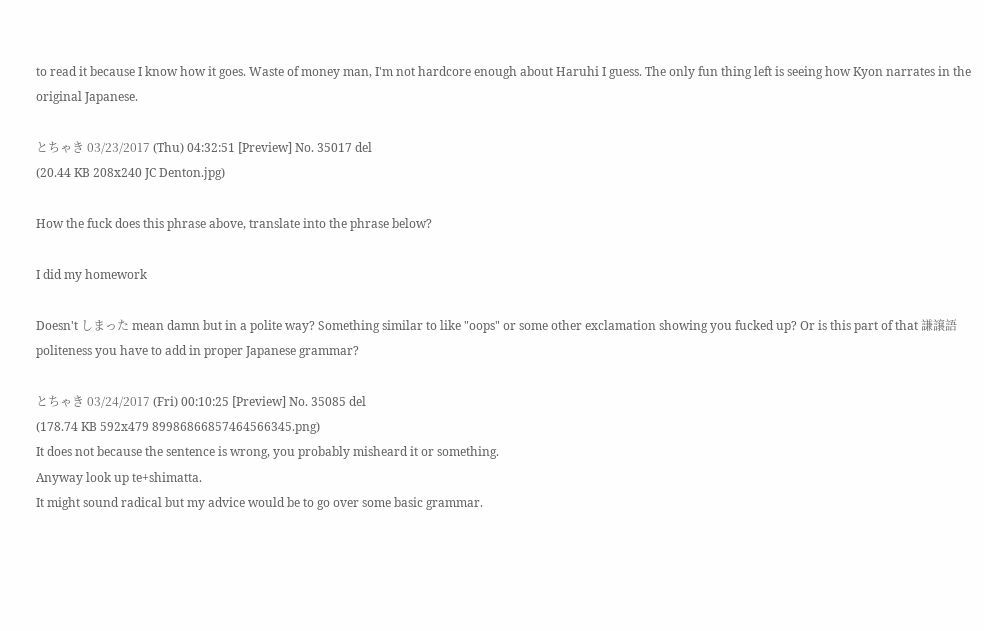to read it because I know how it goes. Waste of money man, I'm not hardcore enough about Haruhi I guess. The only fun thing left is seeing how Kyon narrates in the original Japanese.

とちゃき 03/23/2017 (Thu) 04:32:51 [Preview] No. 35017 del
(20.44 KB 208x240 JC Denton.jpg)

How the fuck does this phrase above, translate into the phrase below?

I did my homework

Doesn't しまった mean damn but in a polite way? Something similar to like "oops" or some other exclamation showing you fucked up? Or is this part of that 謙譲語 politeness you have to add in proper Japanese grammar?

とちゃき 03/24/2017 (Fri) 00:10:25 [Preview] No. 35085 del
(178.74 KB 592x479 89986866857464566345.png)
It does not because the sentence is wrong, you probably misheard it or something.
Anyway look up te+shimatta.
It might sound radical but my advice would be to go over some basic grammar.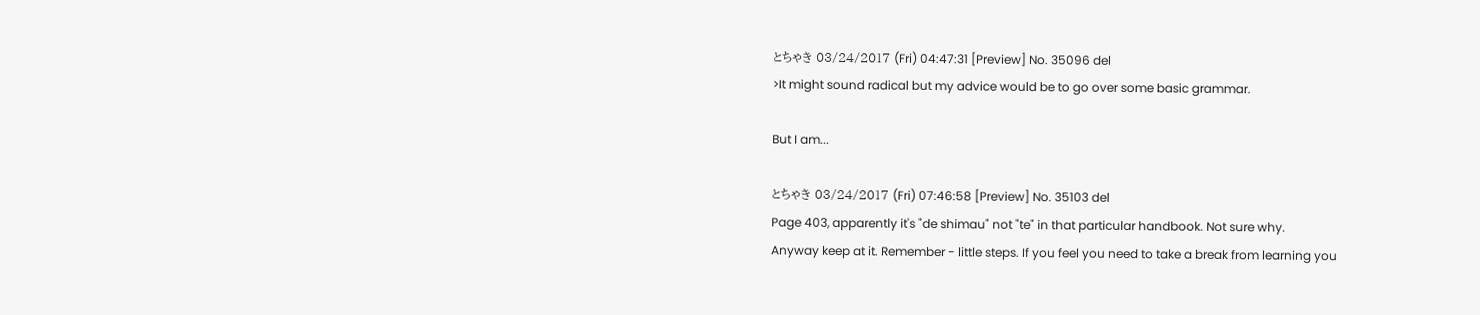とちゃき 03/24/2017 (Fri) 04:47:31 [Preview] No. 35096 del
>It might sound radical but my advice would be to go over some basic grammar.

But I am...

とちゃき 03/24/2017 (Fri) 07:46:58 [Preview] No. 35103 del
Page 403, apparently it's "de shimau" not "te" in that particular handbook. Not sure why.
Anyway keep at it. Remember - little steps. If you feel you need to take a break from learning you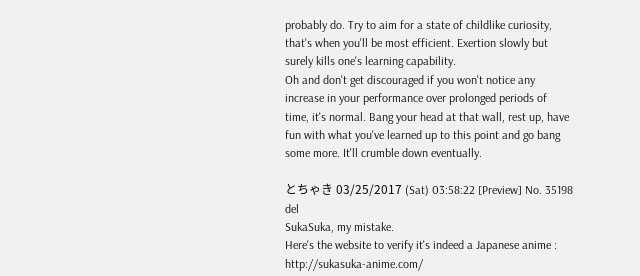probably do. Try to aim for a state of childlike curiosity, that's when you'll be most efficient. Exertion slowly but surely kills one's learning capability.
Oh and don't get discouraged if you won't notice any increase in your performance over prolonged periods of time, it's normal. Bang your head at that wall, rest up, have fun with what you've learned up to this point and go bang some more. It'll crumble down eventually.

とちゃき 03/25/2017 (Sat) 03:58:22 [Preview] No. 35198 del
SukaSuka, my mistake.
Here's the website to verify it's indeed a Japanese anime : http://sukasuka-anime.com/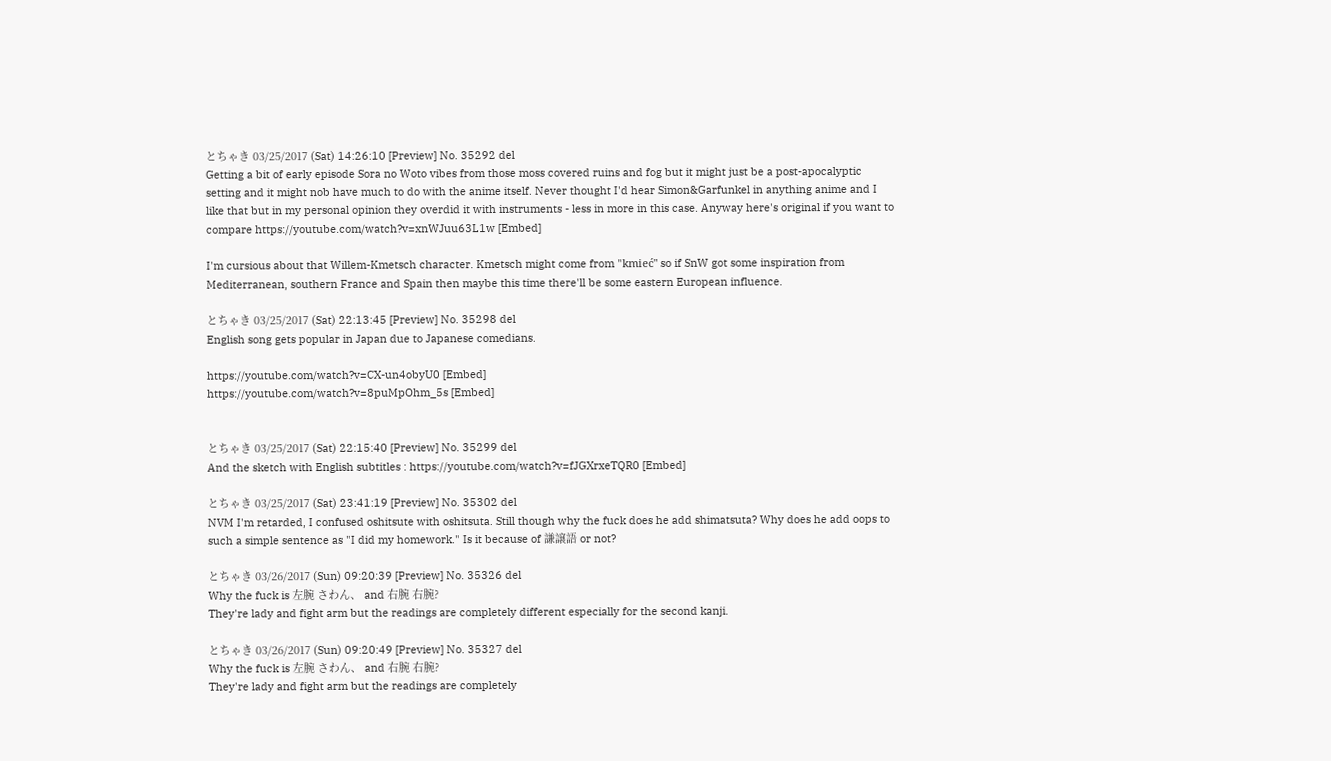とちゃき 03/25/2017 (Sat) 14:26:10 [Preview] No. 35292 del
Getting a bit of early episode Sora no Woto vibes from those moss covered ruins and fog but it might just be a post-apocalyptic setting and it might nob have much to do with the anime itself. Never thought I'd hear Simon&Garfunkel in anything anime and I like that but in my personal opinion they overdid it with instruments - less in more in this case. Anyway here's original if you want to compare https://youtube.com/watch?v=xnWJuu63L1w [Embed]

I'm cursious about that Willem-Kmetsch character. Kmetsch might come from "kmieć" so if SnW got some inspiration from Mediterranean, southern France and Spain then maybe this time there'll be some eastern European influence.

とちゃき 03/25/2017 (Sat) 22:13:45 [Preview] No. 35298 del
English song gets popular in Japan due to Japanese comedians.

https://youtube.com/watch?v=CX-un4obyU0 [Embed]
https://youtube.com/watch?v=8puMpOhm_5s [Embed]


とちゃき 03/25/2017 (Sat) 22:15:40 [Preview] No. 35299 del
And the sketch with English subtitles : https://youtube.com/watch?v=fJGXrxeTQR0 [Embed]

とちゃき 03/25/2017 (Sat) 23:41:19 [Preview] No. 35302 del
NVM I'm retarded, I confused oshitsute with oshitsuta. Still though why the fuck does he add shimatsuta? Why does he add oops to such a simple sentence as "I did my homework." Is it because of 謙譲語 or not?

とちゃき 03/26/2017 (Sun) 09:20:39 [Preview] No. 35326 del
Why the fuck is 左腕 さわん、 and 右腕 右腕?
They're lady and fight arm but the readings are completely different especially for the second kanji.

とちゃき 03/26/2017 (Sun) 09:20:49 [Preview] No. 35327 del
Why the fuck is 左腕 さわん、 and 右腕 右腕?
They're lady and fight arm but the readings are completely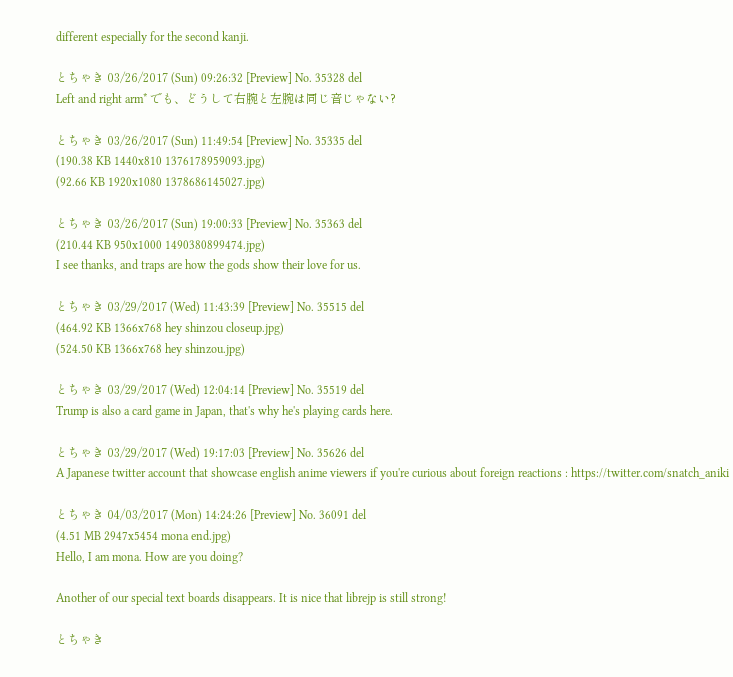different especially for the second kanji.

とちゃき 03/26/2017 (Sun) 09:26:32 [Preview] No. 35328 del
Left and right arm* でも、どうして右腕と左腕は同じ音じゃない?

とちゃき 03/26/2017 (Sun) 11:49:54 [Preview] No. 35335 del
(190.38 KB 1440x810 1376178959093.jpg)
(92.66 KB 1920x1080 1378686145027.jpg)

とちゃき 03/26/2017 (Sun) 19:00:33 [Preview] No. 35363 del
(210.44 KB 950x1000 1490380899474.jpg)
I see thanks, and traps are how the gods show their love for us.

とちゃき 03/29/2017 (Wed) 11:43:39 [Preview] No. 35515 del
(464.92 KB 1366x768 hey shinzou closeup.jpg)
(524.50 KB 1366x768 hey shinzou.jpg)

とちゃき 03/29/2017 (Wed) 12:04:14 [Preview] No. 35519 del
Trump is also a card game in Japan, that's why he's playing cards here.

とちゃき 03/29/2017 (Wed) 19:17:03 [Preview] No. 35626 del
A Japanese twitter account that showcase english anime viewers if you're curious about foreign reactions : https://twitter.com/snatch_aniki

とちゃき 04/03/2017 (Mon) 14:24:26 [Preview] No. 36091 del
(4.51 MB 2947x5454 mona end.jpg)
Hello, I am mona. How are you doing?

Another of our special text boards disappears. It is nice that librejp is still strong!

とちゃき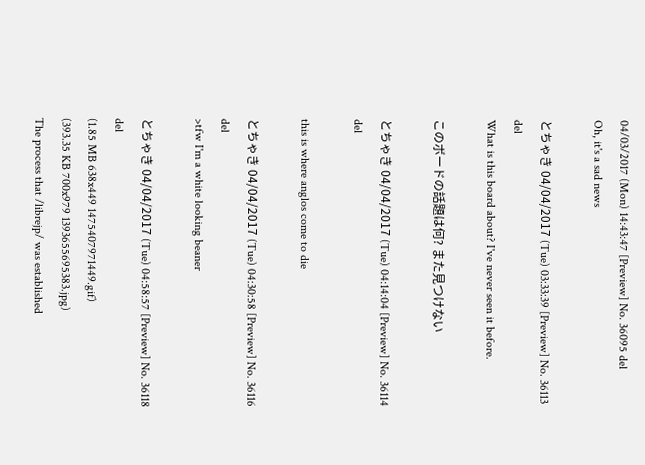04/03/2017 (Mon) 14:43:47 [Preview] No. 36095 del
Oh, it's a sad news

とちゃき 04/04/2017 (Tue) 03:33:39 [Preview] No. 36113 del
What is this board about? I've never seen it before.

このボードの話題は何? また見つけない

とちゃき 04/04/2017 (Tue) 04:14:04 [Preview] No. 36114 del

this is where anglos come to die

とちゃき 04/04/2017 (Tue) 04:30:58 [Preview] No. 36116 del
>tfw I'm a white looking beaner

とちゃき 04/04/2017 (Tue) 04:58:57 [Preview] No. 36118 del
(1.85 MB 638x449 1475407971449.gif)
(393.35 KB 700x979 1393655695383.jpg)
The process that /librejp/ was established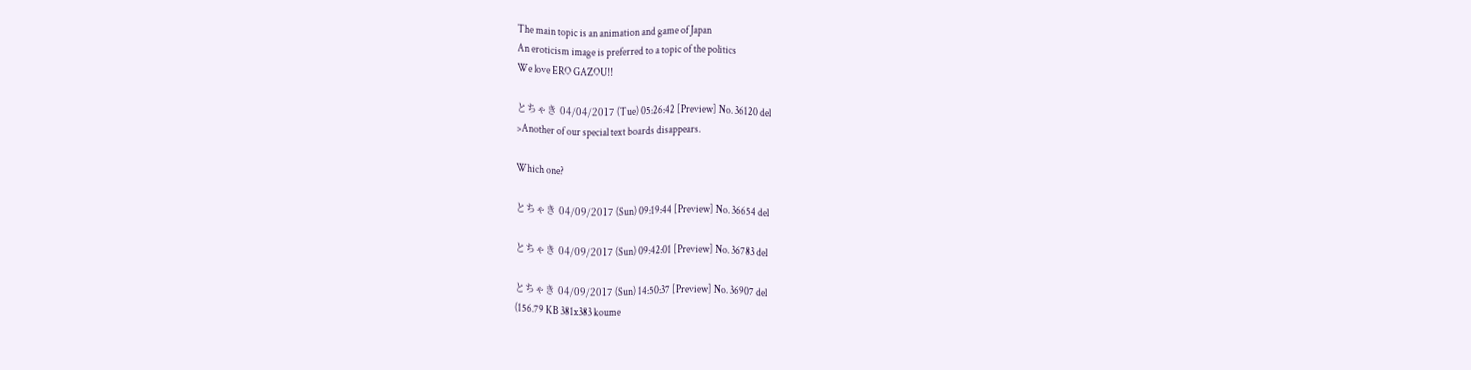The main topic is an animation and game of Japan
An eroticism image is preferred to a topic of the politics
We love ERO GAZOU!!

とちゃき 04/04/2017 (Tue) 05:26:42 [Preview] No. 36120 del
>Another of our special text boards disappears.

Which one?

とちゃき 04/09/2017 (Sun) 09:19:44 [Preview] No. 36654 del

とちゃき 04/09/2017 (Sun) 09:42:01 [Preview] No. 36783 del

とちゃき 04/09/2017 (Sun) 14:50:37 [Preview] No. 36907 del
(156.79 KB 381x383 koume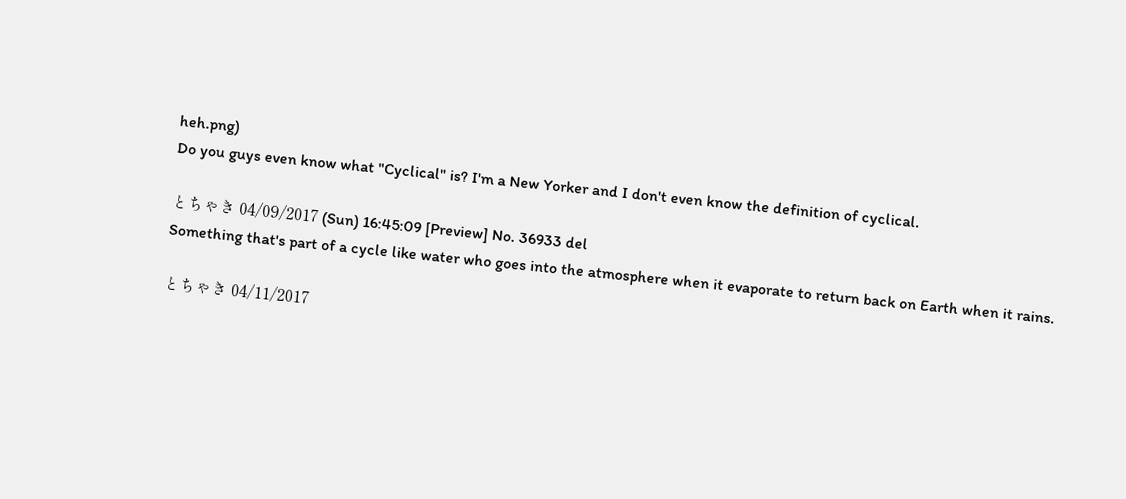heh.png)
Do you guys even know what "Cyclical" is? I'm a New Yorker and I don't even know the definition of cyclical.

とちゃき 04/09/2017 (Sun) 16:45:09 [Preview] No. 36933 del
Something that's part of a cycle like water who goes into the atmosphere when it evaporate to return back on Earth when it rains.

とちゃき 04/11/2017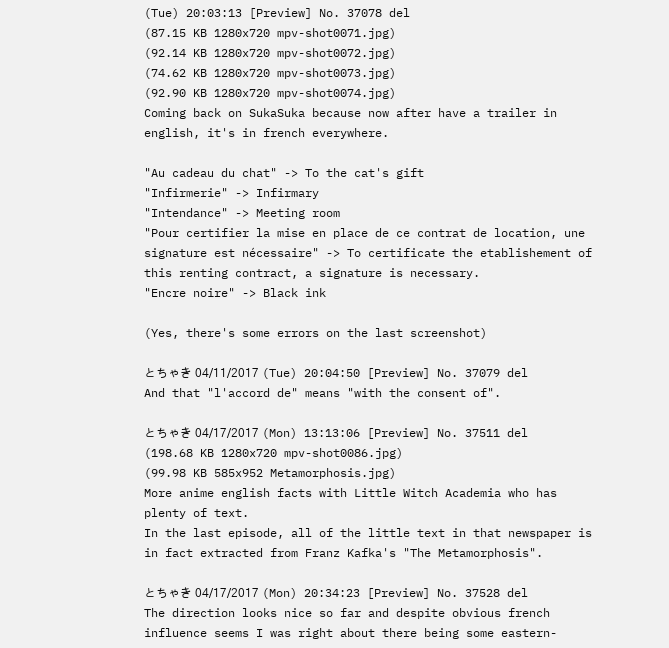(Tue) 20:03:13 [Preview] No. 37078 del
(87.15 KB 1280x720 mpv-shot0071.jpg)
(92.14 KB 1280x720 mpv-shot0072.jpg)
(74.62 KB 1280x720 mpv-shot0073.jpg)
(92.90 KB 1280x720 mpv-shot0074.jpg)
Coming back on SukaSuka because now after have a trailer in english, it's in french everywhere.

"Au cadeau du chat" -> To the cat's gift
"Infirmerie" -> Infirmary
"Intendance" -> Meeting room
"Pour certifier la mise en place de ce contrat de location, une signature est nécessaire" -> To certificate the etablishement of this renting contract, a signature is necessary.
"Encre noire" -> Black ink

(Yes, there's some errors on the last screenshot)

とちゃき 04/11/2017 (Tue) 20:04:50 [Preview] No. 37079 del
And that "l'accord de" means "with the consent of".

とちゃき 04/17/2017 (Mon) 13:13:06 [Preview] No. 37511 del
(198.68 KB 1280x720 mpv-shot0086.jpg)
(99.98 KB 585x952 Metamorphosis.jpg)
More anime english facts with Little Witch Academia who has plenty of text.
In the last episode, all of the little text in that newspaper is in fact extracted from Franz Kafka's "The Metamorphosis".

とちゃき 04/17/2017 (Mon) 20:34:23 [Preview] No. 37528 del
The direction looks nice so far and despite obvious french influence seems I was right about there being some eastern-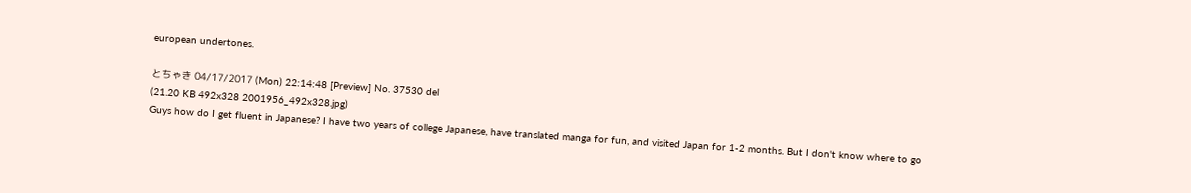european undertones.

とちゃき 04/17/2017 (Mon) 22:14:48 [Preview] No. 37530 del
(21.20 KB 492x328 2001956_492x328.jpg)
Guys how do I get fluent in Japanese? I have two years of college Japanese, have translated manga for fun, and visited Japan for 1-2 months. But I don't know where to go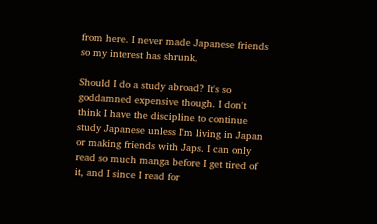from here. I never made Japanese friends so my interest has shrunk.

Should I do a study abroad? It's so goddamned expensive though. I don't think I have the discipline to continue study Japanese unless I'm living in Japan or making friends with Japs. I can only read so much manga before I get tired of it, and I since I read for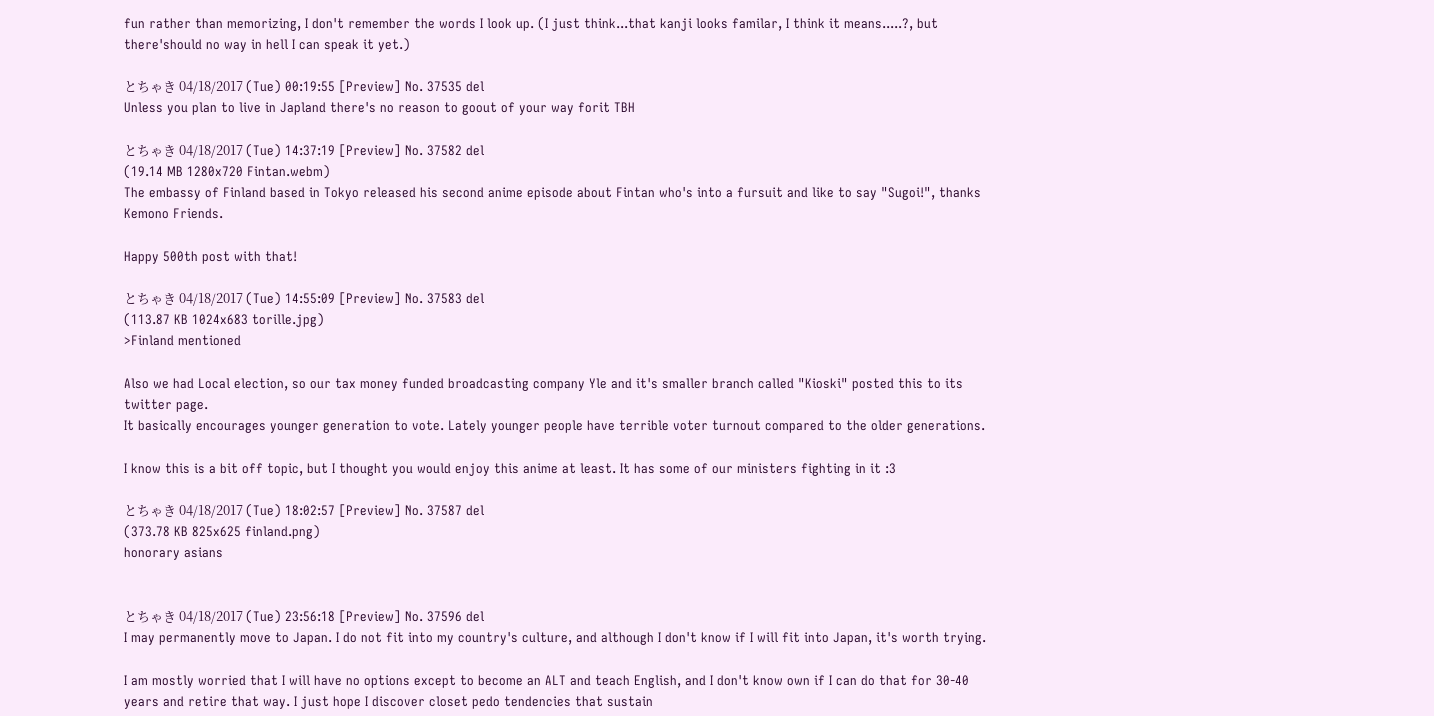fun rather than memorizing, I don't remember the words I look up. (I just think...that kanji looks familar, I think it means.....?, but there'should no way in hell I can speak it yet.)

とちゃき 04/18/2017 (Tue) 00:19:55 [Preview] No. 37535 del
Unless you plan to live in Japland there's no reason to goout of your way forit TBH

とちゃき 04/18/2017 (Tue) 14:37:19 [Preview] No. 37582 del
(19.14 MB 1280x720 Fintan.webm)
The embassy of Finland based in Tokyo released his second anime episode about Fintan who's into a fursuit and like to say "Sugoi!", thanks Kemono Friends.

Happy 500th post with that!

とちゃき 04/18/2017 (Tue) 14:55:09 [Preview] No. 37583 del
(113.87 KB 1024x683 torille.jpg)
>Finland mentioned

Also we had Local election, so our tax money funded broadcasting company Yle and it's smaller branch called "Kioski" posted this to its twitter page.
It basically encourages younger generation to vote. Lately younger people have terrible voter turnout compared to the older generations.

I know this is a bit off topic, but I thought you would enjoy this anime at least. It has some of our ministers fighting in it :3

とちゃき 04/18/2017 (Tue) 18:02:57 [Preview] No. 37587 del
(373.78 KB 825x625 finland.png)
honorary asians


とちゃき 04/18/2017 (Tue) 23:56:18 [Preview] No. 37596 del
I may permanently move to Japan. I do not fit into my country's culture, and although I don't know if I will fit into Japan, it's worth trying.

I am mostly worried that I will have no options except to become an ALT and teach English, and I don't know own if I can do that for 30-40 years and retire that way. I just hope I discover closet pedo tendencies that sustain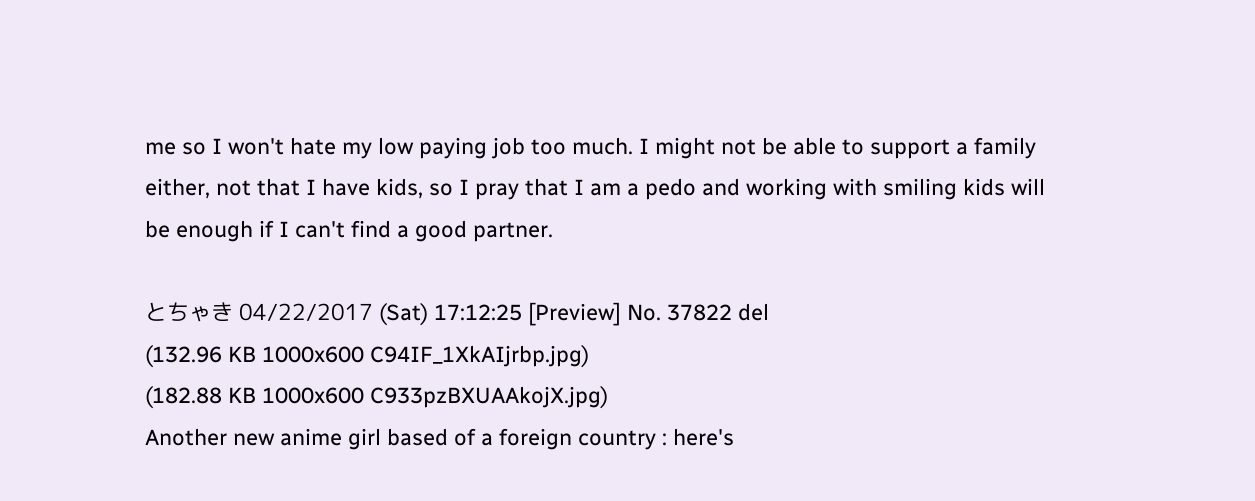me so I won't hate my low paying job too much. I might not be able to support a family either, not that I have kids, so I pray that I am a pedo and working with smiling kids will be enough if I can't find a good partner.

とちゃき 04/22/2017 (Sat) 17:12:25 [Preview] No. 37822 del
(132.96 KB 1000x600 C94IF_1XkAIjrbp.jpg)
(182.88 KB 1000x600 C933pzBXUAAkojX.jpg)
Another new anime girl based of a foreign country : here's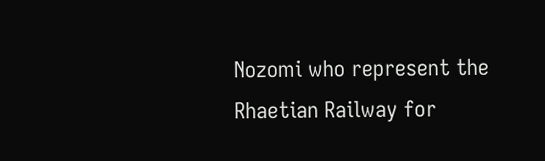Nozomi who represent the Rhaetian Railway for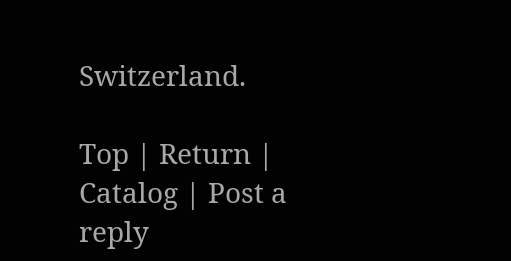Switzerland.

Top | Return | Catalog | Post a reply